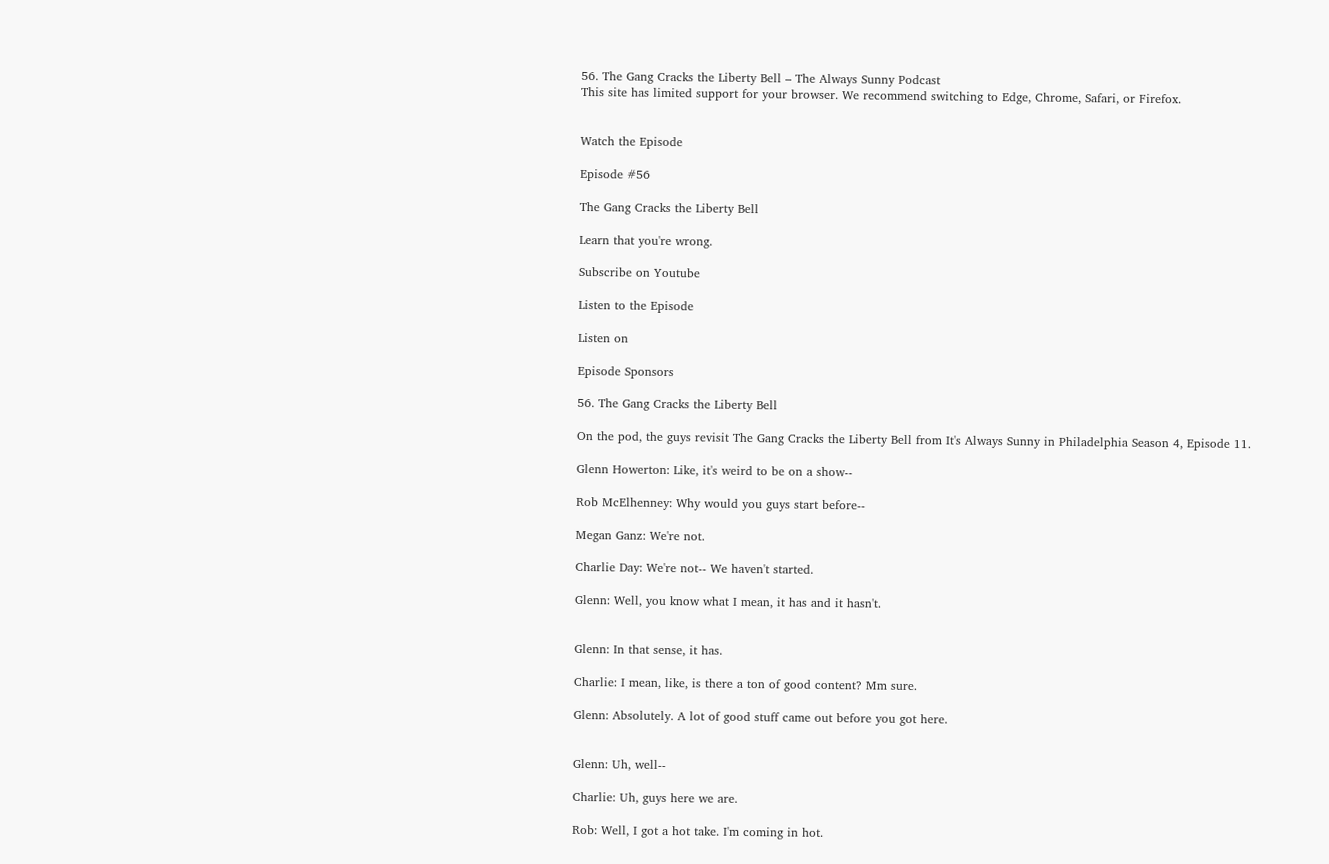56. The Gang Cracks the Liberty Bell – The Always Sunny Podcast
This site has limited support for your browser. We recommend switching to Edge, Chrome, Safari, or Firefox.


Watch the Episode

Episode #56

The Gang Cracks the Liberty Bell

Learn that you're wrong.

Subscribe on Youtube

Listen to the Episode

Listen on

Episode Sponsors

56. The Gang Cracks the Liberty Bell

On the pod, the guys revisit The Gang Cracks the Liberty Bell from It's Always Sunny in Philadelphia Season 4, Episode 11.

Glenn Howerton: Like, it's weird to be on a show--

Rob McElhenney: Why would you guys start before--

Megan Ganz: We're not.

Charlie Day: We're not-- We haven't started.

Glenn: Well, you know what I mean, it has and it hasn't.


Glenn: In that sense, it has.

Charlie: I mean, like, is there a ton of good content? Mm sure.

Glenn: Absolutely. A lot of good stuff came out before you got here.


Glenn: Uh, well--

Charlie: Uh, guys here we are.

Rob: Well, I got a hot take. I'm coming in hot.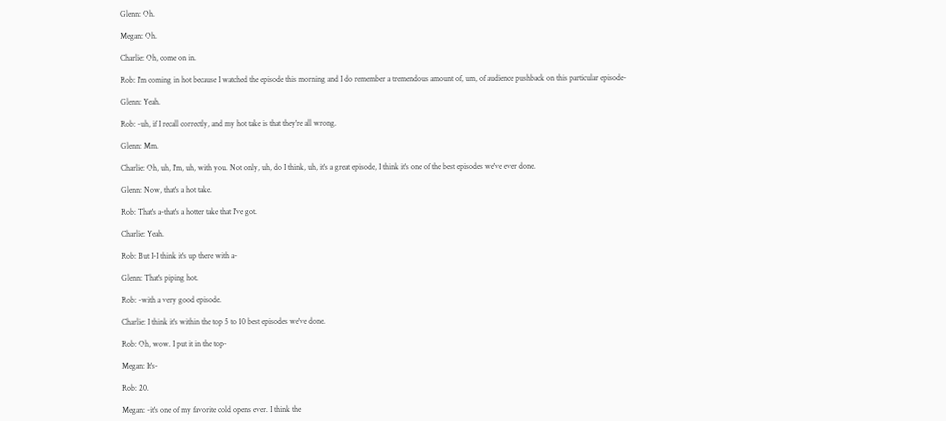Glenn: Oh.

Megan: Oh.

Charlie: Oh, come on in.

Rob: I'm coming in hot because I watched the episode this morning and I do remember a tremendous amount of, um, of audience pushback on this particular episode-

Glenn: Yeah.

Rob: -uh, if I recall correctly, and my hot take is that they're all wrong.

Glenn: Mm.

Charlie: Oh, uh, I'm, uh, with you. Not only, uh, do I think, uh, it's a great episode, I think it's one of the best episodes we've ever done.

Glenn: Now, that's a hot take.

Rob: That's a-that's a hotter take that I've got.

Charlie: Yeah.

Rob: But I-I think it's up there with a-

Glenn: That's piping hot.

Rob: -with a very good episode.

Charlie: I think it's within the top 5 to 10 best episodes we've done.

Rob: Oh, wow. I put it in the top-

Megan: It's-

Rob: 20.

Megan: -it's one of my favorite cold opens ever. I think the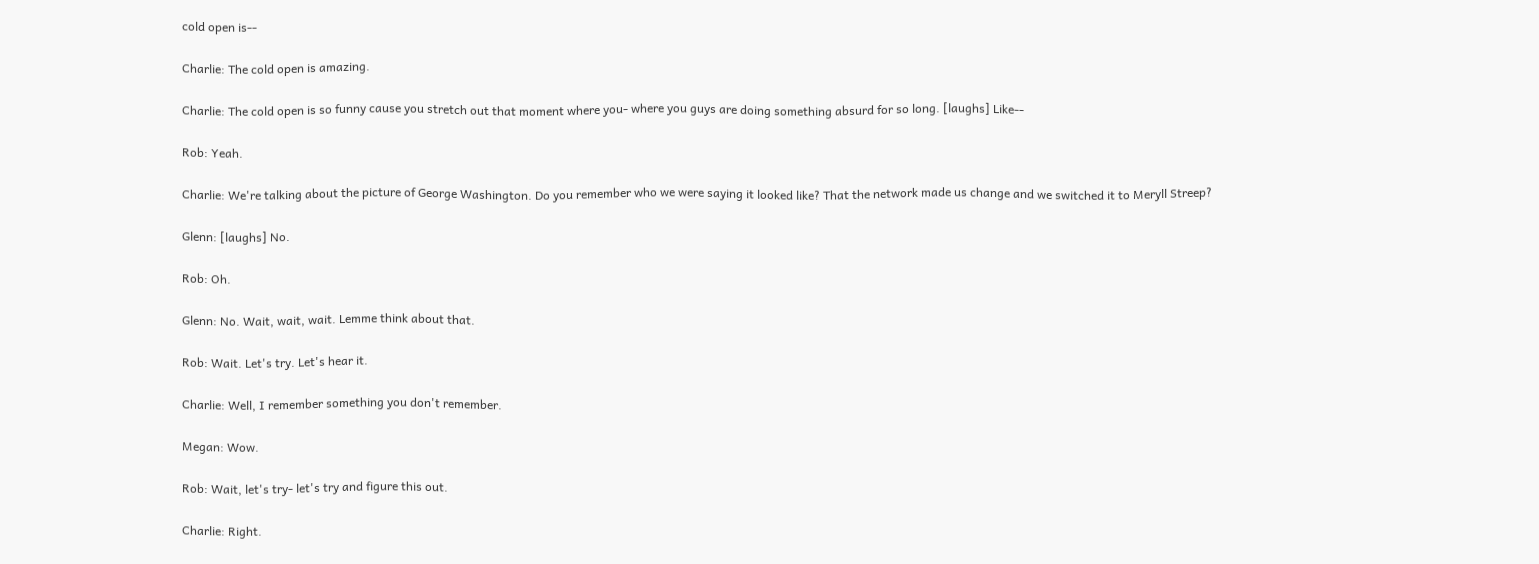cold open is--

Charlie: The cold open is amazing.

Charlie: The cold open is so funny cause you stretch out that moment where you- where you guys are doing something absurd for so long. [laughs] Like--

Rob: Yeah.

Charlie: We're talking about the picture of George Washington. Do you remember who we were saying it looked like? That the network made us change and we switched it to Meryll Streep?

Glenn: [laughs] No.

Rob: Oh.

Glenn: No. Wait, wait, wait. Lemme think about that.

Rob: Wait. Let's try. Let's hear it.

Charlie: Well, I remember something you don't remember.

Megan: Wow.

Rob: Wait, let's try- let's try and figure this out.

Charlie: Right.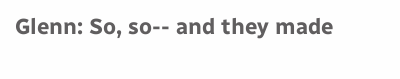Glenn: So, so-- and they made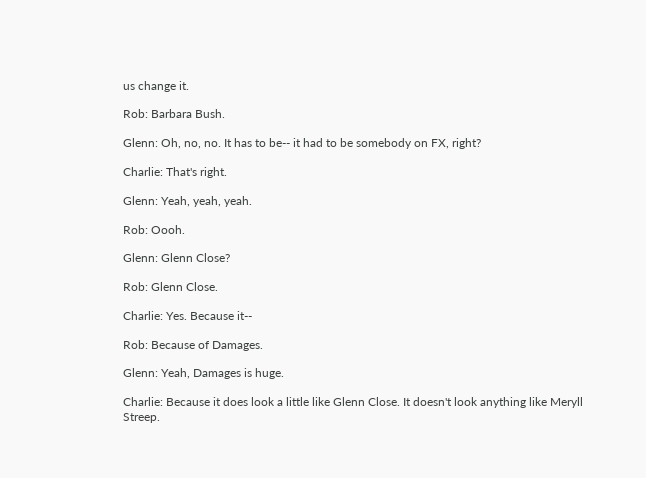us change it.

Rob: Barbara Bush.

Glenn: Oh, no, no. It has to be-- it had to be somebody on FX, right?

Charlie: That's right.

Glenn: Yeah, yeah, yeah.

Rob: Oooh.

Glenn: Glenn Close?

Rob: Glenn Close.

Charlie: Yes. Because it--

Rob: Because of Damages.

Glenn: Yeah, Damages is huge.

Charlie: Because it does look a little like Glenn Close. It doesn't look anything like Meryll Streep.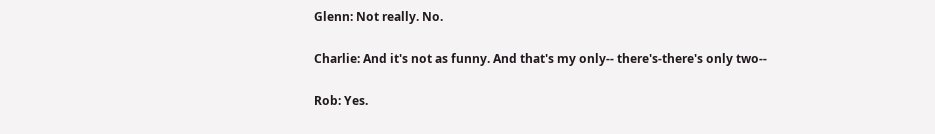Glenn: Not really. No.

Charlie: And it's not as funny. And that's my only-- there's-there's only two--

Rob: Yes.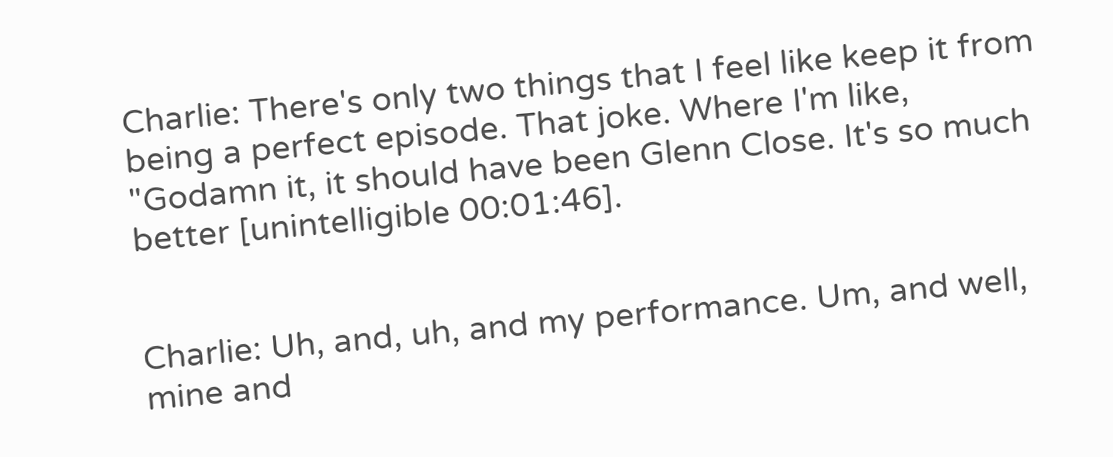Charlie: There's only two things that I feel like keep it from being a perfect episode. That joke. Where I'm like, "Godamn it, it should have been Glenn Close. It's so much better [unintelligible 00:01:46].


Charlie: Uh, and, uh, and my performance. Um, and well, mine and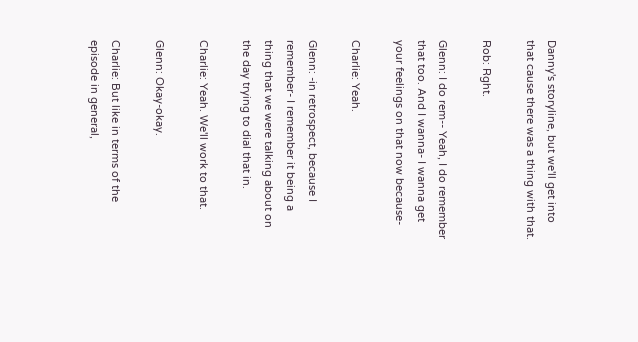Danny's storyline, but we'll get into that cause there was a thing with that.

Rob: Rght.

Glenn: I do rem-- Yeah, I do remember that too. And I wanna- I wanna get your feelings on that now because-

Charlie: Yeah.

Glenn: -in retrospect, because I remember- I remember it being a thing that we were talking about on the day trying to dial that in.

Charlie: Yeah. We'll work to that.

Glenn: Okay-okay.

Charlie: But like in terms of the episode in general,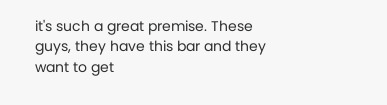it's such a great premise. These guys, they have this bar and they want to get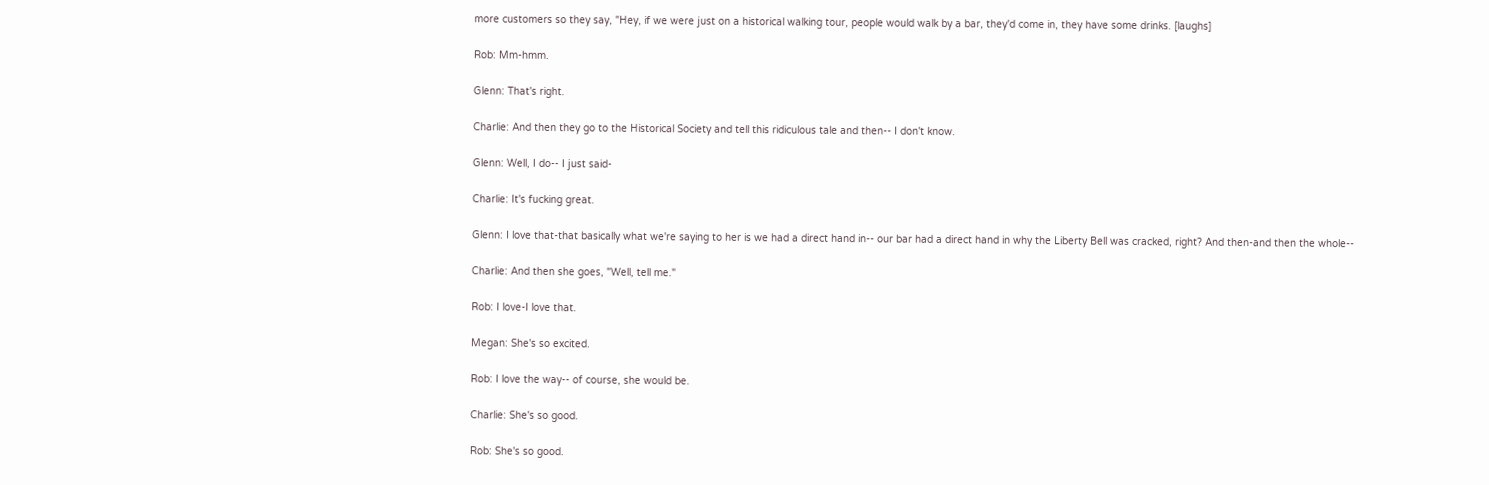more customers so they say, "Hey, if we were just on a historical walking tour, people would walk by a bar, they'd come in, they have some drinks. [laughs]

Rob: Mm-hmm.

Glenn: That's right.

Charlie: And then they go to the Historical Society and tell this ridiculous tale and then-- I don't know.

Glenn: Well, I do-- I just said-

Charlie: It's fucking great.

Glenn: I love that-that basically what we're saying to her is we had a direct hand in-- our bar had a direct hand in why the Liberty Bell was cracked, right? And then-and then the whole--

Charlie: And then she goes, "Well, tell me."

Rob: I love-I love that.

Megan: She's so excited.

Rob: I love the way-- of course, she would be.

Charlie: She's so good.

Rob: She's so good.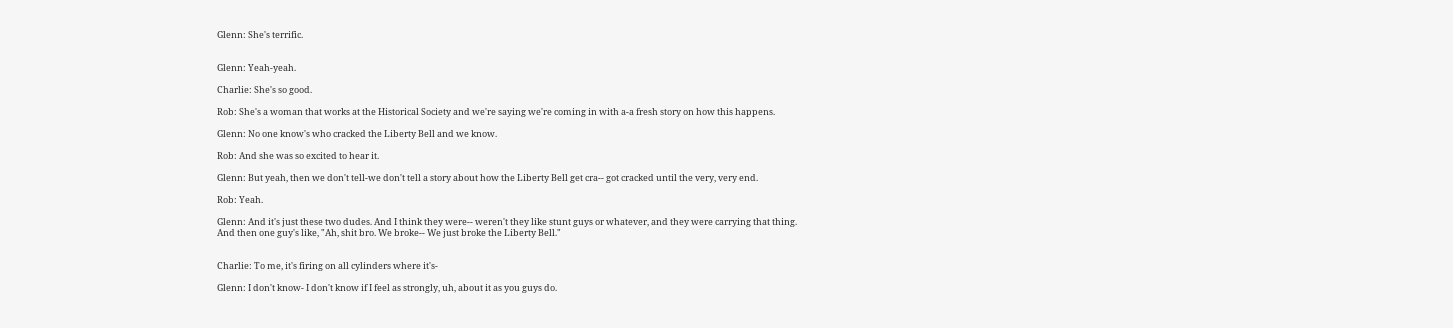Glenn: She's terrific.


Glenn: Yeah-yeah.

Charlie: She's so good.

Rob: She's a woman that works at the Historical Society and we're saying we're coming in with a-a fresh story on how this happens.

Glenn: No one know's who cracked the Liberty Bell and we know.

Rob: And she was so excited to hear it.

Glenn: But yeah, then we don't tell-we don't tell a story about how the Liberty Bell get cra-- got cracked until the very, very end.

Rob: Yeah.

Glenn: And it's just these two dudes. And I think they were-- weren't they like stunt guys or whatever, and they were carrying that thing. And then one guy's like, "Ah, shit bro. We broke-- We just broke the Liberty Bell."


Charlie: To me, it's firing on all cylinders where it's-

Glenn: I don't know- I don't know if I feel as strongly, uh, about it as you guys do.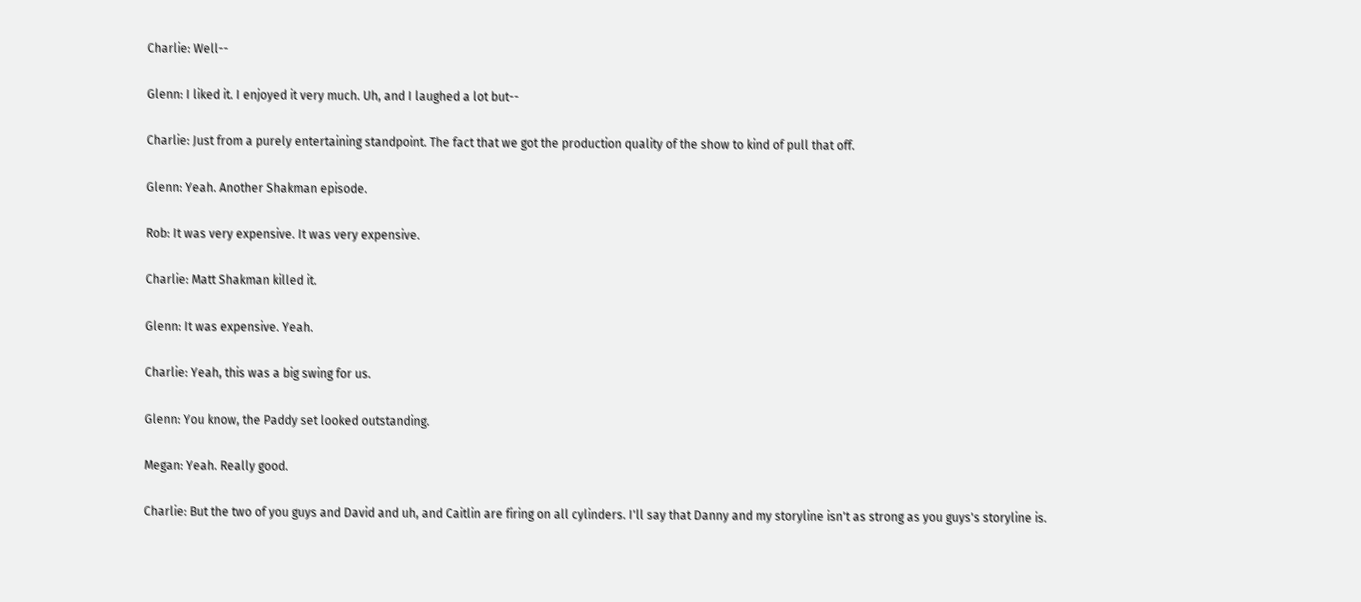Charlie: Well--

Glenn: I liked it. I enjoyed it very much. Uh, and I laughed a lot but--

Charlie: Just from a purely entertaining standpoint. The fact that we got the production quality of the show to kind of pull that off.

Glenn: Yeah. Another Shakman episode.

Rob: It was very expensive. It was very expensive.

Charlie: Matt Shakman killed it.

Glenn: It was expensive. Yeah.

Charlie: Yeah, this was a big swing for us.

Glenn: You know, the Paddy set looked outstanding.

Megan: Yeah. Really good.

Charlie: But the two of you guys and David and uh, and Caitlin are firing on all cylinders. I'll say that Danny and my storyline isn't as strong as you guys's storyline is.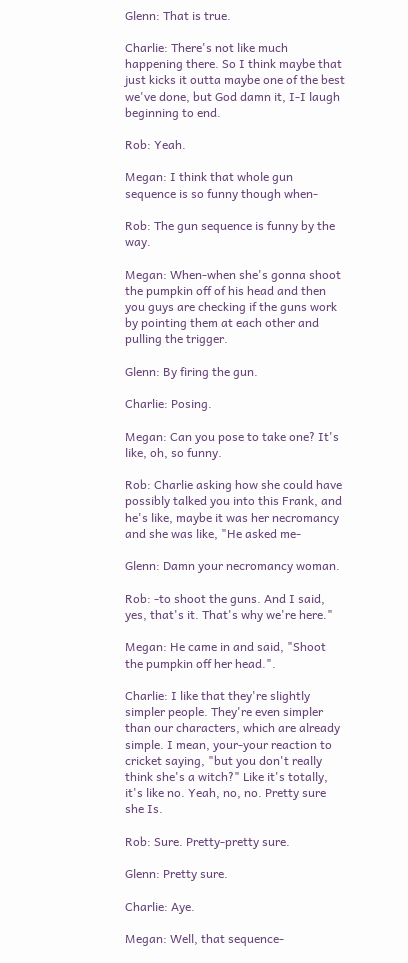Glenn: That is true.

Charlie: There's not like much happening there. So I think maybe that just kicks it outta maybe one of the best we've done, but God damn it, I-I laugh beginning to end.

Rob: Yeah.

Megan: I think that whole gun sequence is so funny though when-

Rob: The gun sequence is funny by the way.

Megan: When-when she's gonna shoot the pumpkin off of his head and then you guys are checking if the guns work by pointing them at each other and pulling the trigger.

Glenn: By firing the gun.

Charlie: Posing.

Megan: Can you pose to take one? It's like, oh, so funny.

Rob: Charlie asking how she could have possibly talked you into this Frank, and he's like, maybe it was her necromancy and she was like, "He asked me-

Glenn: Damn your necromancy woman.

Rob: -to shoot the guns. And I said, yes, that's it. That's why we're here."

Megan: He came in and said, "Shoot the pumpkin off her head.".

Charlie: I like that they're slightly simpler people. They're even simpler than our characters, which are already simple. I mean, your-your reaction to cricket saying, "but you don't really think she's a witch?" Like it's totally, it's like no. Yeah, no, no. Pretty sure she Is.

Rob: Sure. Pretty-pretty sure.

Glenn: Pretty sure.

Charlie: Aye.

Megan: Well, that sequence-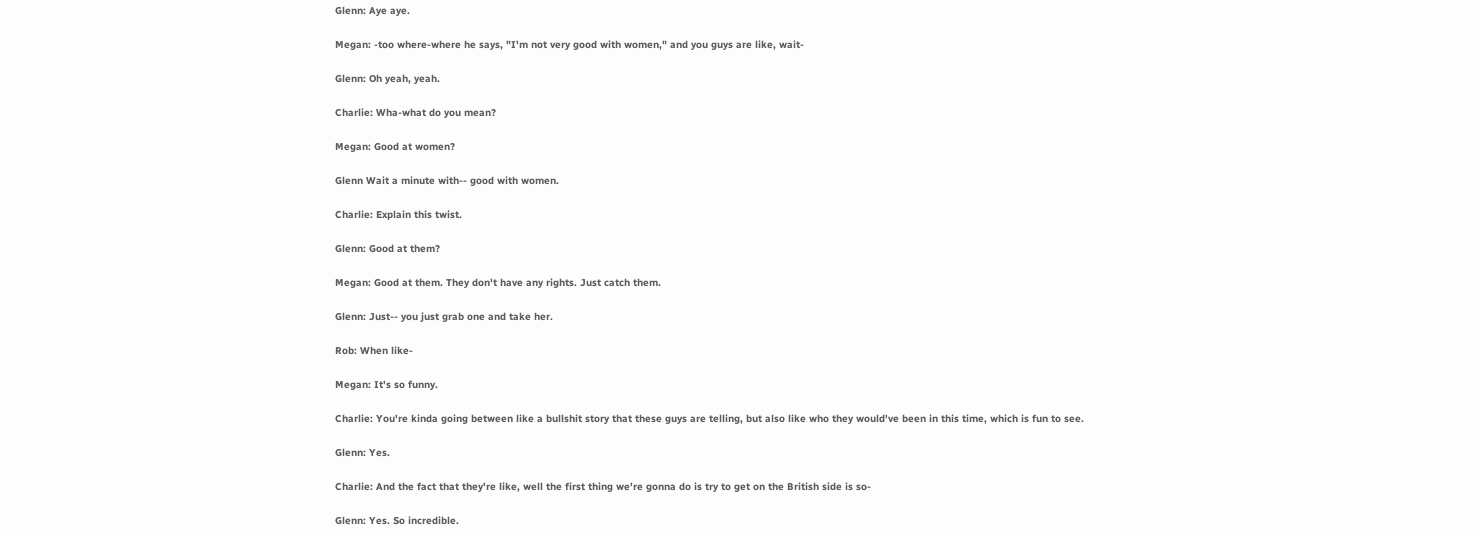Glenn: Aye aye.

Megan: -too where-where he says, "I'm not very good with women," and you guys are like, wait-

Glenn: Oh yeah, yeah.

Charlie: Wha-what do you mean?

Megan: Good at women?

Glenn Wait a minute with-- good with women.

Charlie: Explain this twist.

Glenn: Good at them?

Megan: Good at them. They don't have any rights. Just catch them.

Glenn: Just-- you just grab one and take her.

Rob: When like-

Megan: It's so funny.

Charlie: You're kinda going between like a bullshit story that these guys are telling, but also like who they would've been in this time, which is fun to see.

Glenn: Yes.

Charlie: And the fact that they're like, well the first thing we're gonna do is try to get on the British side is so-

Glenn: Yes. So incredible.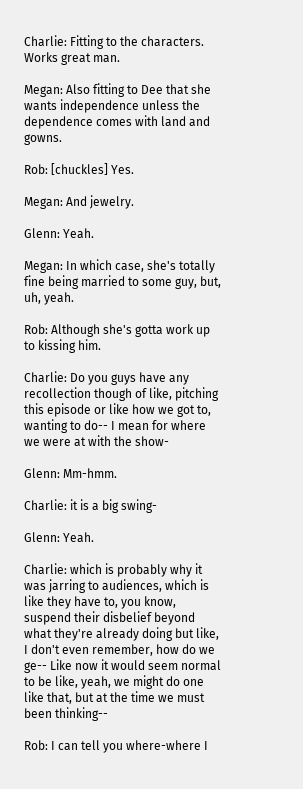Charlie: Fitting to the characters. Works great man.

Megan: Also fitting to Dee that she wants independence unless the dependence comes with land and gowns.

Rob: [chuckles] Yes.

Megan: And jewelry.

Glenn: Yeah.

Megan: In which case, she's totally fine being married to some guy, but, uh, yeah.

Rob: Although she's gotta work up to kissing him.

Charlie: Do you guys have any recollection though of like, pitching this episode or like how we got to, wanting to do-- I mean for where we were at with the show-

Glenn: Mm-hmm.

Charlie: it is a big swing-

Glenn: Yeah.

Charlie: which is probably why it was jarring to audiences, which is like they have to, you know, suspend their disbelief beyond what they're already doing but like, I don't even remember, how do we ge-- Like now it would seem normal to be like, yeah, we might do one like that, but at the time we must been thinking--

Rob: I can tell you where-where I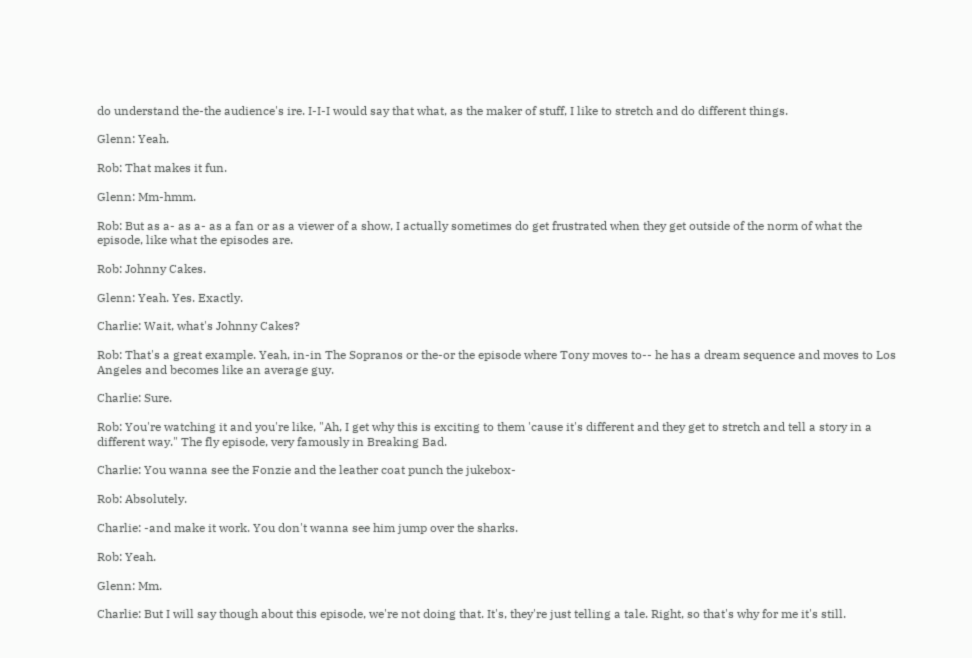do understand the-the audience's ire. I-I-I would say that what, as the maker of stuff, I like to stretch and do different things.

Glenn: Yeah.

Rob: That makes it fun.

Glenn: Mm-hmm.

Rob: But as a- as a- as a fan or as a viewer of a show, I actually sometimes do get frustrated when they get outside of the norm of what the episode, like what the episodes are.

Rob: Johnny Cakes.

Glenn: Yeah. Yes. Exactly.

Charlie: Wait, what's Johnny Cakes?

Rob: That's a great example. Yeah, in-in The Sopranos or the-or the episode where Tony moves to-- he has a dream sequence and moves to Los Angeles and becomes like an average guy.

Charlie: Sure.

Rob: You're watching it and you're like, "Ah, I get why this is exciting to them 'cause it's different and they get to stretch and tell a story in a different way." The fly episode, very famously in Breaking Bad.

Charlie: You wanna see the Fonzie and the leather coat punch the jukebox-

Rob: Absolutely.

Charlie: -and make it work. You don't wanna see him jump over the sharks.

Rob: Yeah.

Glenn: Mm.

Charlie: But I will say though about this episode, we're not doing that. It's, they're just telling a tale. Right, so that's why for me it's still.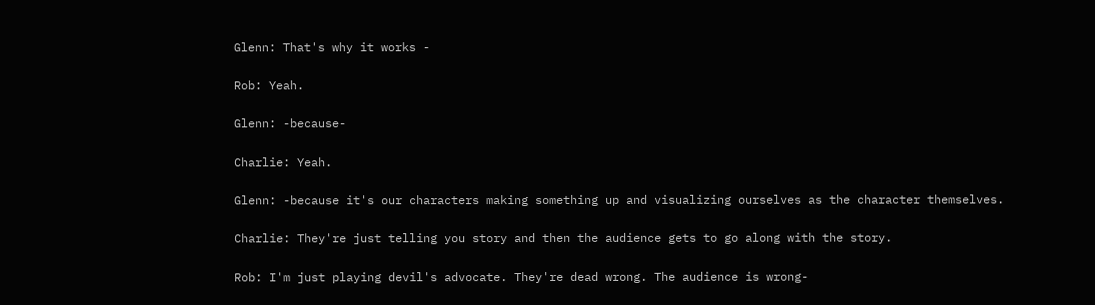Glenn: That's why it works -

Rob: Yeah.

Glenn: -because-

Charlie: Yeah.

Glenn: -because it's our characters making something up and visualizing ourselves as the character themselves.

Charlie: They're just telling you story and then the audience gets to go along with the story.

Rob: I'm just playing devil's advocate. They're dead wrong. The audience is wrong-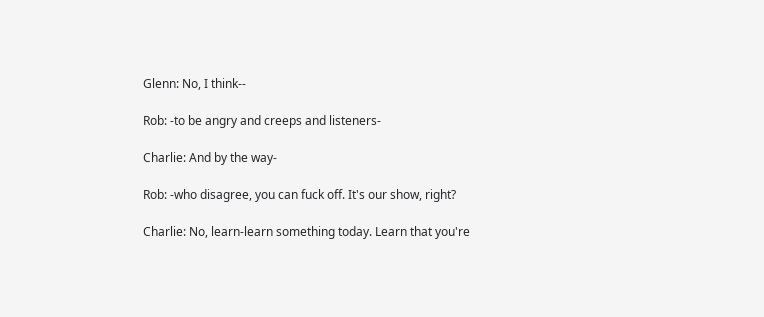Glenn: No, I think--

Rob: -to be angry and creeps and listeners-

Charlie: And by the way-

Rob: -who disagree, you can fuck off. It's our show, right?

Charlie: No, learn-learn something today. Learn that you're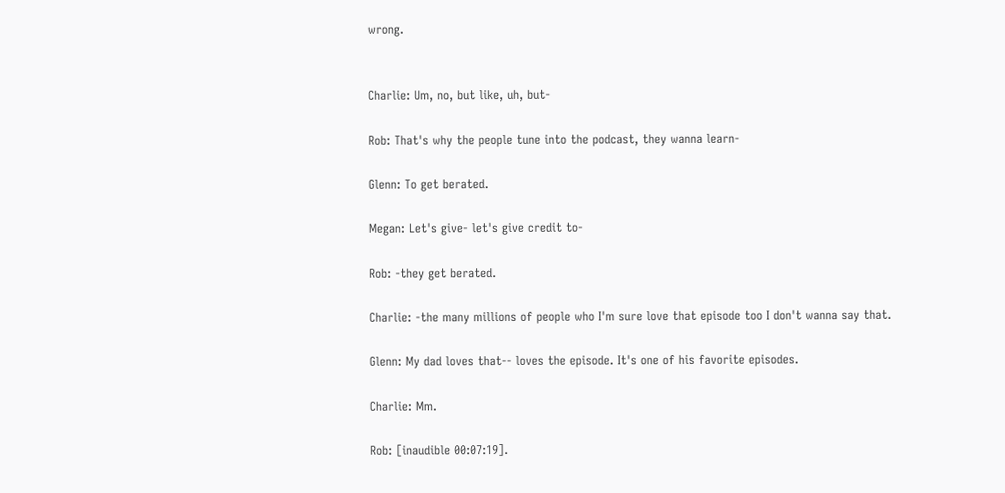wrong.


Charlie: Um, no, but like, uh, but-

Rob: That's why the people tune into the podcast, they wanna learn-

Glenn: To get berated.

Megan: Let's give- let's give credit to-

Rob: -they get berated.

Charlie: -the many millions of people who I'm sure love that episode too I don't wanna say that.

Glenn: My dad loves that-- loves the episode. It's one of his favorite episodes.

Charlie: Mm.

Rob: [inaudible 00:07:19].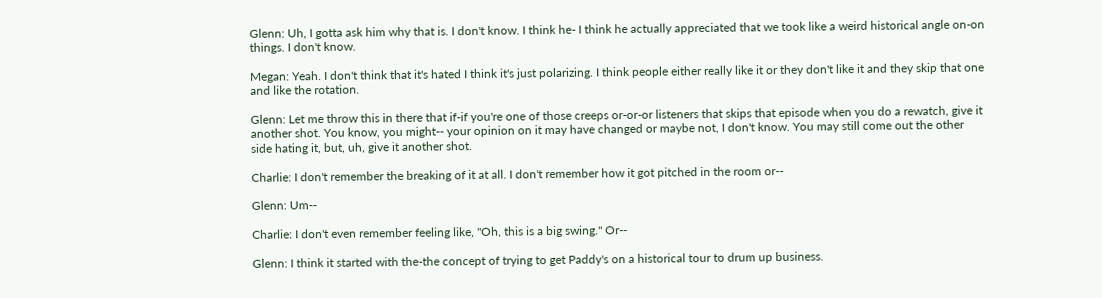Glenn: Uh, I gotta ask him why that is. I don't know. I think he- I think he actually appreciated that we took like a weird historical angle on-on things. I don't know.

Megan: Yeah. I don't think that it's hated I think it's just polarizing. I think people either really like it or they don't like it and they skip that one and like the rotation.

Glenn: Let me throw this in there that if-if you're one of those creeps or-or-or listeners that skips that episode when you do a rewatch, give it another shot. You know, you might-- your opinion on it may have changed or maybe not, I don't know. You may still come out the other side hating it, but, uh, give it another shot.

Charlie: I don't remember the breaking of it at all. I don't remember how it got pitched in the room or--

Glenn: Um--

Charlie: I don't even remember feeling like, "Oh, this is a big swing." Or--

Glenn: I think it started with the-the concept of trying to get Paddy's on a historical tour to drum up business.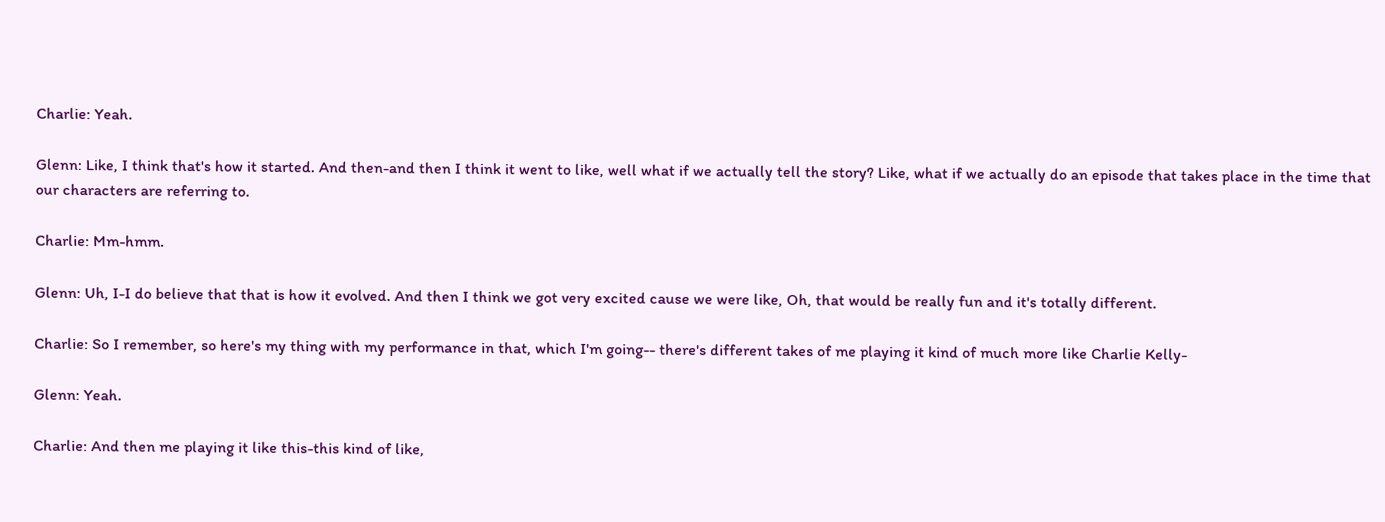Charlie: Yeah.

Glenn: Like, I think that's how it started. And then-and then I think it went to like, well what if we actually tell the story? Like, what if we actually do an episode that takes place in the time that our characters are referring to.

Charlie: Mm-hmm.

Glenn: Uh, I-I do believe that that is how it evolved. And then I think we got very excited cause we were like, Oh, that would be really fun and it's totally different.

Charlie: So I remember, so here's my thing with my performance in that, which I'm going-- there's different takes of me playing it kind of much more like Charlie Kelly-

Glenn: Yeah.

Charlie: And then me playing it like this-this kind of like,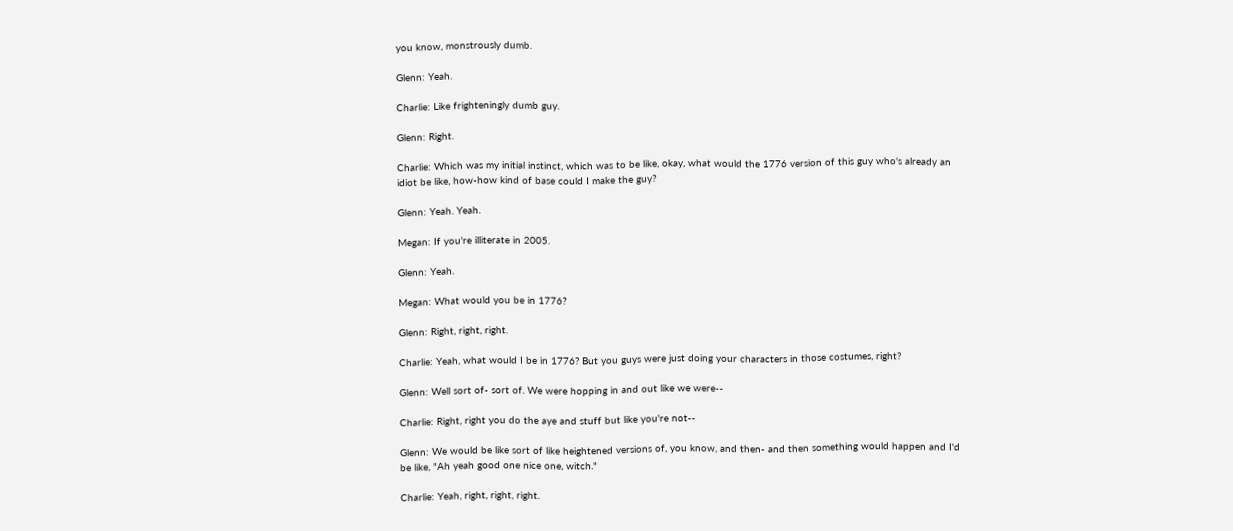you know, monstrously dumb.

Glenn: Yeah.

Charlie: Like frighteningly dumb guy.

Glenn: Right.

Charlie: Which was my initial instinct, which was to be like, okay, what would the 1776 version of this guy who's already an idiot be like, how-how kind of base could I make the guy?

Glenn: Yeah. Yeah.

Megan: If you're illiterate in 2005.

Glenn: Yeah.

Megan: What would you be in 1776?

Glenn: Right, right, right.

Charlie: Yeah, what would I be in 1776? But you guys were just doing your characters in those costumes, right?

Glenn: Well sort of- sort of. We were hopping in and out like we were--

Charlie: Right, right you do the aye and stuff but like you're not--

Glenn: We would be like sort of like heightened versions of, you know, and then- and then something would happen and I'd be like, "Ah yeah good one nice one, witch."

Charlie: Yeah, right, right, right.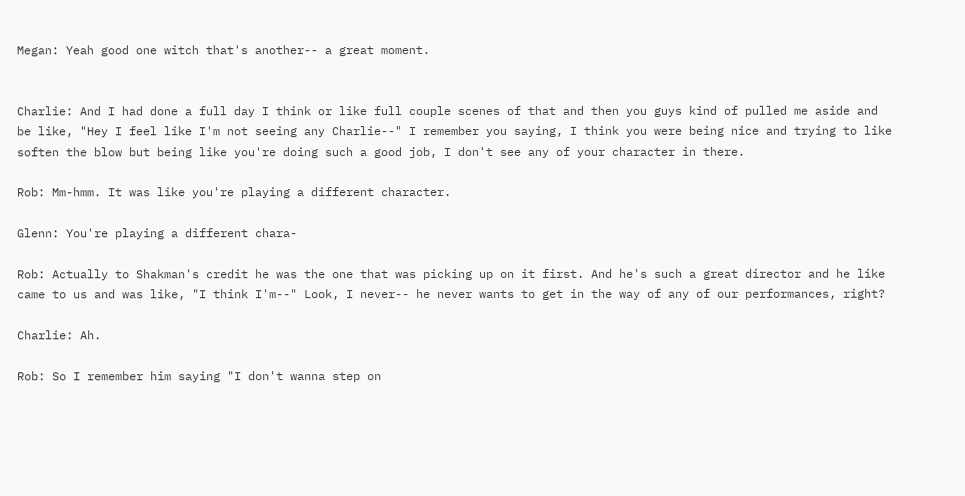Megan: Yeah good one witch that's another-- a great moment.


Charlie: And I had done a full day I think or like full couple scenes of that and then you guys kind of pulled me aside and be like, "Hey I feel like I'm not seeing any Charlie--" I remember you saying, I think you were being nice and trying to like soften the blow but being like you're doing such a good job, I don't see any of your character in there.

Rob: Mm-hmm. It was like you're playing a different character.

Glenn: You're playing a different chara-

Rob: Actually to Shakman's credit he was the one that was picking up on it first. And he's such a great director and he like came to us and was like, "I think I'm--" Look, I never-- he never wants to get in the way of any of our performances, right?

Charlie: Ah.

Rob: So I remember him saying "I don't wanna step on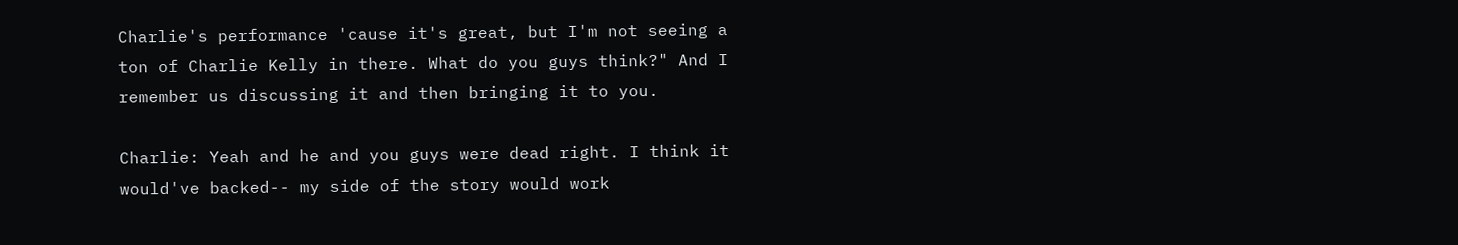Charlie's performance 'cause it's great, but I'm not seeing a ton of Charlie Kelly in there. What do you guys think?" And I remember us discussing it and then bringing it to you.

Charlie: Yeah and he and you guys were dead right. I think it would've backed-- my side of the story would work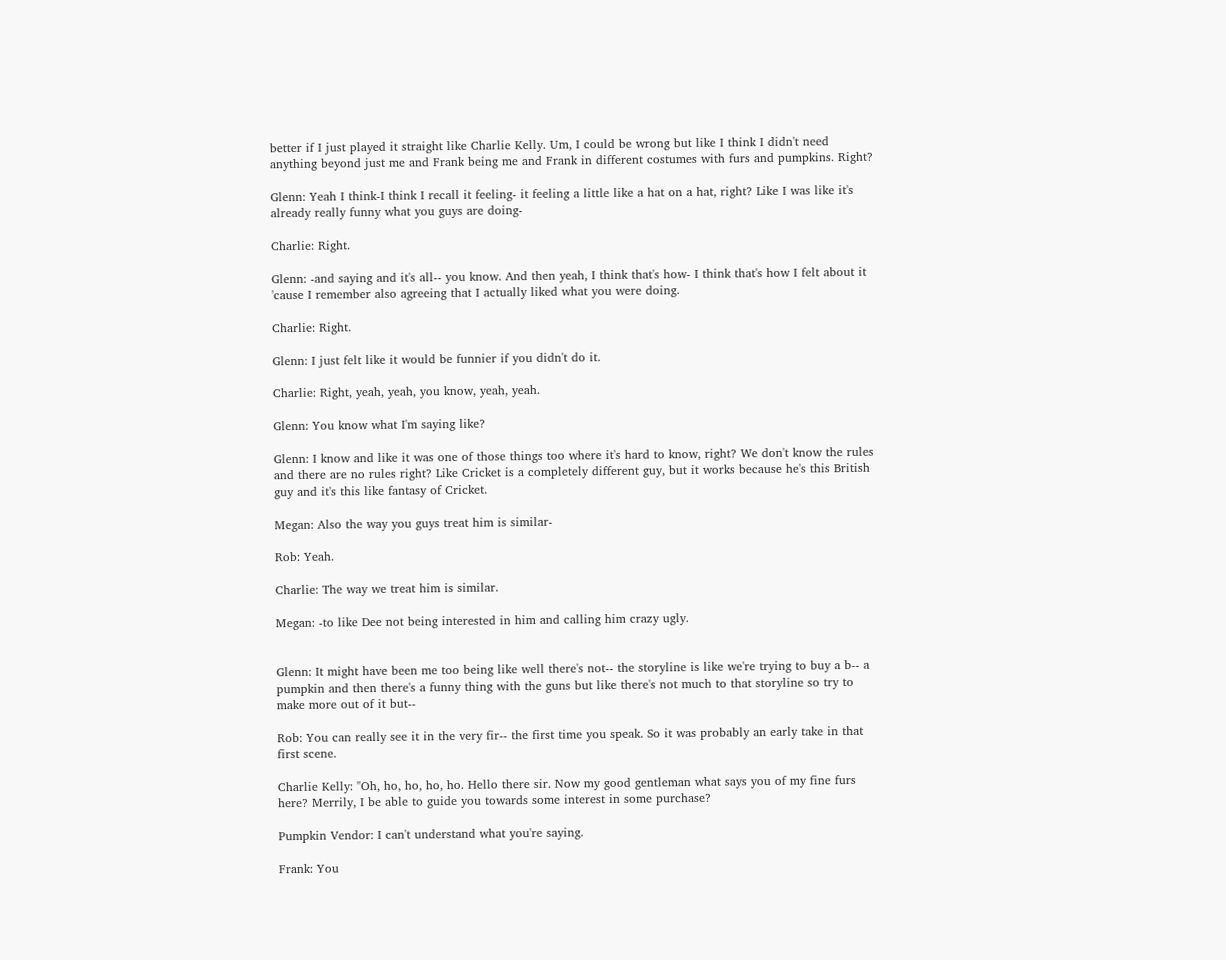better if I just played it straight like Charlie Kelly. Um, I could be wrong but like I think I didn't need anything beyond just me and Frank being me and Frank in different costumes with furs and pumpkins. Right?

Glenn: Yeah I think-I think I recall it feeling- it feeling a little like a hat on a hat, right? Like I was like it's already really funny what you guys are doing-

Charlie: Right.

Glenn: -and saying and it's all-- you know. And then yeah, I think that's how- I think that's how I felt about it 'cause I remember also agreeing that I actually liked what you were doing.

Charlie: Right.

Glenn: I just felt like it would be funnier if you didn't do it.

Charlie: Right, yeah, yeah, you know, yeah, yeah.

Glenn: You know what I'm saying like?

Glenn: I know and like it was one of those things too where it's hard to know, right? We don't know the rules and there are no rules right? Like Cricket is a completely different guy, but it works because he's this British guy and it's this like fantasy of Cricket.

Megan: Also the way you guys treat him is similar-

Rob: Yeah.

Charlie: The way we treat him is similar.

Megan: -to like Dee not being interested in him and calling him crazy ugly.


Glenn: It might have been me too being like well there's not-- the storyline is like we're trying to buy a b-- a pumpkin and then there's a funny thing with the guns but like there's not much to that storyline so try to make more out of it but--

Rob: You can really see it in the very fir-- the first time you speak. So it was probably an early take in that first scene.

Charlie Kelly: "Oh, ho, ho, ho, ho. Hello there sir. Now my good gentleman what says you of my fine furs here? Merrily, I be able to guide you towards some interest in some purchase?

Pumpkin Vendor: I can't understand what you're saying.

Frank: You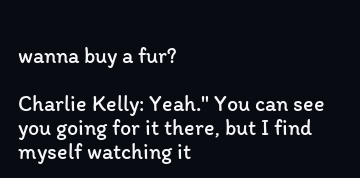wanna buy a fur?

Charlie Kelly: Yeah." You can see you going for it there, but I find myself watching it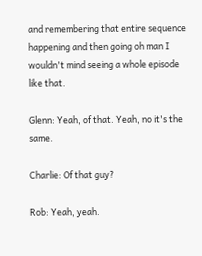and remembering that entire sequence happening and then going oh man I wouldn't mind seeing a whole episode like that.

Glenn: Yeah, of that. Yeah, no it's the same.

Charlie: Of that guy?

Rob: Yeah, yeah.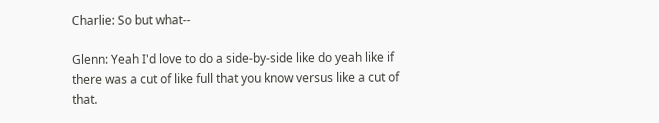Charlie: So but what--

Glenn: Yeah I'd love to do a side-by-side like do yeah like if there was a cut of like full that you know versus like a cut of that.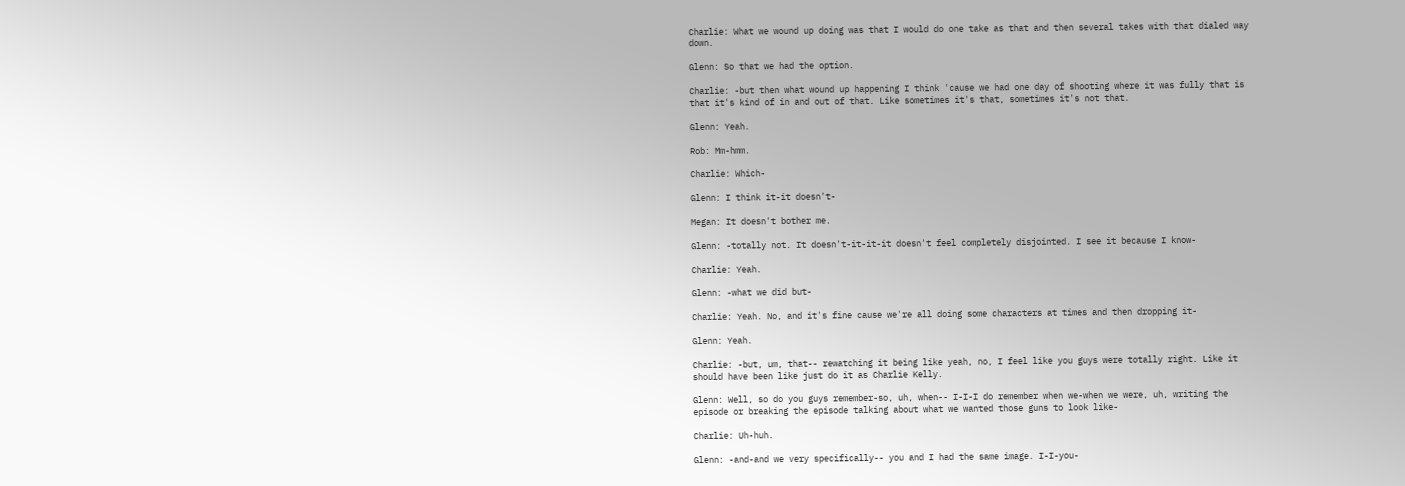Charlie: What we wound up doing was that I would do one take as that and then several takes with that dialed way down.

Glenn: So that we had the option.

Charlie: -but then what wound up happening I think 'cause we had one day of shooting where it was fully that is that it's kind of in and out of that. Like sometimes it's that, sometimes it's not that.

Glenn: Yeah.

Rob: Mm-hmm.

Charlie: Which-

Glenn: I think it-it doesn't-

Megan: It doesn't bother me.

Glenn: -totally not. It doesn't-it-it-it doesn't feel completely disjointed. I see it because I know-

Charlie: Yeah.

Glenn: -what we did but-

Charlie: Yeah. No, and it's fine cause we're all doing some characters at times and then dropping it-

Glenn: Yeah.

Charlie: -but, um, that-- rewatching it being like yeah, no, I feel like you guys were totally right. Like it should have been like just do it as Charlie Kelly.

Glenn: Well, so do you guys remember-so, uh, when-- I-I-I do remember when we-when we were, uh, writing the episode or breaking the episode talking about what we wanted those guns to look like-

Charlie: Uh-huh.

Glenn: -and-and we very specifically-- you and I had the same image. I-I-you-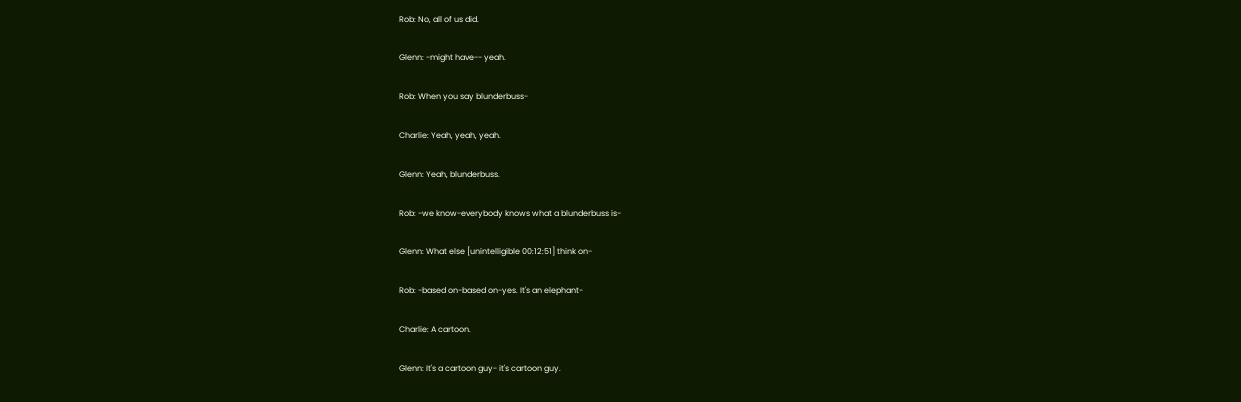Rob: No, all of us did.

Glenn: -might have-- yeah.

Rob: When you say blunderbuss-

Charlie: Yeah, yeah, yeah.

Glenn: Yeah, blunderbuss.

Rob: -we know-everybody knows what a blunderbuss is-

Glenn: What else [unintelligible 00:12:51] think on-

Rob: -based on-based on-yes. It's an elephant-

Charlie: A cartoon.

Glenn: It's a cartoon guy- it's cartoon guy.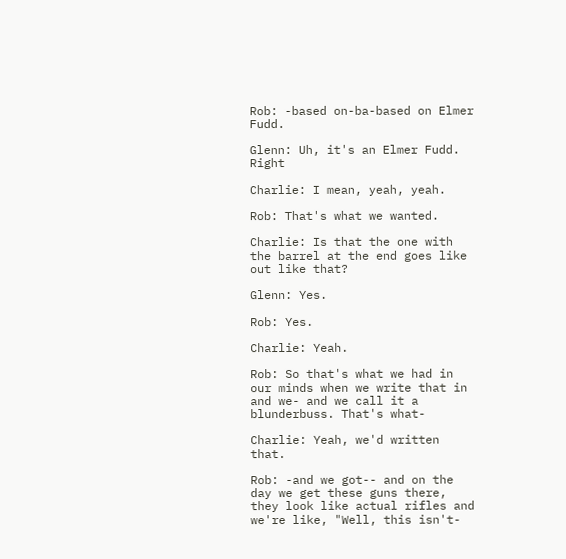Rob: -based on-ba-based on Elmer Fudd.

Glenn: Uh, it's an Elmer Fudd. Right

Charlie: I mean, yeah, yeah.

Rob: That's what we wanted.

Charlie: Is that the one with the barrel at the end goes like out like that?

Glenn: Yes.

Rob: Yes.

Charlie: Yeah.

Rob: So that's what we had in our minds when we write that in and we- and we call it a blunderbuss. That's what-

Charlie: Yeah, we'd written that.

Rob: -and we got-- and on the day we get these guns there, they look like actual rifles and we're like, "Well, this isn't-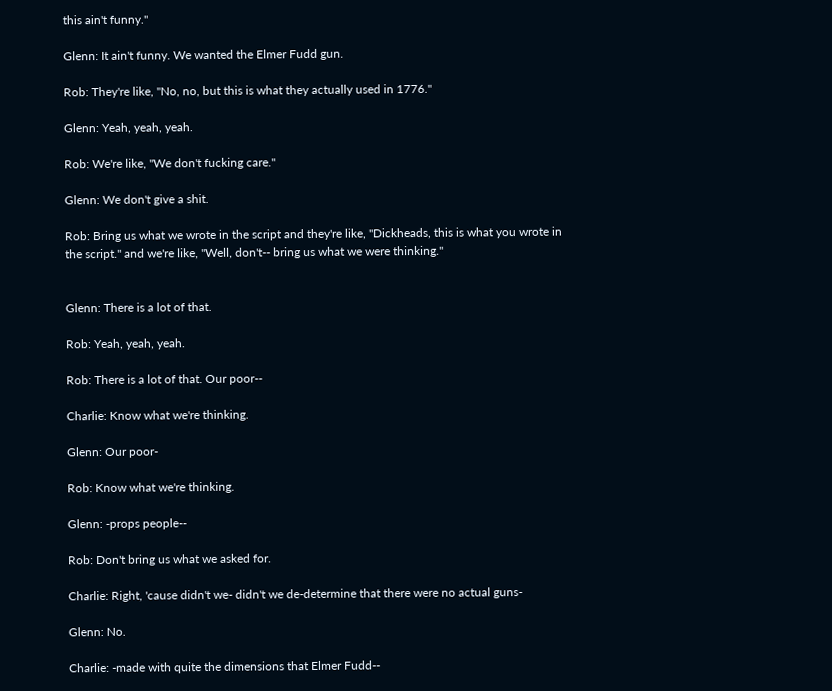this ain't funny."

Glenn: It ain't funny. We wanted the Elmer Fudd gun.

Rob: They're like, "No, no, but this is what they actually used in 1776."

Glenn: Yeah, yeah, yeah.

Rob: We're like, "We don't fucking care."

Glenn: We don't give a shit.

Rob: Bring us what we wrote in the script and they're like, "Dickheads, this is what you wrote in the script." and we're like, "Well, don't-- bring us what we were thinking."


Glenn: There is a lot of that.

Rob: Yeah, yeah, yeah.

Rob: There is a lot of that. Our poor--

Charlie: Know what we're thinking.

Glenn: Our poor-

Rob: Know what we're thinking.

Glenn: -props people--

Rob: Don't bring us what we asked for.

Charlie: Right, 'cause didn't we- didn't we de-determine that there were no actual guns-

Glenn: No.

Charlie: -made with quite the dimensions that Elmer Fudd--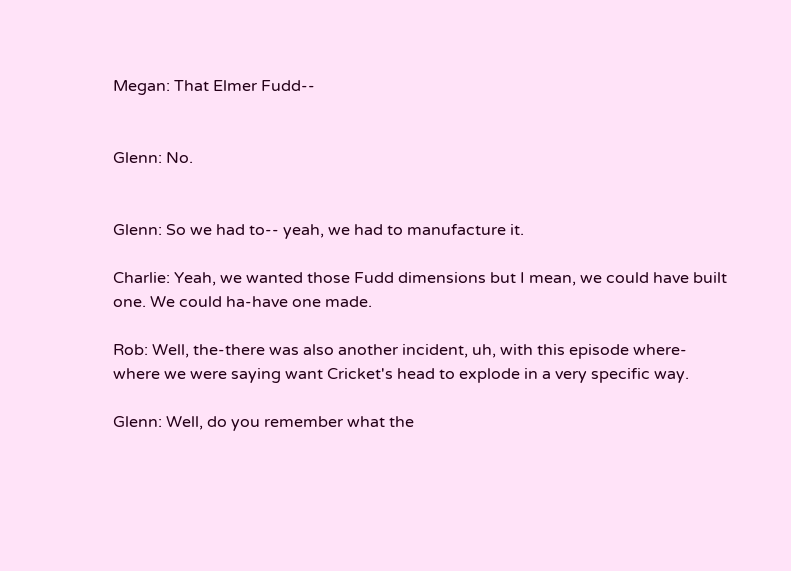Megan: That Elmer Fudd--


Glenn: No.


Glenn: So we had to-- yeah, we had to manufacture it.

Charlie: Yeah, we wanted those Fudd dimensions but I mean, we could have built one. We could ha-have one made.

Rob: Well, the-there was also another incident, uh, with this episode where-where we were saying want Cricket's head to explode in a very specific way.

Glenn: Well, do you remember what the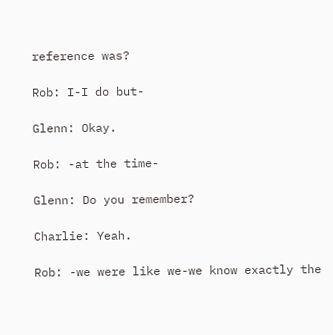reference was?

Rob: I-I do but-

Glenn: Okay.

Rob: -at the time-

Glenn: Do you remember?

Charlie: Yeah.

Rob: -we were like we-we know exactly the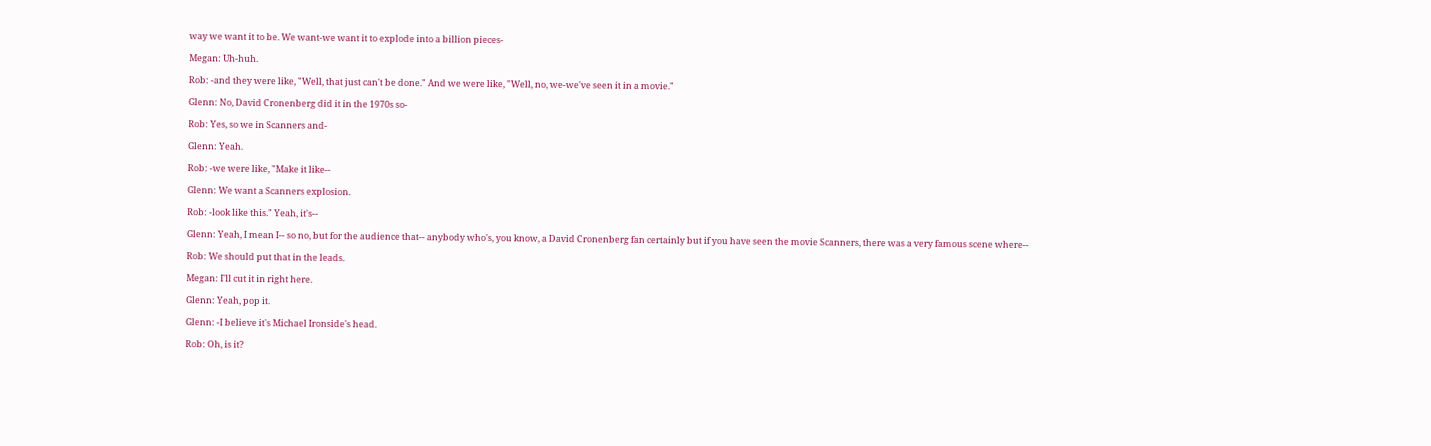way we want it to be. We want-we want it to explode into a billion pieces-

Megan: Uh-huh.

Rob: -and they were like, "Well, that just can't be done." And we were like, "Well, no, we-we've seen it in a movie."

Glenn: No, David Cronenberg did it in the 1970s so-

Rob: Yes, so we in Scanners and-

Glenn: Yeah.

Rob: -we were like, "Make it like--

Glenn: We want a Scanners explosion.

Rob: -look like this." Yeah, it's--

Glenn: Yeah, I mean I-- so no, but for the audience that-- anybody who's, you know, a David Cronenberg fan certainly but if you have seen the movie Scanners, there was a very famous scene where--

Rob: We should put that in the leads.

Megan: I'll cut it in right here.

Glenn: Yeah, pop it.

Glenn: -I believe it's Michael Ironside's head.

Rob: Oh, is it?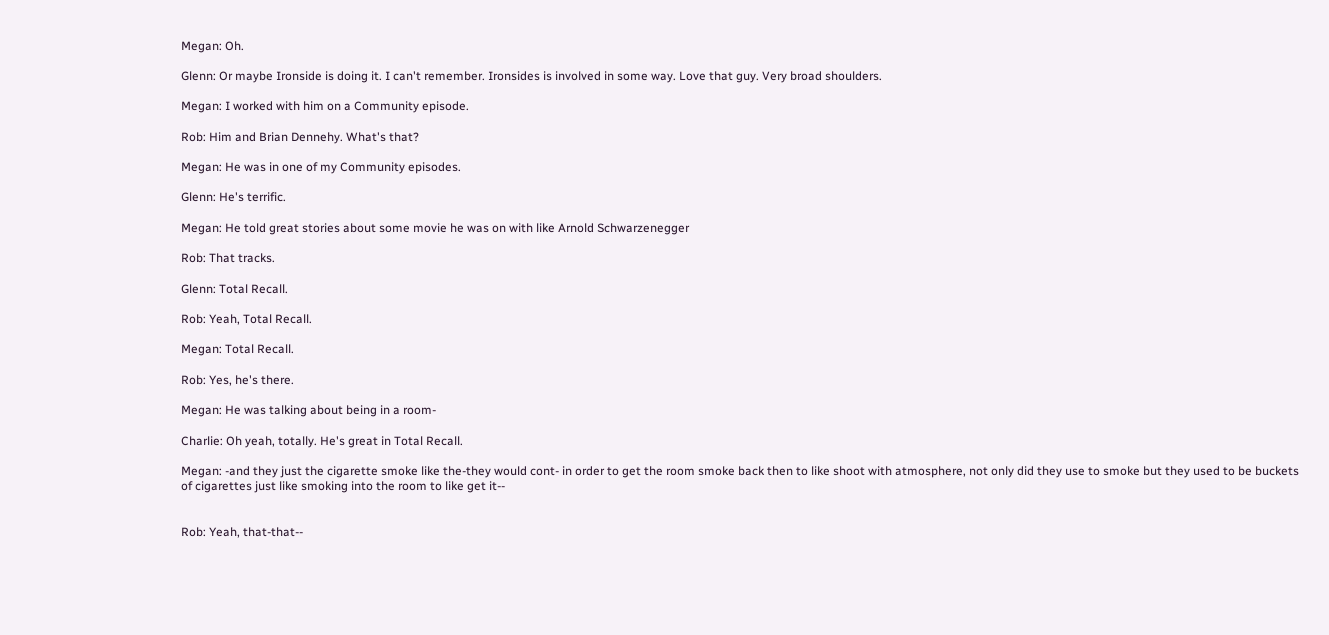Megan: Oh.

Glenn: Or maybe Ironside is doing it. I can't remember. Ironsides is involved in some way. Love that guy. Very broad shoulders.

Megan: I worked with him on a Community episode.

Rob: Him and Brian Dennehy. What's that?

Megan: He was in one of my Community episodes.

Glenn: He's terrific.

Megan: He told great stories about some movie he was on with like Arnold Schwarzenegger

Rob: That tracks.

Glenn: Total Recall.

Rob: Yeah, Total Recall.

Megan: Total Recall.

Rob: Yes, he's there.

Megan: He was talking about being in a room-

Charlie: Oh yeah, totally. He's great in Total Recall.

Megan: -and they just the cigarette smoke like the-they would cont- in order to get the room smoke back then to like shoot with atmosphere, not only did they use to smoke but they used to be buckets of cigarettes just like smoking into the room to like get it--


Rob: Yeah, that-that--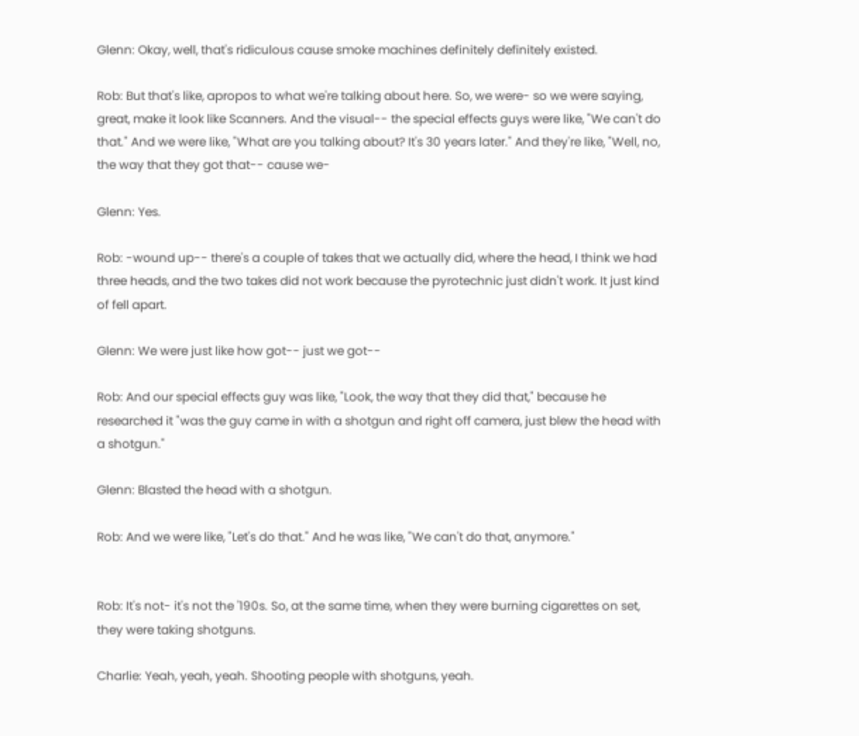Glenn: Okay, well, that's ridiculous cause smoke machines definitely definitely existed.

Rob: But that's like, apropos to what we're talking about here. So, we were- so we were saying, great, make it look like Scanners. And the visual-- the special effects guys were like, "We can't do that." And we were like, "What are you talking about? It's 30 years later." And they're like, "Well, no, the way that they got that-- cause we-

Glenn: Yes.

Rob: -wound up-- there's a couple of takes that we actually did, where the head, I think we had three heads, and the two takes did not work because the pyrotechnic just didn't work. It just kind of fell apart.

Glenn: We were just like how got-- just we got--

Rob: And our special effects guy was like, "Look, the way that they did that," because he researched it "was the guy came in with a shotgun and right off camera, just blew the head with a shotgun."

Glenn: Blasted the head with a shotgun.

Rob: And we were like, "Let's do that." And he was like, "We can't do that, anymore."


Rob: It's not- it's not the '190s. So, at the same time, when they were burning cigarettes on set, they were taking shotguns.

Charlie: Yeah, yeah, yeah. Shooting people with shotguns, yeah.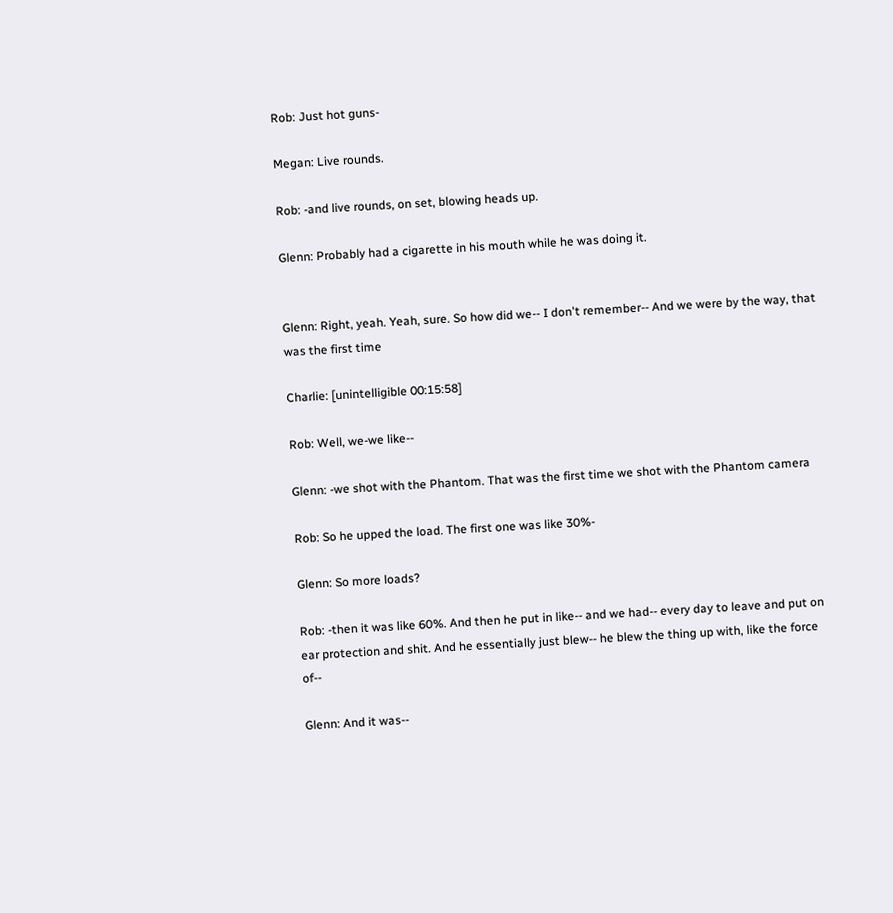Rob: Just hot guns-

Megan: Live rounds.

Rob: -and live rounds, on set, blowing heads up.

Glenn: Probably had a cigarette in his mouth while he was doing it.


Glenn: Right, yeah. Yeah, sure. So how did we-- I don't remember-- And we were by the way, that was the first time

Charlie: [unintelligible 00:15:58]

Rob: Well, we-we like--

Glenn: -we shot with the Phantom. That was the first time we shot with the Phantom camera

Rob: So he upped the load. The first one was like 30%-

Glenn: So more loads?

Rob: -then it was like 60%. And then he put in like-- and we had-- every day to leave and put on ear protection and shit. And he essentially just blew-- he blew the thing up with, like the force of--

Glenn: And it was--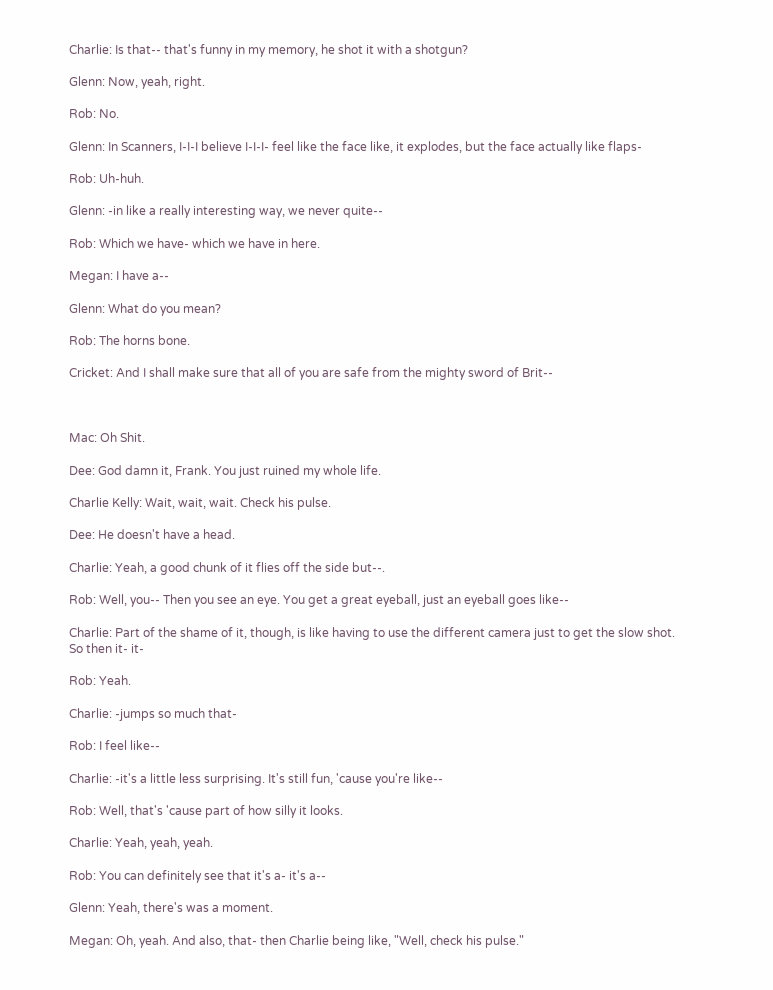Charlie: Is that-- that's funny in my memory, he shot it with a shotgun?

Glenn: Now, yeah, right.

Rob: No.

Glenn: In Scanners, I-I-I believe I-I-I- feel like the face like, it explodes, but the face actually like flaps-

Rob: Uh-huh.

Glenn: -in like a really interesting way, we never quite--

Rob: Which we have- which we have in here.

Megan: I have a--

Glenn: What do you mean?

Rob: The horns bone.

Cricket: And I shall make sure that all of you are safe from the mighty sword of Brit--



Mac: Oh Shit.

Dee: God damn it, Frank. You just ruined my whole life.

Charlie Kelly: Wait, wait, wait. Check his pulse.

Dee: He doesn't have a head.

Charlie: Yeah, a good chunk of it flies off the side but--.

Rob: Well, you-- Then you see an eye. You get a great eyeball, just an eyeball goes like--

Charlie: Part of the shame of it, though, is like having to use the different camera just to get the slow shot. So then it- it-

Rob: Yeah.

Charlie: -jumps so much that-

Rob: I feel like--

Charlie: -it's a little less surprising. It's still fun, 'cause you're like--

Rob: Well, that's 'cause part of how silly it looks.

Charlie: Yeah, yeah, yeah.

Rob: You can definitely see that it's a- it's a--

Glenn: Yeah, there's was a moment.

Megan: Oh, yeah. And also, that- then Charlie being like, "Well, check his pulse."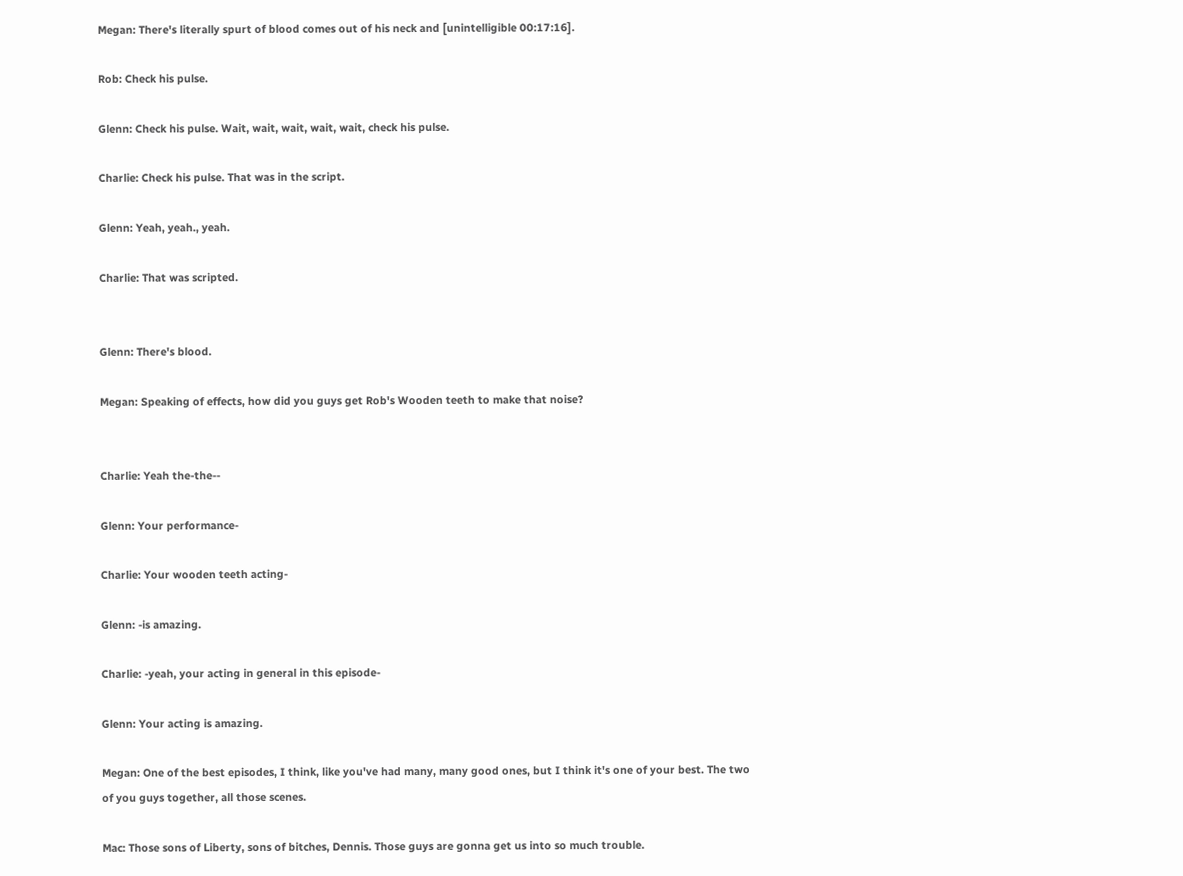Megan: There's literally spurt of blood comes out of his neck and [unintelligible 00:17:16].

Rob: Check his pulse.

Glenn: Check his pulse. Wait, wait, wait, wait, wait, check his pulse.

Charlie: Check his pulse. That was in the script.

Glenn: Yeah, yeah., yeah.

Charlie: That was scripted.


Glenn: There's blood.

Megan: Speaking of effects, how did you guys get Rob's Wooden teeth to make that noise?


Charlie: Yeah the-the--

Glenn: Your performance-

Charlie: Your wooden teeth acting-

Glenn: -is amazing.

Charlie: -yeah, your acting in general in this episode-

Glenn: Your acting is amazing.

Megan: One of the best episodes, I think, like you've had many, many good ones, but I think it's one of your best. The two of you guys together, all those scenes.

Mac: Those sons of Liberty, sons of bitches, Dennis. Those guys are gonna get us into so much trouble.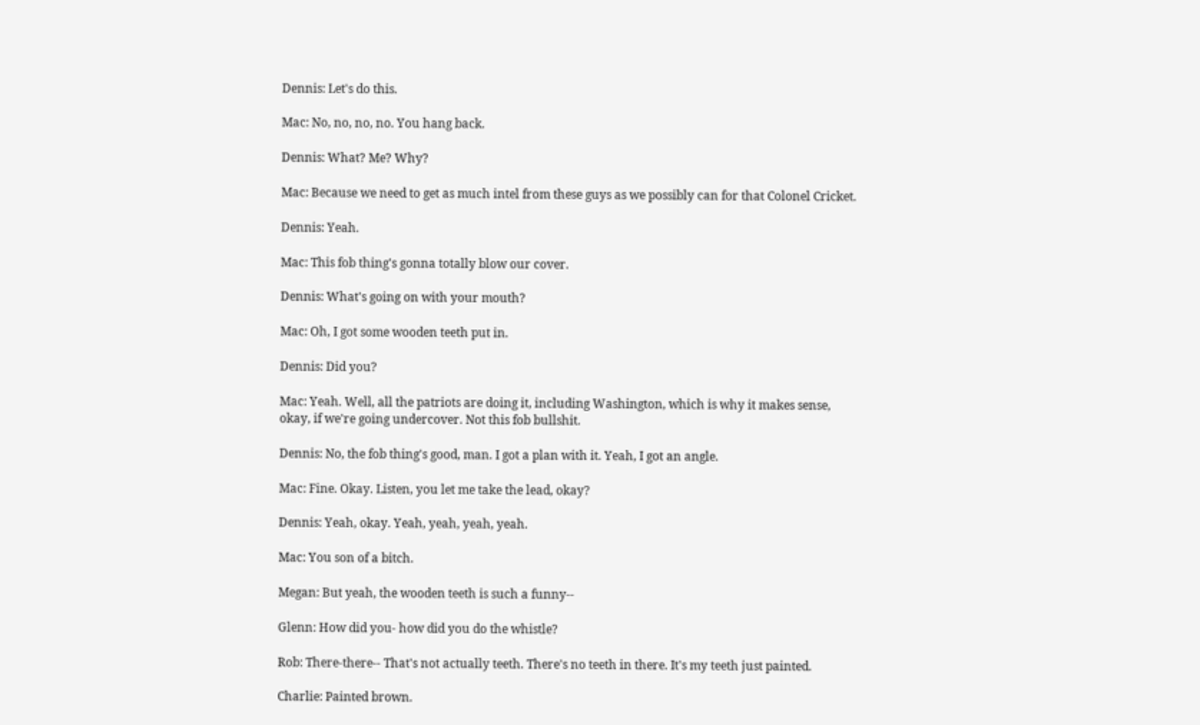Dennis: Let's do this.

Mac: No, no, no, no. You hang back.

Dennis: What? Me? Why?

Mac: Because we need to get as much intel from these guys as we possibly can for that Colonel Cricket.

Dennis: Yeah.

Mac: This fob thing's gonna totally blow our cover.

Dennis: What's going on with your mouth?

Mac: Oh, I got some wooden teeth put in.

Dennis: Did you?

Mac: Yeah. Well, all the patriots are doing it, including Washington, which is why it makes sense, okay, if we're going undercover. Not this fob bullshit.

Dennis: No, the fob thing's good, man. I got a plan with it. Yeah, I got an angle.

Mac: Fine. Okay. Listen, you let me take the lead, okay?

Dennis: Yeah, okay. Yeah, yeah, yeah, yeah.

Mac: You son of a bitch.

Megan: But yeah, the wooden teeth is such a funny--

Glenn: How did you- how did you do the whistle?

Rob: There-there-- That's not actually teeth. There's no teeth in there. It's my teeth just painted.

Charlie: Painted brown.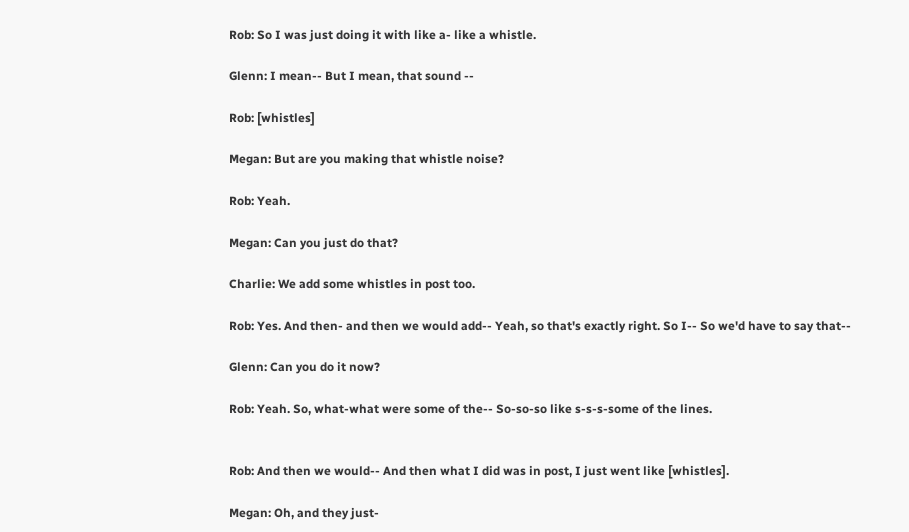Rob: So I was just doing it with like a- like a whistle.

Glenn: I mean-- But I mean, that sound --

Rob: [whistles]

Megan: But are you making that whistle noise?

Rob: Yeah.

Megan: Can you just do that?

Charlie: We add some whistles in post too.

Rob: Yes. And then- and then we would add-- Yeah, so that's exactly right. So I-- So we'd have to say that--

Glenn: Can you do it now?

Rob: Yeah. So, what-what were some of the-- So-so-so like s-s-s-some of the lines.


Rob: And then we would-- And then what I did was in post, I just went like [whistles].

Megan: Oh, and they just-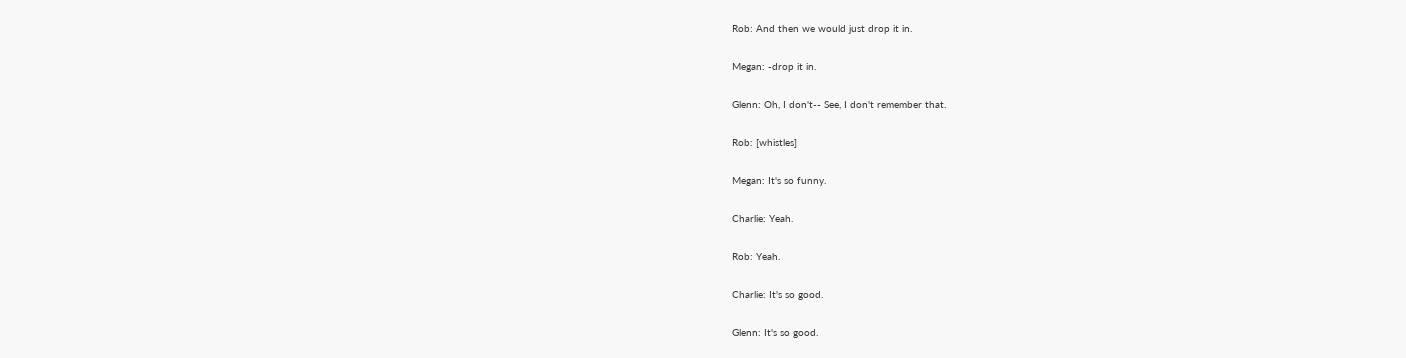Rob: And then we would just drop it in.

Megan: -drop it in.

Glenn: Oh, I don't-- See, I don't remember that.

Rob: [whistles]

Megan: It's so funny.

Charlie: Yeah.

Rob: Yeah.

Charlie: It's so good.

Glenn: It's so good.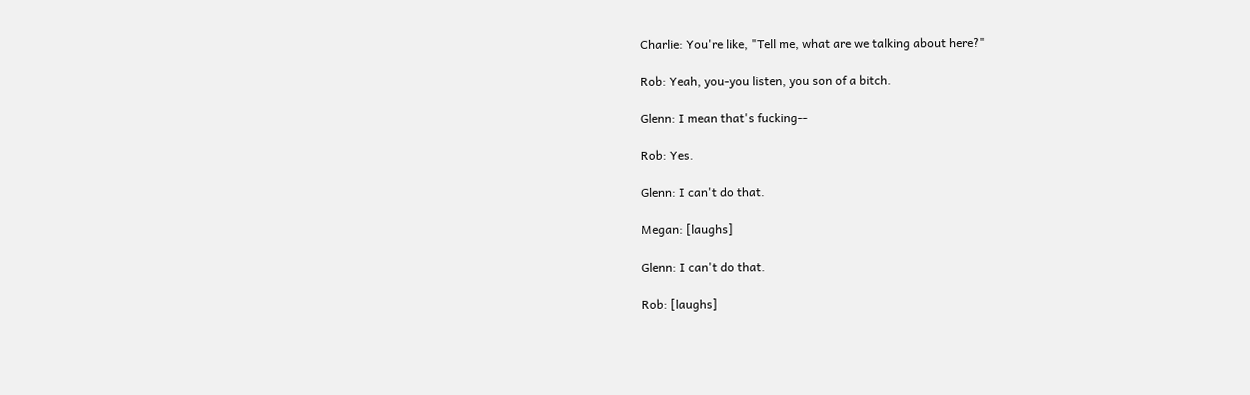Charlie: You're like, "Tell me, what are we talking about here?"

Rob: Yeah, you-you listen, you son of a bitch.

Glenn: I mean that's fucking--

Rob: Yes.

Glenn: I can't do that.

Megan: [laughs]

Glenn: I can't do that.

Rob: [laughs]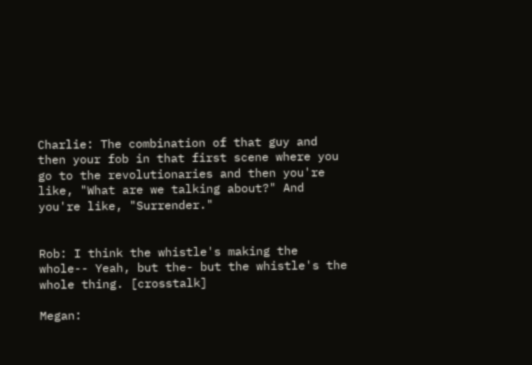Charlie: The combination of that guy and then your fob in that first scene where you go to the revolutionaries and then you're like, "What are we talking about?" And you're like, "Surrender."


Rob: I think the whistle's making the whole-- Yeah, but the- but the whistle's the whole thing. [crosstalk]

Megan: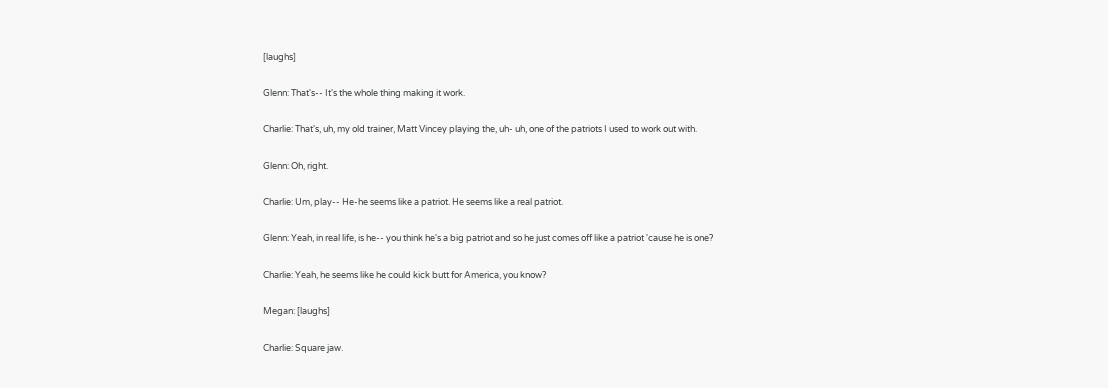[laughs]

Glenn: That's-- It's the whole thing making it work.

Charlie: That's, uh, my old trainer, Matt Vincey playing the, uh- uh, one of the patriots I used to work out with.

Glenn: Oh, right.

Charlie: Um, play-- He-he seems like a patriot. He seems like a real patriot.

Glenn: Yeah, in real life, is he-- you think he's a big patriot and so he just comes off like a patriot 'cause he is one?

Charlie: Yeah, he seems like he could kick butt for America, you know?

Megan: [laughs]

Charlie: Square jaw.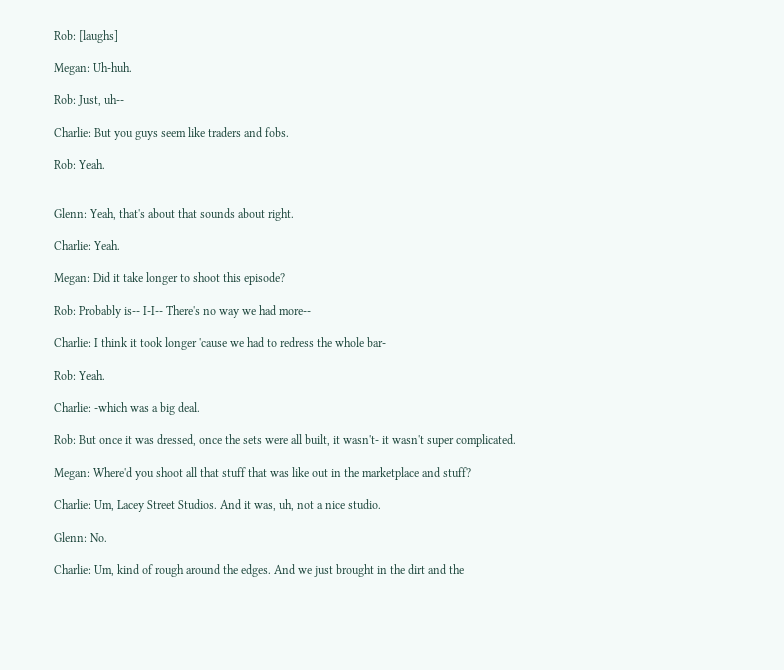Rob: [laughs]

Megan: Uh-huh.

Rob: Just, uh--

Charlie: But you guys seem like traders and fobs.

Rob: Yeah.


Glenn: Yeah, that's about that sounds about right.

Charlie: Yeah.

Megan: Did it take longer to shoot this episode?

Rob: Probably is-- I-I-- There's no way we had more--

Charlie: I think it took longer 'cause we had to redress the whole bar-

Rob: Yeah.

Charlie: -which was a big deal.

Rob: But once it was dressed, once the sets were all built, it wasn't- it wasn't super complicated.

Megan: Where'd you shoot all that stuff that was like out in the marketplace and stuff?

Charlie: Um, Lacey Street Studios. And it was, uh, not a nice studio.

Glenn: No.

Charlie: Um, kind of rough around the edges. And we just brought in the dirt and the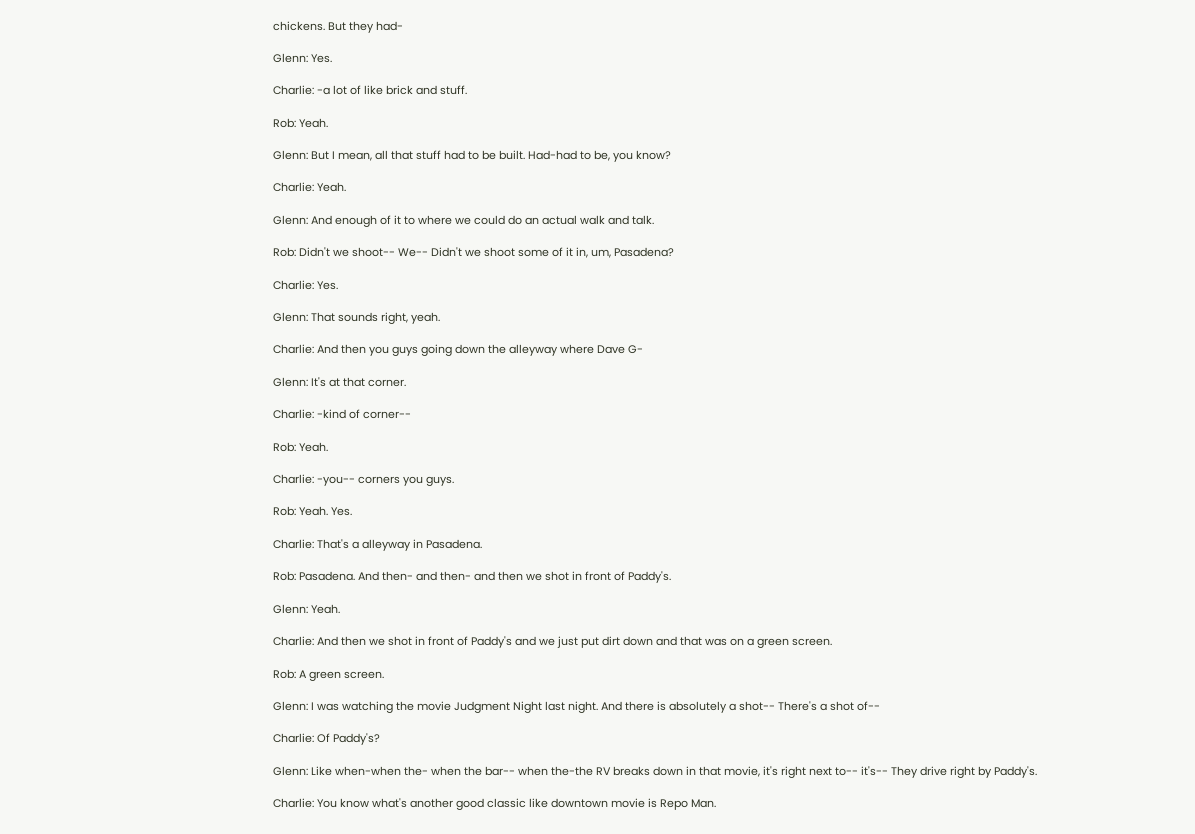chickens. But they had-

Glenn: Yes.

Charlie: -a lot of like brick and stuff.

Rob: Yeah.

Glenn: But I mean, all that stuff had to be built. Had-had to be, you know?

Charlie: Yeah.

Glenn: And enough of it to where we could do an actual walk and talk.

Rob: Didn't we shoot-- We-- Didn't we shoot some of it in, um, Pasadena?

Charlie: Yes.

Glenn: That sounds right, yeah.

Charlie: And then you guys going down the alleyway where Dave G-

Glenn: It's at that corner.

Charlie: -kind of corner--

Rob: Yeah.

Charlie: -you-- corners you guys.

Rob: Yeah. Yes.

Charlie: That's a alleyway in Pasadena.

Rob: Pasadena. And then- and then- and then we shot in front of Paddy's.

Glenn: Yeah.

Charlie: And then we shot in front of Paddy's and we just put dirt down and that was on a green screen.

Rob: A green screen.

Glenn: I was watching the movie Judgment Night last night. And there is absolutely a shot-- There's a shot of--

Charlie: Of Paddy's?

Glenn: Like when-when the- when the bar-- when the-the RV breaks down in that movie, it's right next to-- it's-- They drive right by Paddy's.

Charlie: You know what's another good classic like downtown movie is Repo Man.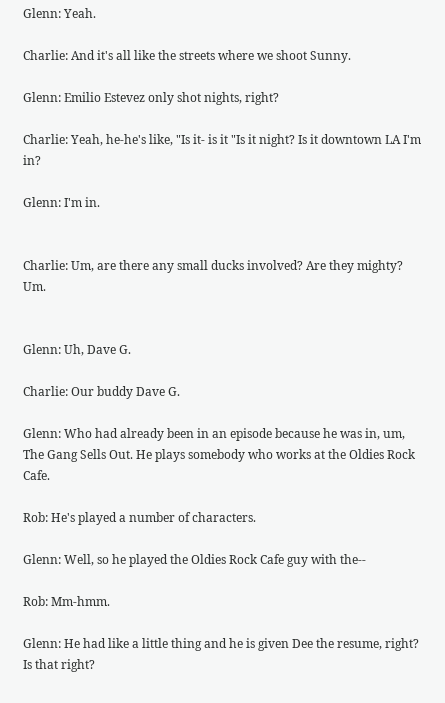Glenn: Yeah.

Charlie: And it's all like the streets where we shoot Sunny.

Glenn: Emilio Estevez only shot nights, right?

Charlie: Yeah, he-he's like, "Is it- is it "Is it night? Is it downtown LA I'm in?

Glenn: I'm in.


Charlie: Um, are there any small ducks involved? Are they mighty? Um.


Glenn: Uh, Dave G.

Charlie: Our buddy Dave G.

Glenn: Who had already been in an episode because he was in, um, The Gang Sells Out. He plays somebody who works at the Oldies Rock Cafe.

Rob: He's played a number of characters.

Glenn: Well, so he played the Oldies Rock Cafe guy with the--

Rob: Mm-hmm.

Glenn: He had like a little thing and he is given Dee the resume, right? Is that right?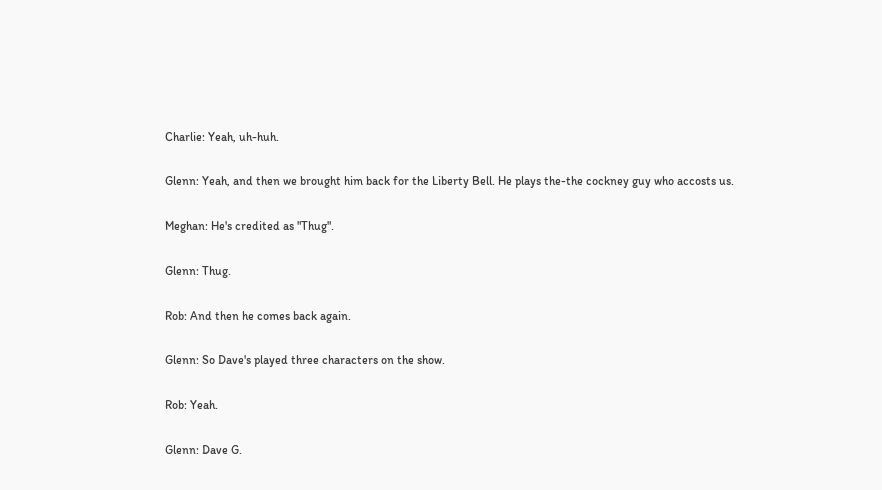Charlie: Yeah, uh-huh.

Glenn: Yeah, and then we brought him back for the Liberty Bell. He plays the-the cockney guy who accosts us.

Meghan: He's credited as "Thug".

Glenn: Thug.

Rob: And then he comes back again.

Glenn: So Dave's played three characters on the show.

Rob: Yeah.

Glenn: Dave G.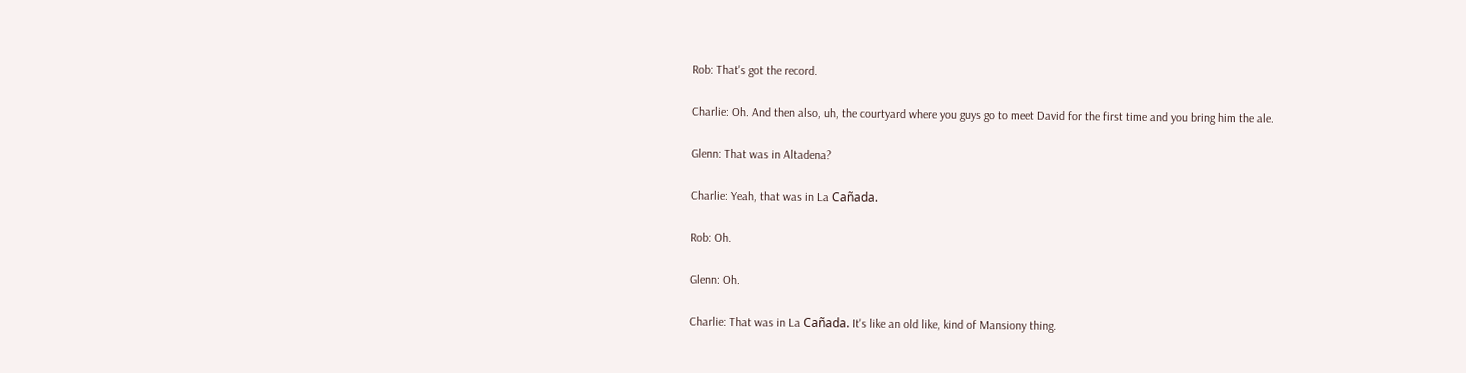Rob: That's got the record.

Charlie: Oh. And then also, uh, the courtyard where you guys go to meet David for the first time and you bring him the ale.

Glenn: That was in Altadena?

Charlie: Yeah, that was in La Cañada.

Rob: Oh.

Glenn: Oh.

Charlie: That was in La Cañada. It's like an old like, kind of Mansiony thing.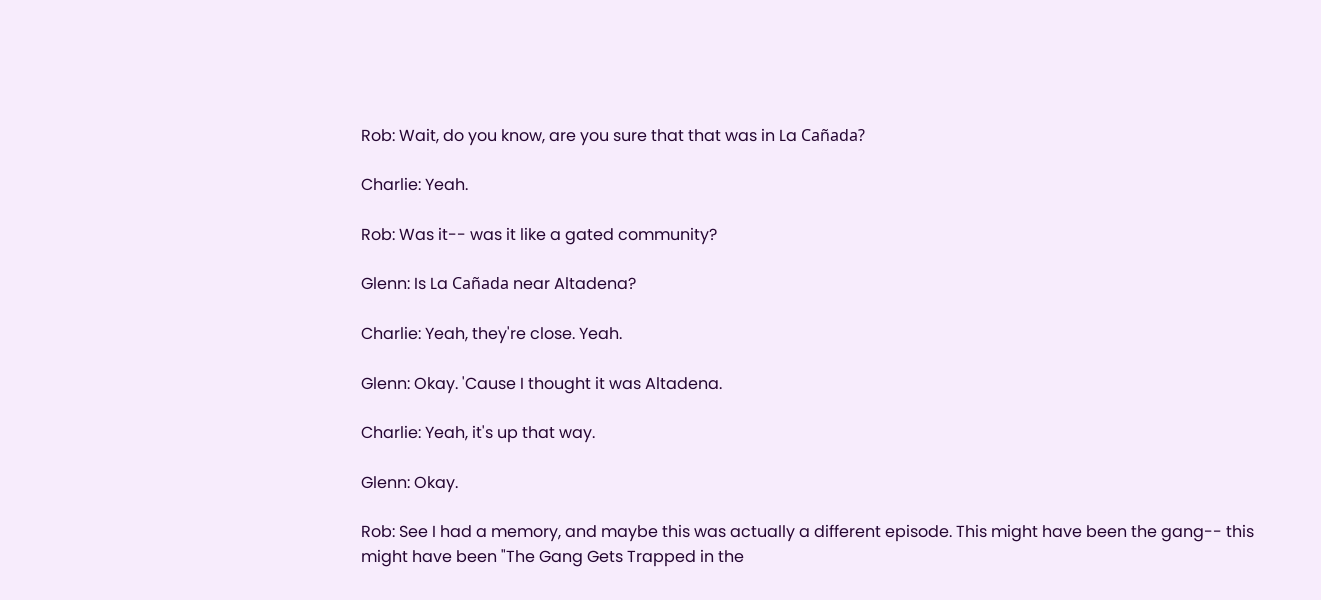Rob: Wait, do you know, are you sure that that was in La Cañada?

Charlie: Yeah.

Rob: Was it-- was it like a gated community?

Glenn: Is La Cañada near Altadena?

Charlie: Yeah, they're close. Yeah.

Glenn: Okay. 'Cause I thought it was Altadena.

Charlie: Yeah, it's up that way.

Glenn: Okay.

Rob: See I had a memory, and maybe this was actually a different episode. This might have been the gang-- this might have been "The Gang Gets Trapped in the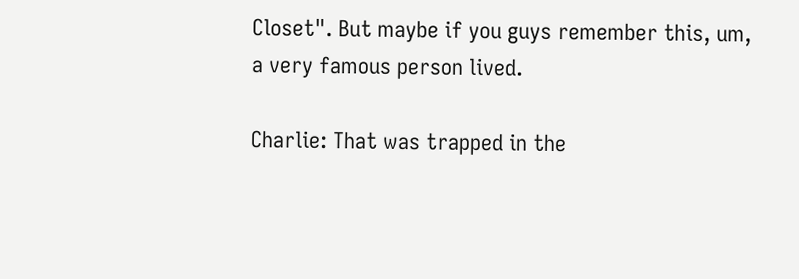Closet". But maybe if you guys remember this, um, a very famous person lived.

Charlie: That was trapped in the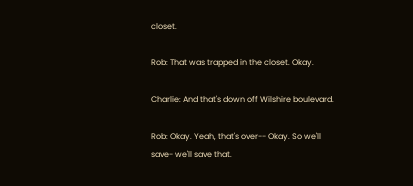closet.

Rob: That was trapped in the closet. Okay.

Charlie: And that's down off Wilshire boulevard.

Rob: Okay. Yeah, that's over-- Okay. So we'll save- we'll save that.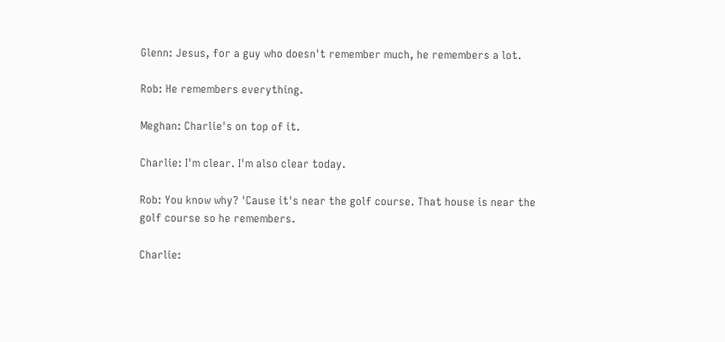Glenn: Jesus, for a guy who doesn't remember much, he remembers a lot.

Rob: He remembers everything.

Meghan: Charlie's on top of it.

Charlie: I'm clear. I'm also clear today.

Rob: You know why? 'Cause it's near the golf course. That house is near the golf course so he remembers.

Charlie: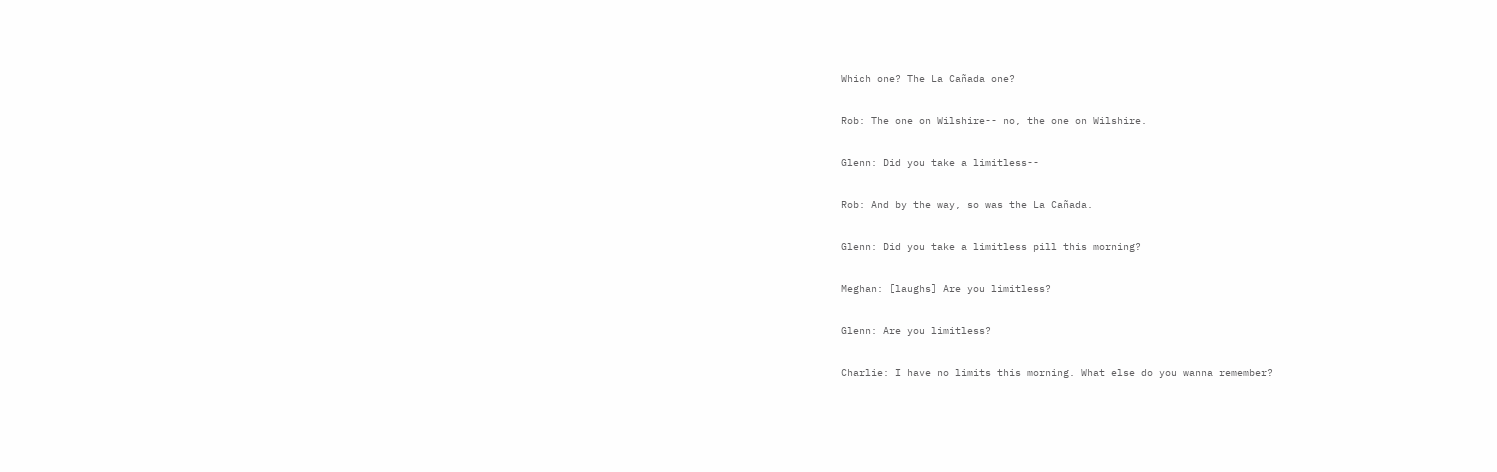Which one? The La Cañada one?

Rob: The one on Wilshire-- no, the one on Wilshire.

Glenn: Did you take a limitless--

Rob: And by the way, so was the La Cañada.

Glenn: Did you take a limitless pill this morning?

Meghan: [laughs] Are you limitless?

Glenn: Are you limitless?

Charlie: I have no limits this morning. What else do you wanna remember?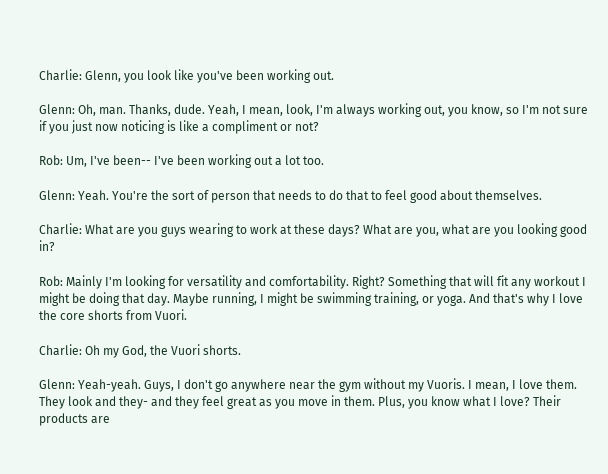Charlie: Glenn, you look like you've been working out.

Glenn: Oh, man. Thanks, dude. Yeah, I mean, look, I'm always working out, you know, so I'm not sure if you just now noticing is like a compliment or not?

Rob: Um, I've been-- I've been working out a lot too.

Glenn: Yeah. You're the sort of person that needs to do that to feel good about themselves.

Charlie: What are you guys wearing to work at these days? What are you, what are you looking good in?

Rob: Mainly I'm looking for versatility and comfortability. Right? Something that will fit any workout I might be doing that day. Maybe running, I might be swimming training, or yoga. And that's why I love the core shorts from Vuori.

Charlie: Oh my God, the Vuori shorts.

Glenn: Yeah-yeah. Guys, I don't go anywhere near the gym without my Vuoris. I mean, I love them. They look and they- and they feel great as you move in them. Plus, you know what I love? Their products are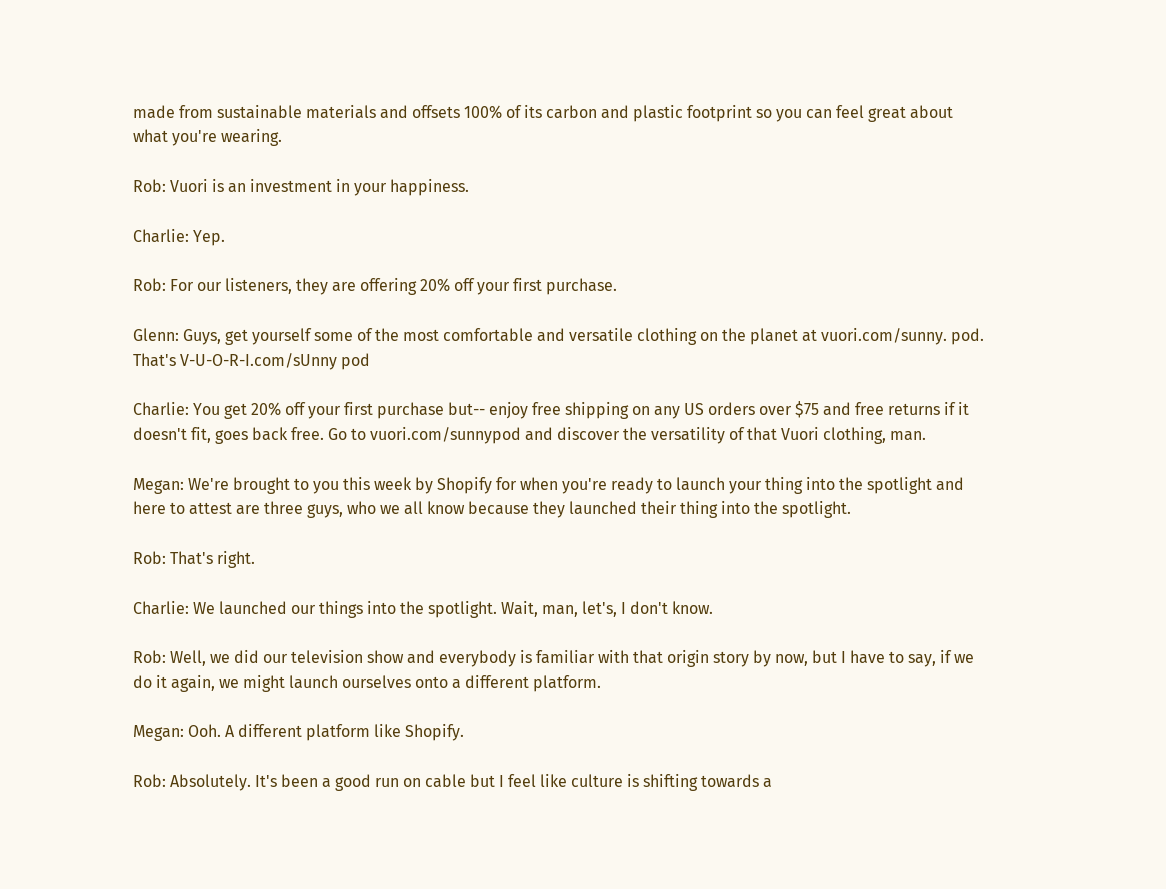made from sustainable materials and offsets 100% of its carbon and plastic footprint so you can feel great about what you're wearing.

Rob: Vuori is an investment in your happiness.

Charlie: Yep.

Rob: For our listeners, they are offering 20% off your first purchase.

Glenn: Guys, get yourself some of the most comfortable and versatile clothing on the planet at vuori.com/sunny. pod. That's V-U-O-R-I.com/sUnny pod

Charlie: You get 20% off your first purchase but-- enjoy free shipping on any US orders over $75 and free returns if it doesn't fit, goes back free. Go to vuori.com/sunnypod and discover the versatility of that Vuori clothing, man.

Megan: We're brought to you this week by Shopify for when you're ready to launch your thing into the spotlight and here to attest are three guys, who we all know because they launched their thing into the spotlight.

Rob: That's right.

Charlie: We launched our things into the spotlight. Wait, man, let's, I don't know.

Rob: Well, we did our television show and everybody is familiar with that origin story by now, but I have to say, if we do it again, we might launch ourselves onto a different platform.

Megan: Ooh. A different platform like Shopify.

Rob: Absolutely. It's been a good run on cable but I feel like culture is shifting towards a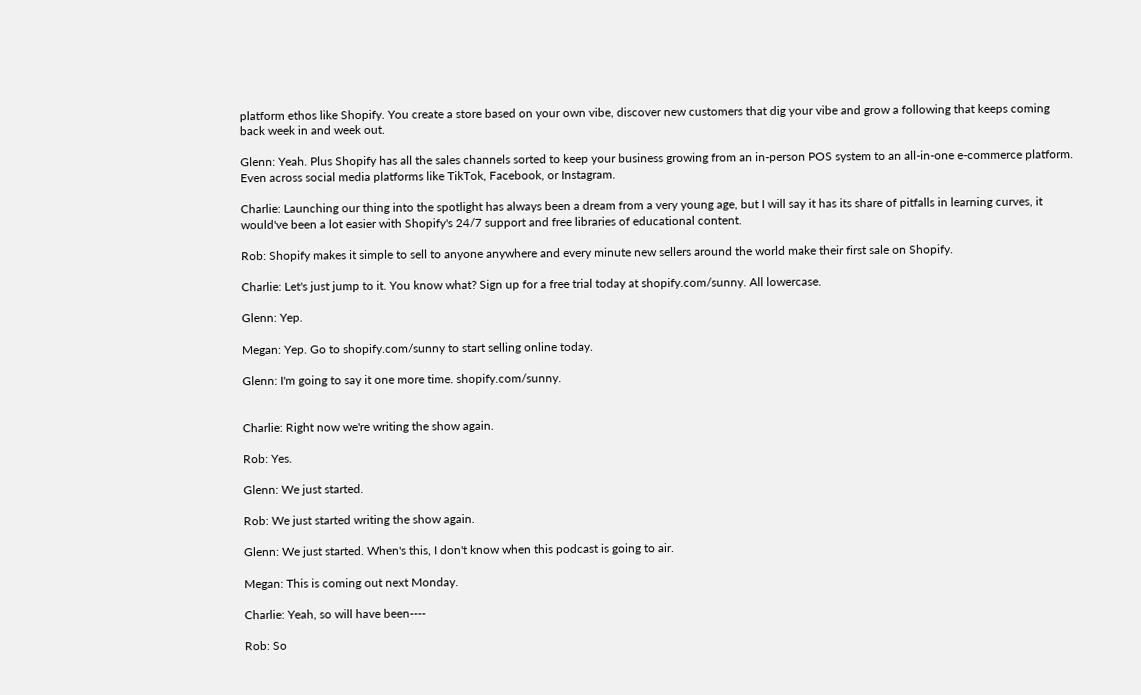platform ethos like Shopify. You create a store based on your own vibe, discover new customers that dig your vibe and grow a following that keeps coming back week in and week out.

Glenn: Yeah. Plus Shopify has all the sales channels sorted to keep your business growing from an in-person POS system to an all-in-one e-commerce platform. Even across social media platforms like TikTok, Facebook, or Instagram.

Charlie: Launching our thing into the spotlight has always been a dream from a very young age, but I will say it has its share of pitfalls in learning curves, it would've been a lot easier with Shopify's 24/7 support and free libraries of educational content.

Rob: Shopify makes it simple to sell to anyone anywhere and every minute new sellers around the world make their first sale on Shopify.

Charlie: Let's just jump to it. You know what? Sign up for a free trial today at shopify.com/sunny. All lowercase.

Glenn: Yep.

Megan: Yep. Go to shopify.com/sunny to start selling online today.

Glenn: I'm going to say it one more time. shopify.com/sunny.


Charlie: Right now we're writing the show again.

Rob: Yes.

Glenn: We just started.

Rob: We just started writing the show again.

Glenn: We just started. When's this, I don't know when this podcast is going to air.

Megan: This is coming out next Monday.

Charlie: Yeah, so will have been----

Rob: So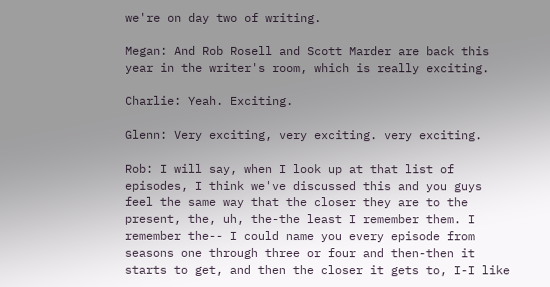we're on day two of writing.

Megan: And Rob Rosell and Scott Marder are back this year in the writer's room, which is really exciting.

Charlie: Yeah. Exciting.

Glenn: Very exciting, very exciting. very exciting.

Rob: I will say, when I look up at that list of episodes, I think we've discussed this and you guys feel the same way that the closer they are to the present, the, uh, the-the least I remember them. I remember the-- I could name you every episode from seasons one through three or four and then-then it starts to get, and then the closer it gets to, I-I like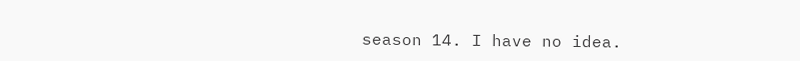season 14. I have no idea.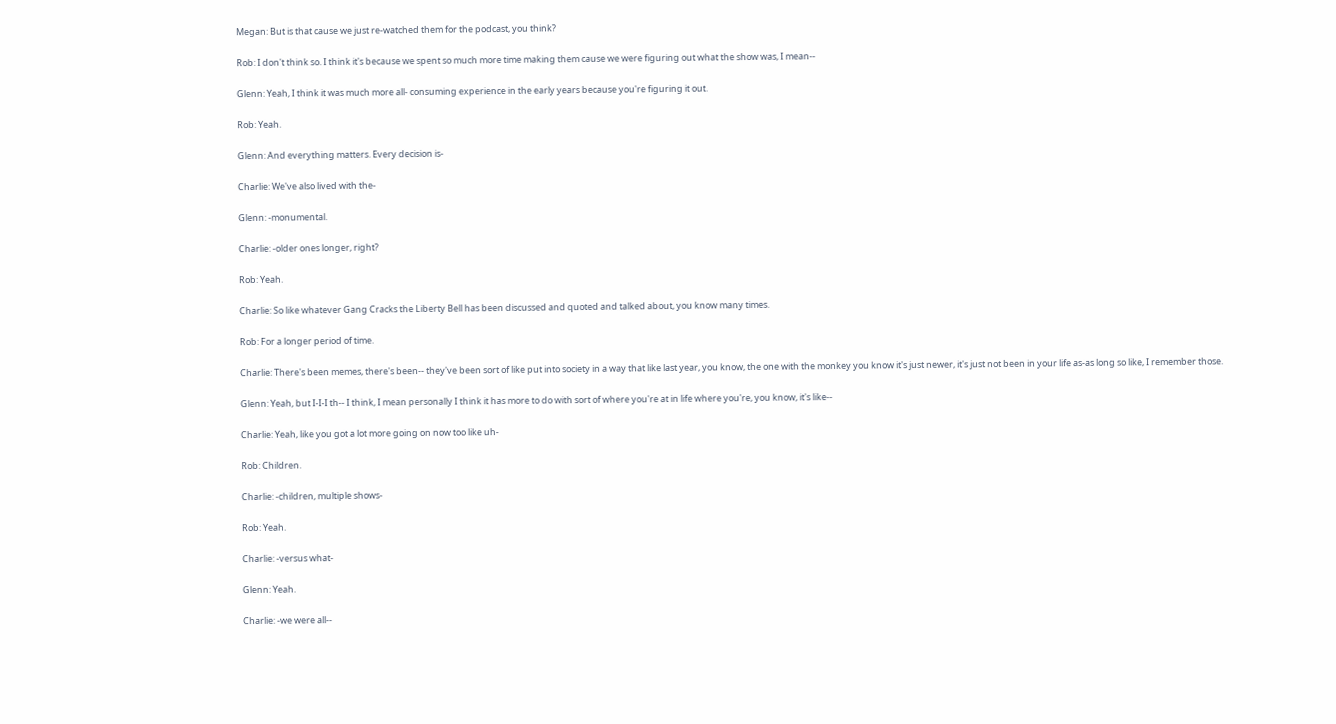Megan: But is that cause we just re-watched them for the podcast, you think?

Rob: I don't think so. I think it's because we spent so much more time making them cause we were figuring out what the show was, I mean--

Glenn: Yeah, I think it was much more all- consuming experience in the early years because you're figuring it out.

Rob: Yeah.

Glenn: And everything matters. Every decision is-

Charlie: We've also lived with the-

Glenn: -monumental.

Charlie: -older ones longer, right?

Rob: Yeah.

Charlie: So like whatever Gang Cracks the Liberty Bell has been discussed and quoted and talked about, you know many times.

Rob: For a longer period of time.

Charlie: There's been memes, there's been-- they've been sort of like put into society in a way that like last year, you know, the one with the monkey you know it's just newer, it's just not been in your life as-as long so like, I remember those.

Glenn: Yeah, but I-I-I th-- I think, I mean personally I think it has more to do with sort of where you're at in life where you're, you know, it's like--

Charlie: Yeah, like you got a lot more going on now too like uh-

Rob: Children.

Charlie: -children, multiple shows-

Rob: Yeah.

Charlie: -versus what-

Glenn: Yeah.

Charlie: -we were all--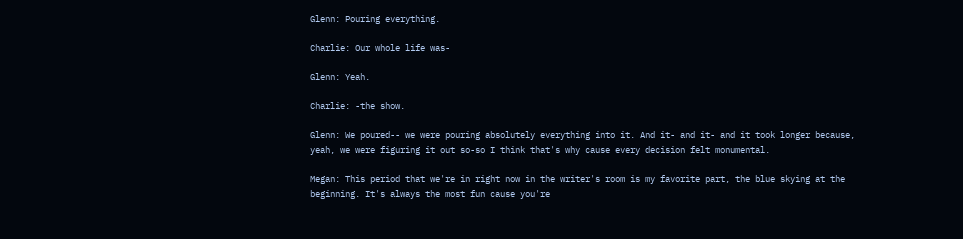Glenn: Pouring everything.

Charlie: Our whole life was-

Glenn: Yeah.

Charlie: -the show.

Glenn: We poured-- we were pouring absolutely everything into it. And it- and it- and it took longer because, yeah, we were figuring it out so-so I think that's why cause every decision felt monumental.

Megan: This period that we're in right now in the writer's room is my favorite part, the blue skying at the beginning. It's always the most fun cause you're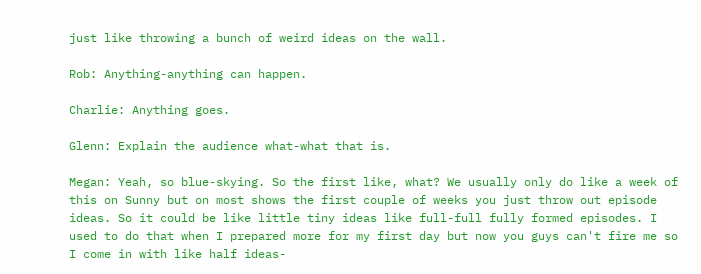just like throwing a bunch of weird ideas on the wall.

Rob: Anything-anything can happen.

Charlie: Anything goes.

Glenn: Explain the audience what-what that is.

Megan: Yeah, so blue-skying. So the first like, what? We usually only do like a week of this on Sunny but on most shows the first couple of weeks you just throw out episode ideas. So it could be like little tiny ideas like full-full fully formed episodes. I used to do that when I prepared more for my first day but now you guys can't fire me so I come in with like half ideas-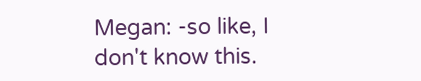Megan: -so like, I don't know this.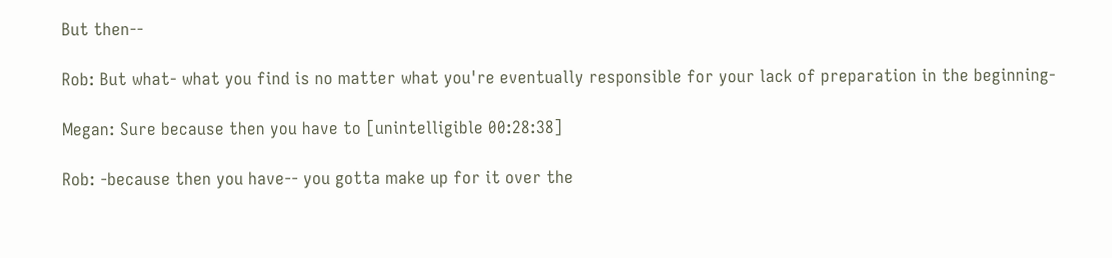But then--

Rob: But what- what you find is no matter what you're eventually responsible for your lack of preparation in the beginning-

Megan: Sure because then you have to [unintelligible 00:28:38]

Rob: -because then you have-- you gotta make up for it over the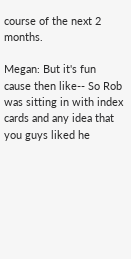course of the next 2 months.

Megan: But it's fun cause then like-- So Rob was sitting in with index cards and any idea that you guys liked he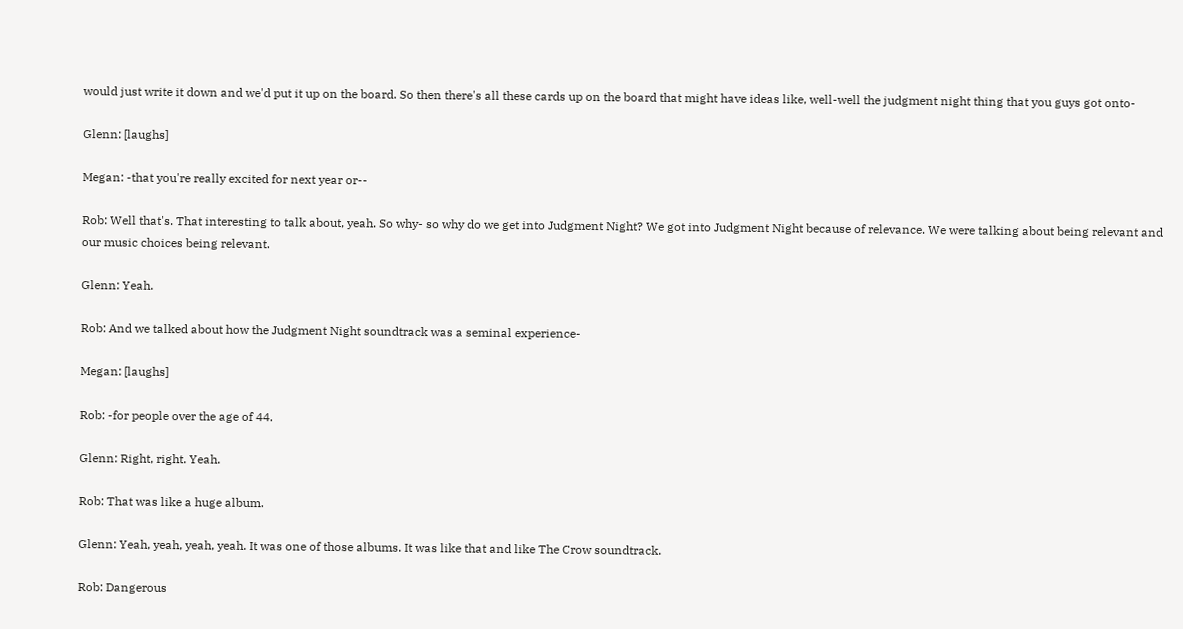would just write it down and we'd put it up on the board. So then there's all these cards up on the board that might have ideas like, well-well the judgment night thing that you guys got onto-

Glenn: [laughs]

Megan: -that you're really excited for next year or--

Rob: Well that's. That interesting to talk about, yeah. So why- so why do we get into Judgment Night? We got into Judgment Night because of relevance. We were talking about being relevant and our music choices being relevant.

Glenn: Yeah.

Rob: And we talked about how the Judgment Night soundtrack was a seminal experience-

Megan: [laughs]

Rob: -for people over the age of 44.

Glenn: Right, right. Yeah.

Rob: That was like a huge album.

Glenn: Yeah, yeah, yeah, yeah. It was one of those albums. It was like that and like The Crow soundtrack.

Rob: Dangerous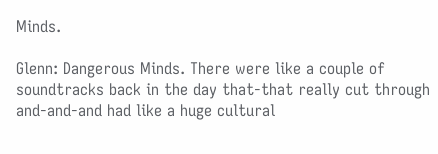Minds.

Glenn: Dangerous Minds. There were like a couple of soundtracks back in the day that-that really cut through and-and-and had like a huge cultural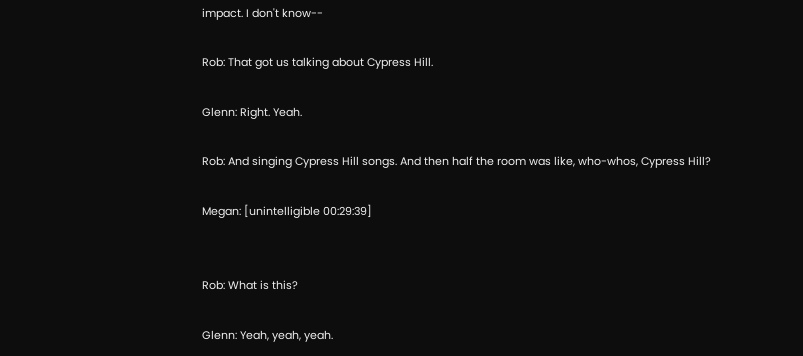impact. I don't know--

Rob: That got us talking about Cypress Hill.

Glenn: Right. Yeah.

Rob: And singing Cypress Hill songs. And then half the room was like, who-whos, Cypress Hill?

Megan: [unintelligible 00:29:39]


Rob: What is this?

Glenn: Yeah, yeah, yeah.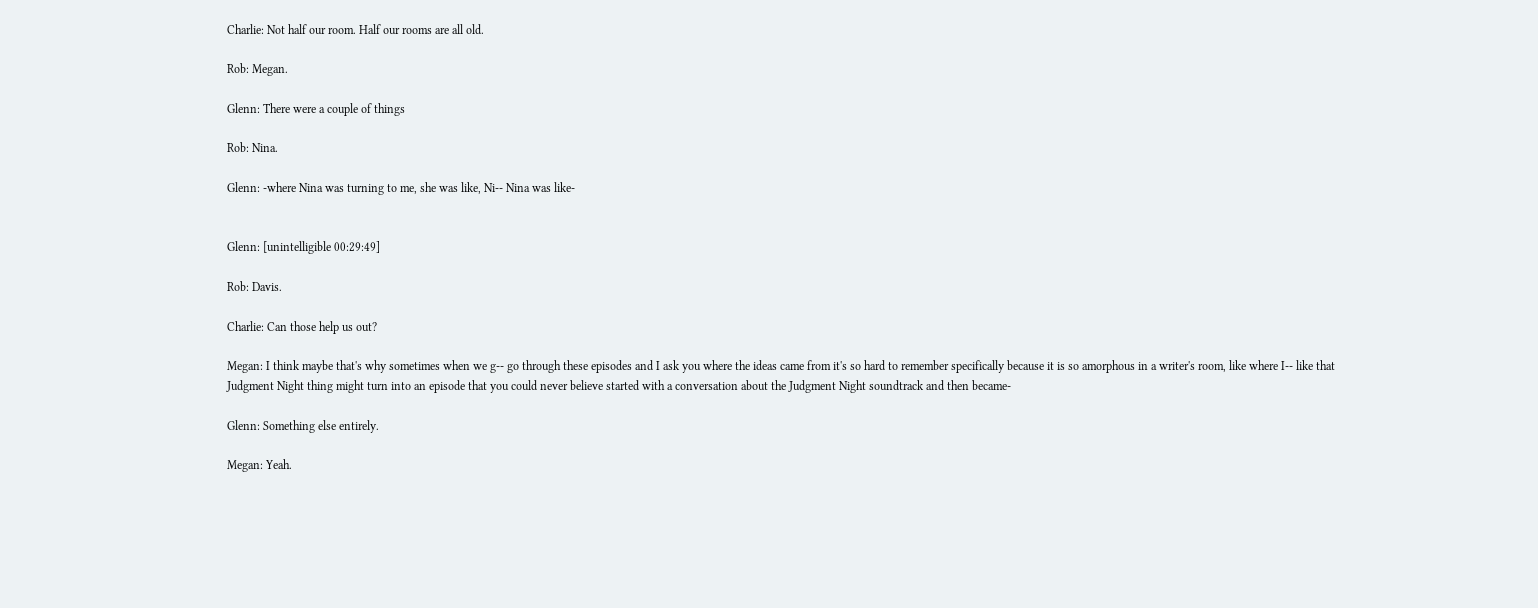Charlie: Not half our room. Half our rooms are all old.

Rob: Megan.

Glenn: There were a couple of things

Rob: Nina.

Glenn: -where Nina was turning to me, she was like, Ni-- Nina was like-


Glenn: [unintelligible 00:29:49]

Rob: Davis.

Charlie: Can those help us out?

Megan: I think maybe that's why sometimes when we g-- go through these episodes and I ask you where the ideas came from it's so hard to remember specifically because it is so amorphous in a writer's room, like where I-- like that Judgment Night thing might turn into an episode that you could never believe started with a conversation about the Judgment Night soundtrack and then became-

Glenn: Something else entirely.

Megan: Yeah.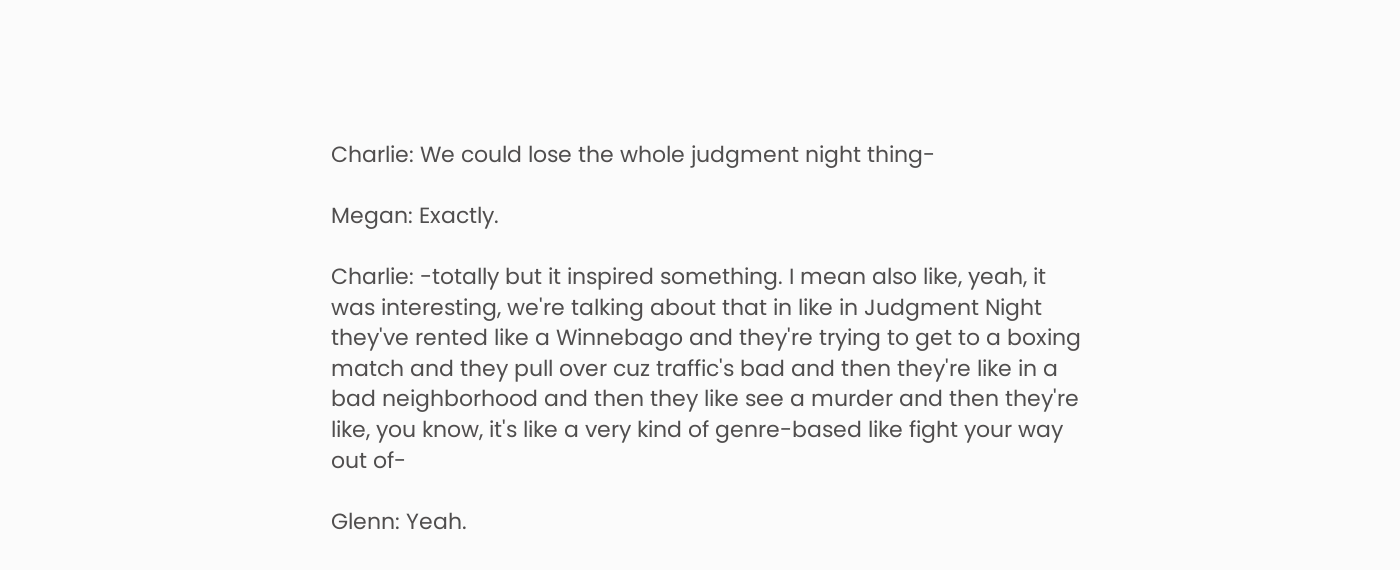Charlie: We could lose the whole judgment night thing-

Megan: Exactly.

Charlie: -totally but it inspired something. I mean also like, yeah, it was interesting, we're talking about that in like in Judgment Night they've rented like a Winnebago and they're trying to get to a boxing match and they pull over cuz traffic's bad and then they're like in a bad neighborhood and then they like see a murder and then they're like, you know, it's like a very kind of genre-based like fight your way out of-

Glenn: Yeah.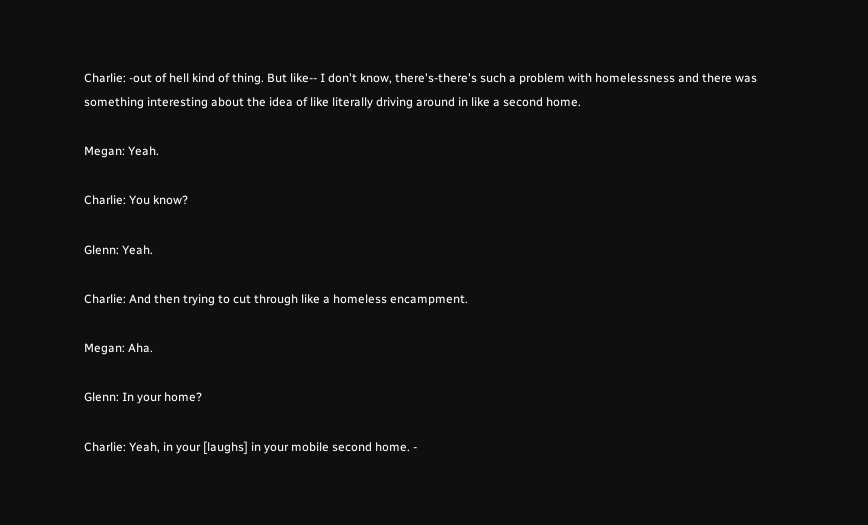Charlie: -out of hell kind of thing. But like-- I don't know, there's-there's such a problem with homelessness and there was something interesting about the idea of like literally driving around in like a second home.

Megan: Yeah.

Charlie: You know?

Glenn: Yeah.

Charlie: And then trying to cut through like a homeless encampment.

Megan: Aha.

Glenn: In your home?

Charlie: Yeah, in your [laughs] in your mobile second home. -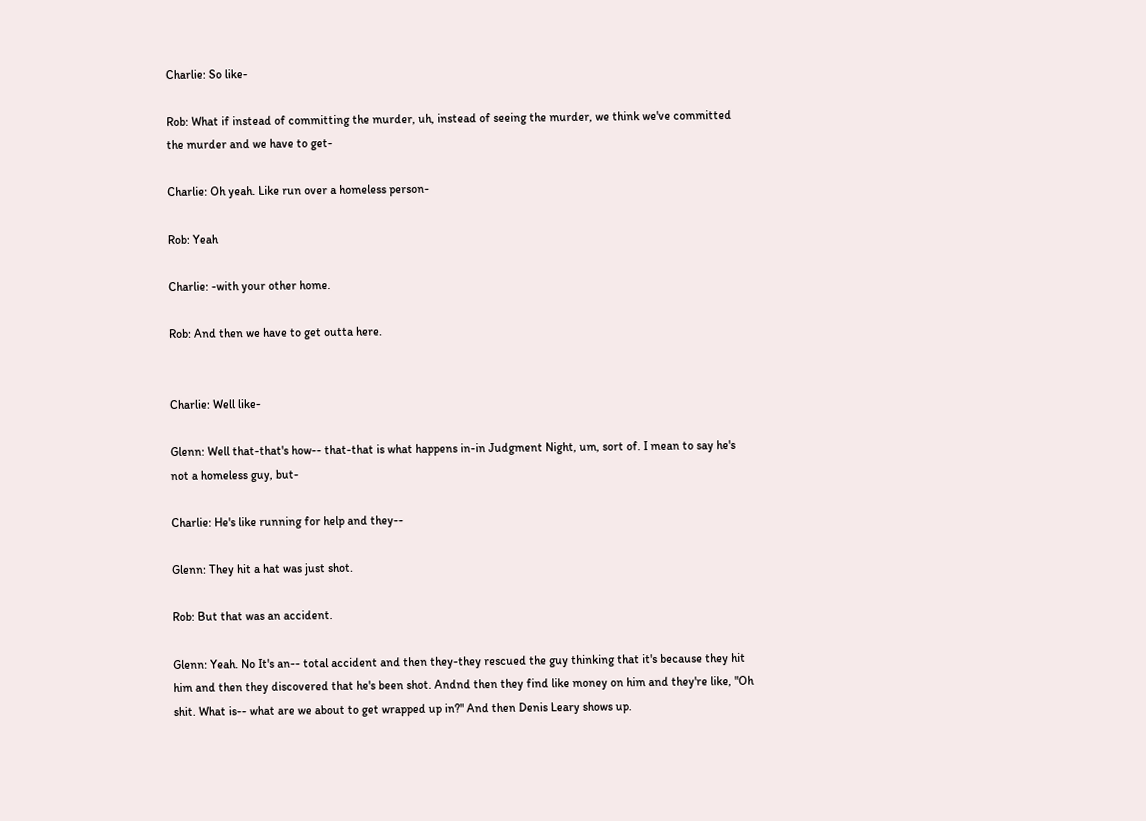Charlie: So like-

Rob: What if instead of committing the murder, uh, instead of seeing the murder, we think we've committed the murder and we have to get-

Charlie: Oh yeah. Like run over a homeless person-

Rob: Yeah

Charlie: -with your other home.

Rob: And then we have to get outta here.


Charlie: Well like-

Glenn: Well that-that's how-- that-that is what happens in-in Judgment Night, um, sort of. I mean to say he's not a homeless guy, but-

Charlie: He's like running for help and they--

Glenn: They hit a hat was just shot.

Rob: But that was an accident.

Glenn: Yeah. No It's an-- total accident and then they-they rescued the guy thinking that it's because they hit him and then they discovered that he's been shot. Andnd then they find like money on him and they're like, "Oh shit. What is-- what are we about to get wrapped up in?" And then Denis Leary shows up.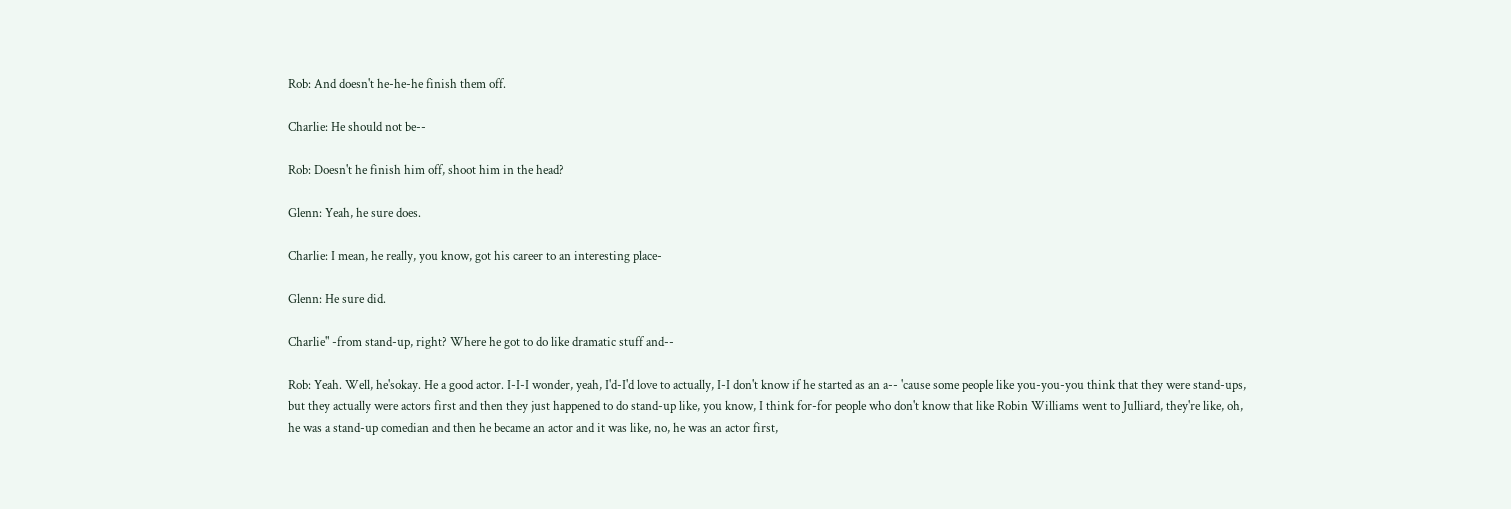Rob: And doesn't he-he-he finish them off.

Charlie: He should not be--

Rob: Doesn't he finish him off, shoot him in the head?

Glenn: Yeah, he sure does.

Charlie: I mean, he really, you know, got his career to an interesting place-

Glenn: He sure did.

Charlie" -from stand-up, right? Where he got to do like dramatic stuff and--

Rob: Yeah. Well, he'sokay. He a good actor. I-I-I wonder, yeah, I'd-I'd love to actually, I-I don't know if he started as an a-- 'cause some people like you-you-you think that they were stand-ups, but they actually were actors first and then they just happened to do stand-up like, you know, I think for-for people who don't know that like Robin Williams went to Julliard, they're like, oh, he was a stand-up comedian and then he became an actor and it was like, no, he was an actor first,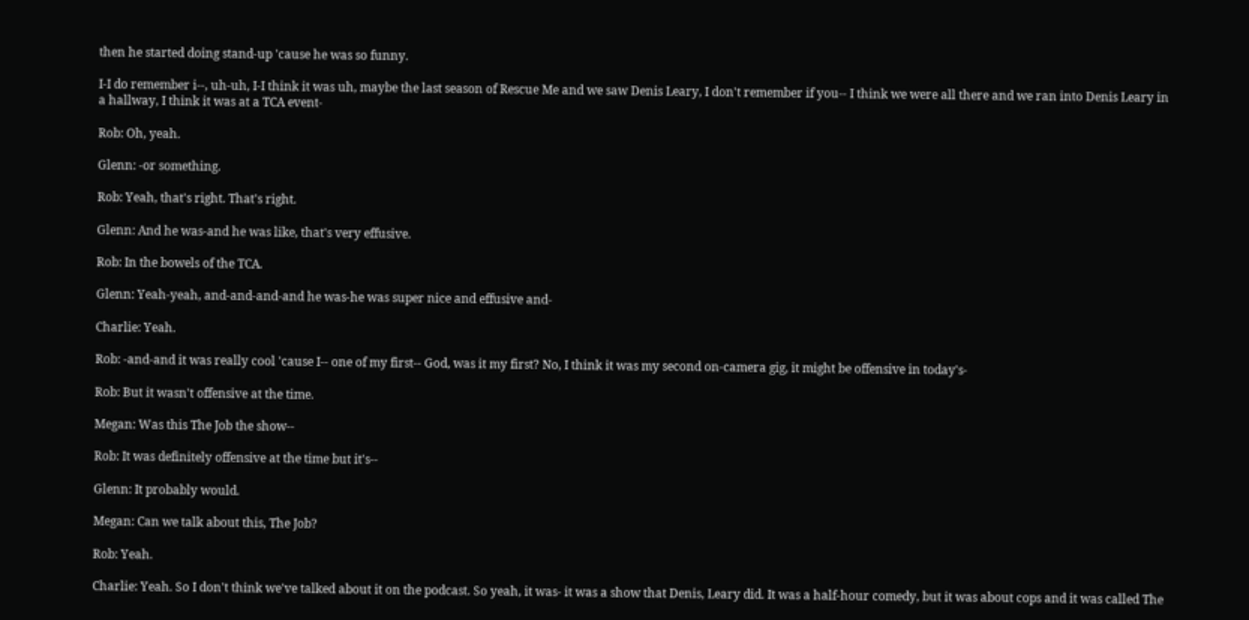then he started doing stand-up 'cause he was so funny.

I-I do remember i--, uh-uh, I-I think it was uh, maybe the last season of Rescue Me and we saw Denis Leary, I don't remember if you-- I think we were all there and we ran into Denis Leary in a hallway, I think it was at a TCA event-

Rob: Oh, yeah.

Glenn: -or something.

Rob: Yeah, that's right. That's right.

Glenn: And he was-and he was like, that's very effusive.

Rob: In the bowels of the TCA.

Glenn: Yeah-yeah, and-and-and-and he was-he was super nice and effusive and-

Charlie: Yeah.

Rob: -and-and it was really cool 'cause I-- one of my first-- God, was it my first? No, I think it was my second on-camera gig, it might be offensive in today's-

Rob: But it wasn't offensive at the time.

Megan: Was this The Job the show--

Rob: It was definitely offensive at the time but it's--

Glenn: It probably would.

Megan: Can we talk about this, The Job?

Rob: Yeah.

Charlie: Yeah. So I don't think we've talked about it on the podcast. So yeah, it was- it was a show that Denis, Leary did. It was a half-hour comedy, but it was about cops and it was called The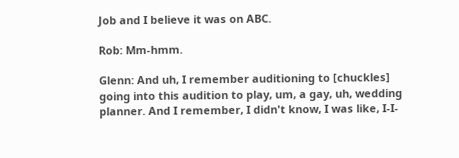Job and I believe it was on ABC.

Rob: Mm-hmm.

Glenn: And uh, I remember auditioning to [chuckles] going into this audition to play, um, a gay, uh, wedding planner. And I remember, I didn't know, I was like, I-I-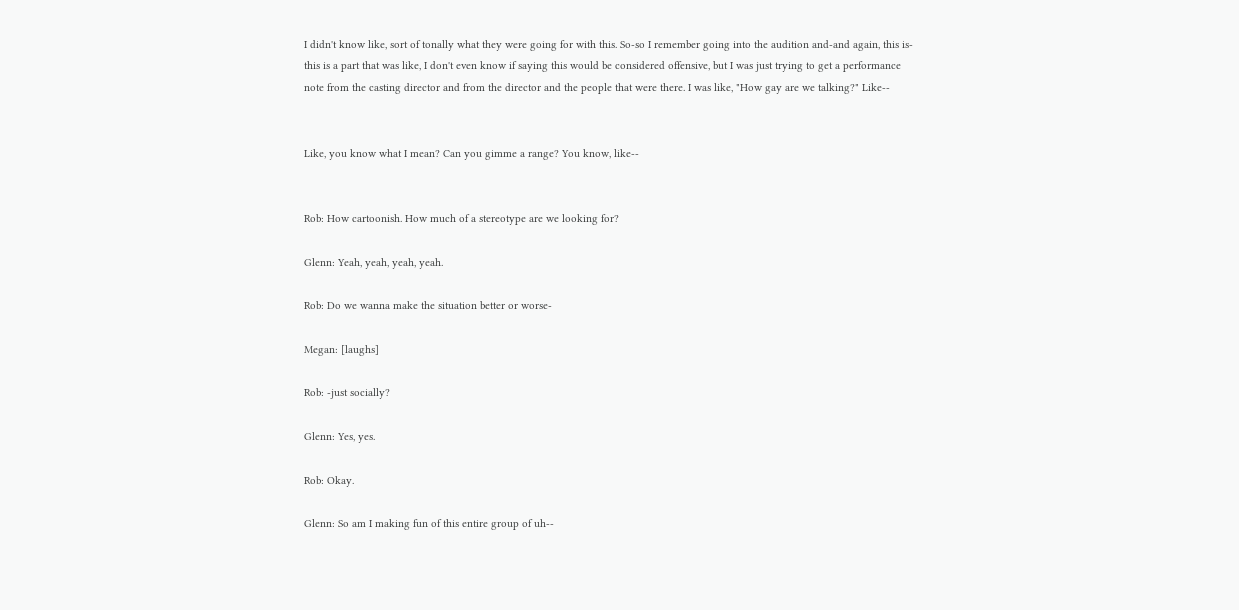I didn't know like, sort of tonally what they were going for with this. So-so I remember going into the audition and-and again, this is- this is a part that was like, I don't even know if saying this would be considered offensive, but I was just trying to get a performance note from the casting director and from the director and the people that were there. I was like, "How gay are we talking?" Like--


Like, you know what I mean? Can you gimme a range? You know, like--


Rob: How cartoonish. How much of a stereotype are we looking for?

Glenn: Yeah, yeah, yeah, yeah.

Rob: Do we wanna make the situation better or worse-

Megan: [laughs]

Rob: -just socially?

Glenn: Yes, yes.

Rob: Okay.

Glenn: So am I making fun of this entire group of uh--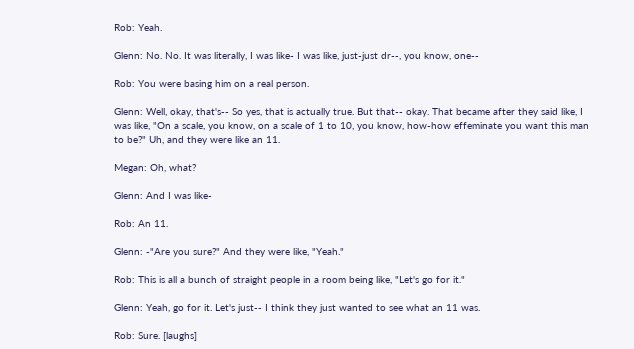Rob: Yeah.

Glenn: No. No. It was literally, I was like- I was like, just-just dr--, you know, one--

Rob: You were basing him on a real person.

Glenn: Well, okay, that's-- So yes, that is actually true. But that-- okay. That became after they said like, I was like, "On a scale, you know, on a scale of 1 to 10, you know, how-how effeminate you want this man to be?" Uh, and they were like an 11.

Megan: Oh, what?

Glenn: And I was like-

Rob: An 11.

Glenn: -"Are you sure?" And they were like, "Yeah."

Rob: This is all a bunch of straight people in a room being like, "Let's go for it."

Glenn: Yeah, go for it. Let's just-- I think they just wanted to see what an 11 was.

Rob: Sure. [laughs]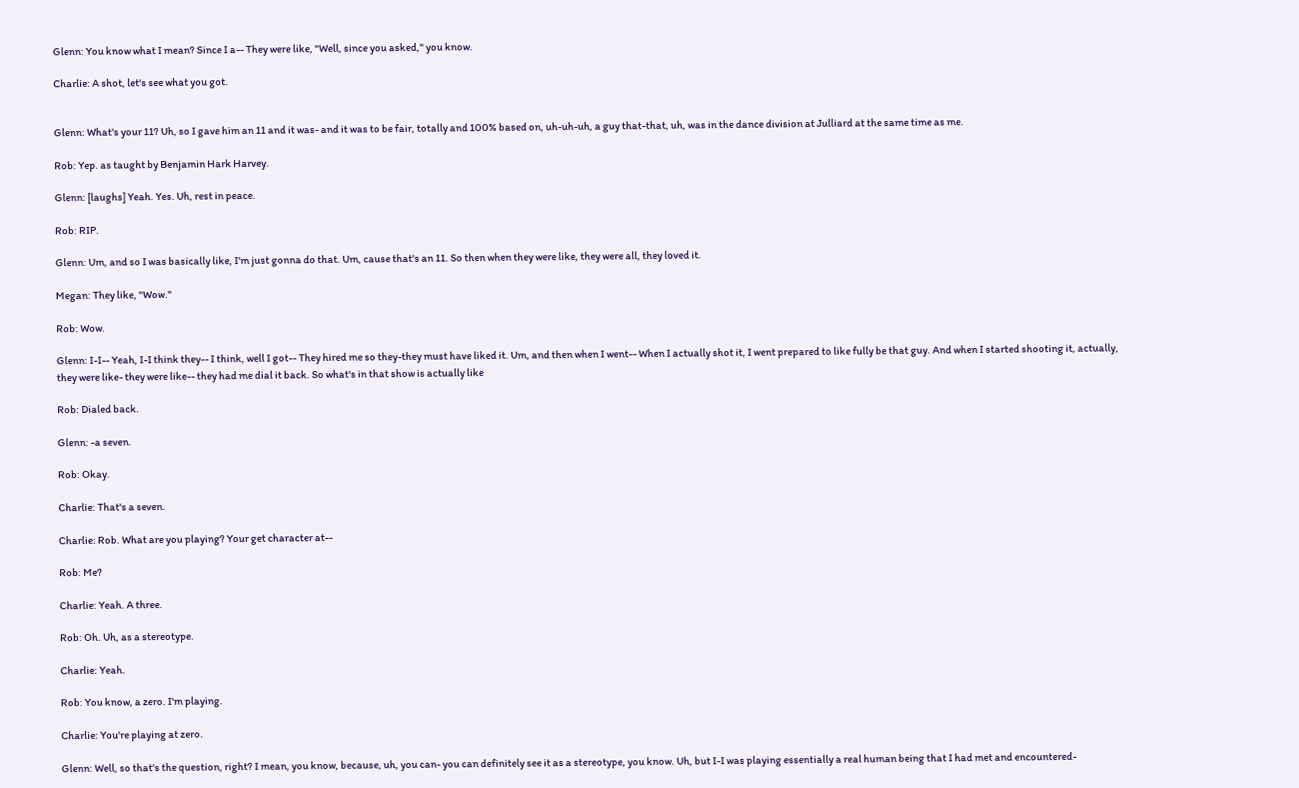Glenn: You know what I mean? Since I a-- They were like, "Well, since you asked," you know.

Charlie: A shot, let's see what you got.


Glenn: What's your 11? Uh, so I gave him an 11 and it was- and it was to be fair, totally and 100% based on, uh-uh-uh, a guy that-that, uh, was in the dance division at Julliard at the same time as me.

Rob: Yep. as taught by Benjamin Hark Harvey.

Glenn: [laughs] Yeah. Yes. Uh, rest in peace.

Rob: RIP.

Glenn: Um, and so I was basically like, I'm just gonna do that. Um, cause that's an 11. So then when they were like, they were all, they loved it.

Megan: They like, "Wow."

Rob: Wow.

Glenn: I-I-- Yeah, I-I think they-- I think, well I got-- They hired me so they-they must have liked it. Um, and then when I went-- When I actually shot it, I went prepared to like fully be that guy. And when I started shooting it, actually, they were like- they were like-- they had me dial it back. So what's in that show is actually like

Rob: Dialed back.

Glenn: -a seven.

Rob: Okay.

Charlie: That's a seven.

Charlie: Rob. What are you playing? Your get character at--

Rob: Me?

Charlie: Yeah. A three.

Rob: Oh. Uh, as a stereotype.

Charlie: Yeah.

Rob: You know, a zero. I'm playing.

Charlie: You're playing at zero.

Glenn: Well, so that's the question, right? I mean, you know, because, uh, you can- you can definitely see it as a stereotype, you know. Uh, but I-I was playing essentially a real human being that I had met and encountered-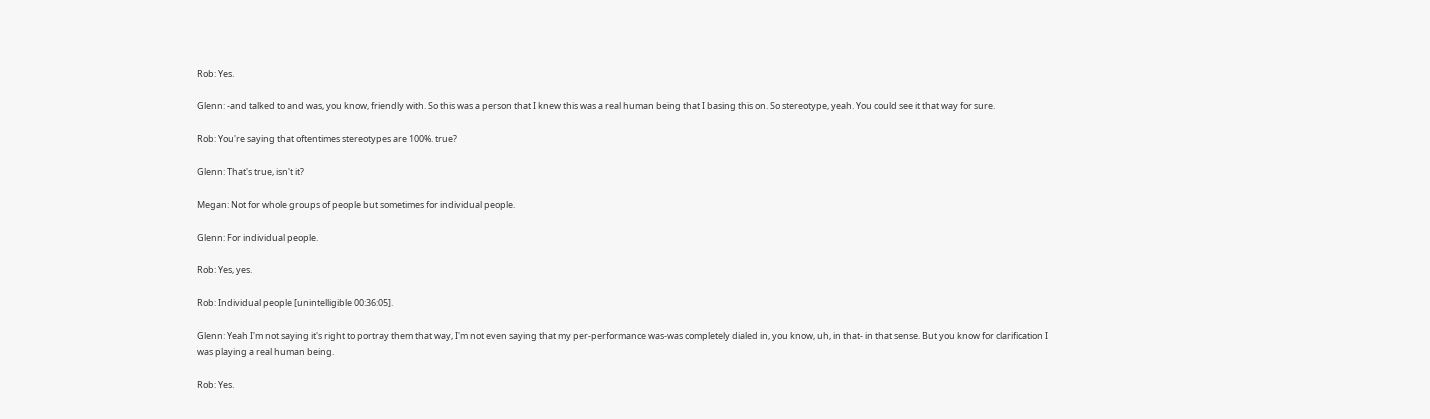Rob: Yes.

Glenn: -and talked to and was, you know, friendly with. So this was a person that I knew this was a real human being that I basing this on. So stereotype, yeah. You could see it that way for sure.

Rob: You're saying that oftentimes stereotypes are 100%. true?

Glenn: That's true, isn't it?

Megan: Not for whole groups of people but sometimes for individual people.

Glenn: For individual people.

Rob: Yes, yes.

Rob: Individual people [unintelligible 00:36:05].

Glenn: Yeah I'm not saying it's right to portray them that way, I'm not even saying that my per-performance was-was completely dialed in, you know, uh, in that- in that sense. But you know for clarification I was playing a real human being.

Rob: Yes.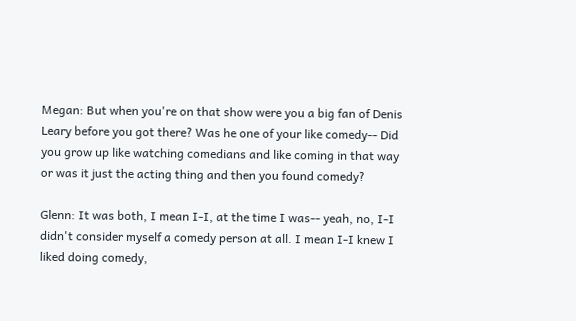Megan: But when you're on that show were you a big fan of Denis Leary before you got there? Was he one of your like comedy-- Did you grow up like watching comedians and like coming in that way or was it just the acting thing and then you found comedy?

Glenn: It was both, I mean I-I, at the time I was-- yeah, no, I-I didn't consider myself a comedy person at all. I mean I-I knew I liked doing comedy,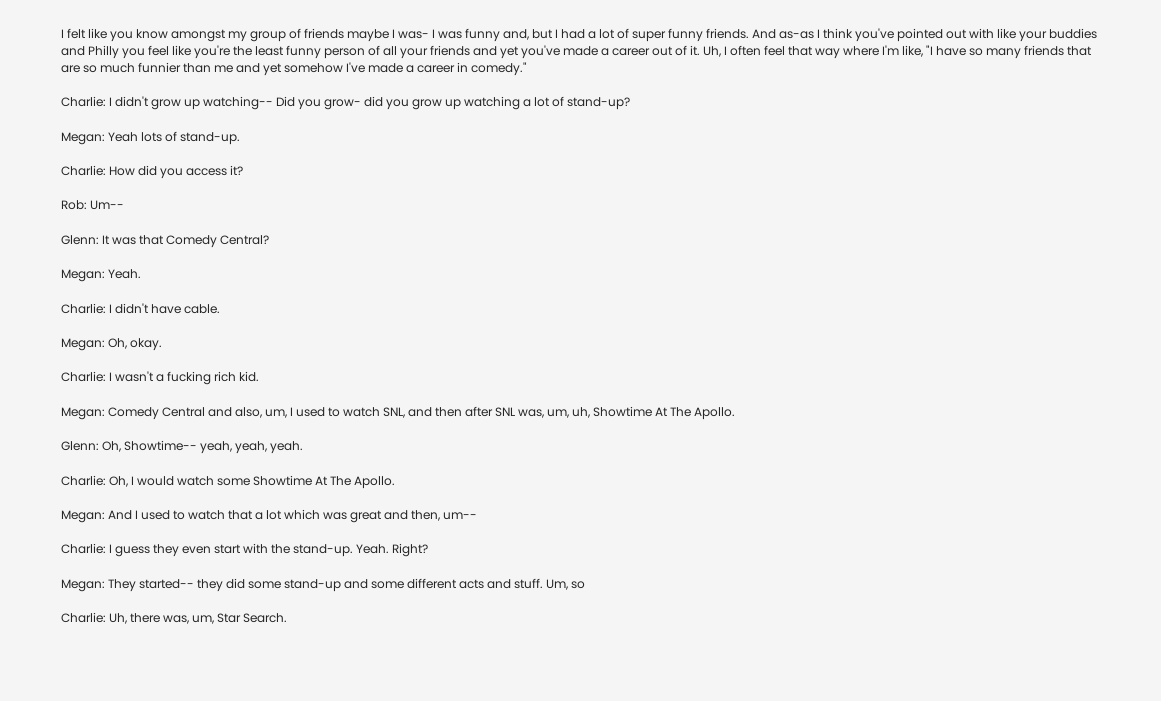I felt like you know amongst my group of friends maybe I was- I was funny and, but I had a lot of super funny friends. And as-as I think you've pointed out with like your buddies and Philly you feel like you're the least funny person of all your friends and yet you've made a career out of it. Uh, I often feel that way where I'm like, "I have so many friends that are so much funnier than me and yet somehow I've made a career in comedy."

Charlie: I didn't grow up watching-- Did you grow- did you grow up watching a lot of stand-up?

Megan: Yeah lots of stand-up.

Charlie: How did you access it?

Rob: Um--

Glenn: It was that Comedy Central?

Megan: Yeah.

Charlie: I didn't have cable.

Megan: Oh, okay.

Charlie: I wasn't a fucking rich kid.

Megan: Comedy Central and also, um, I used to watch SNL, and then after SNL was, um, uh, Showtime At The Apollo.

Glenn: Oh, Showtime-- yeah, yeah, yeah.

Charlie: Oh, I would watch some Showtime At The Apollo.

Megan: And I used to watch that a lot which was great and then, um--

Charlie: I guess they even start with the stand-up. Yeah. Right?

Megan: They started-- they did some stand-up and some different acts and stuff. Um, so

Charlie: Uh, there was, um, Star Search.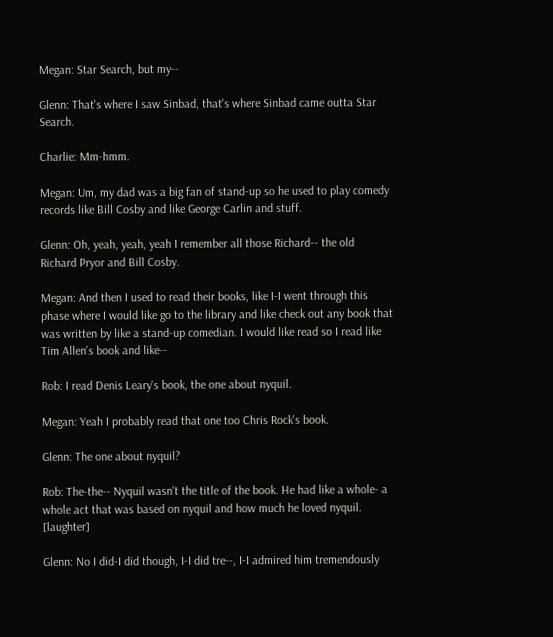Megan: Star Search, but my--

Glenn: That's where I saw Sinbad, that's where Sinbad came outta Star Search.

Charlie: Mm-hmm.

Megan: Um, my dad was a big fan of stand-up so he used to play comedy records like Bill Cosby and like George Carlin and stuff.

Glenn: Oh, yeah, yeah, yeah I remember all those Richard-- the old Richard Pryor and Bill Cosby.

Megan: And then I used to read their books, like I-I went through this phase where I would like go to the library and like check out any book that was written by like a stand-up comedian. I would like read so I read like Tim Allen's book and like--

Rob: I read Denis Leary's book, the one about nyquil.

Megan: Yeah I probably read that one too Chris Rock's book.

Glenn: The one about nyquil?

Rob: The-the-- Nyquil wasn't the title of the book. He had like a whole- a whole act that was based on nyquil and how much he loved nyquil. [laughter]

Glenn: No I did-I did though, I-I did tre--, I-I admired him tremendously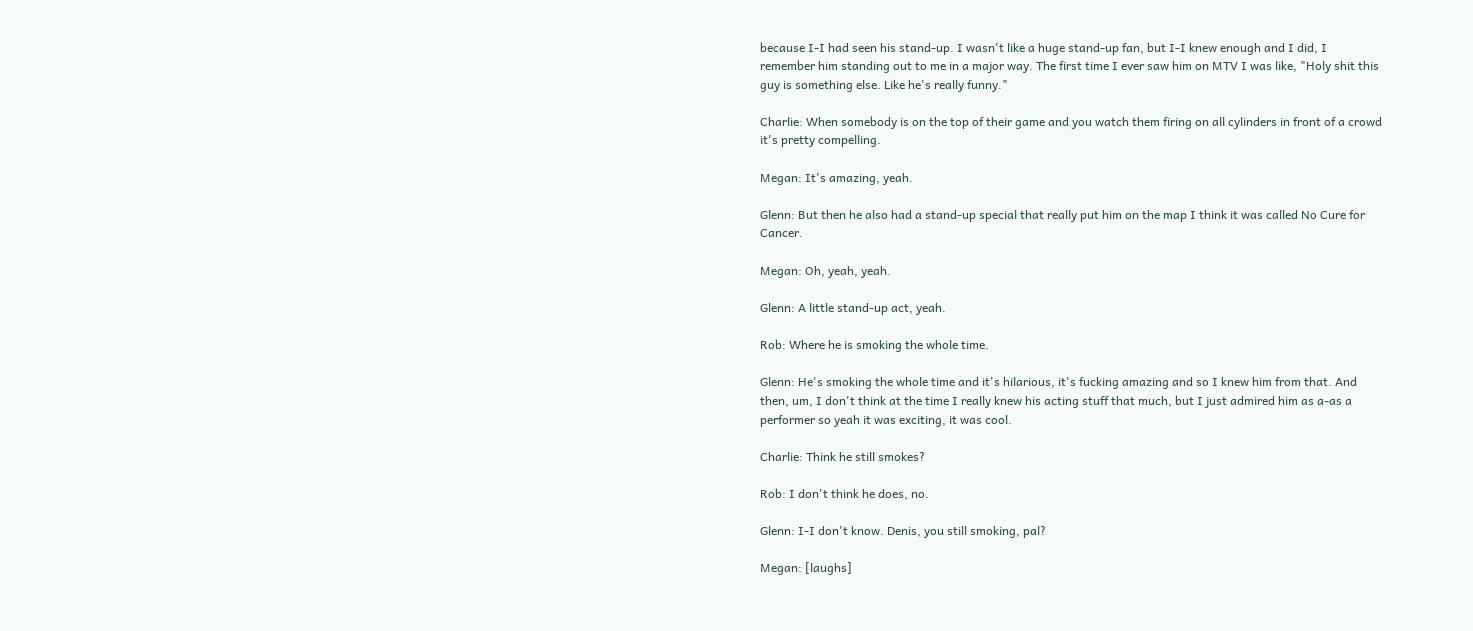because I-I had seen his stand-up. I wasn't like a huge stand-up fan, but I-I knew enough and I did, I remember him standing out to me in a major way. The first time I ever saw him on MTV I was like, "Holy shit this guy is something else. Like he's really funny."

Charlie: When somebody is on the top of their game and you watch them firing on all cylinders in front of a crowd it's pretty compelling.

Megan: It's amazing, yeah.

Glenn: But then he also had a stand-up special that really put him on the map I think it was called No Cure for Cancer.

Megan: Oh, yeah, yeah.

Glenn: A little stand-up act, yeah.

Rob: Where he is smoking the whole time.

Glenn: He's smoking the whole time and it's hilarious, it's fucking amazing and so I knew him from that. And then, um, I don't think at the time I really knew his acting stuff that much, but I just admired him as a-as a performer so yeah it was exciting, it was cool.

Charlie: Think he still smokes?

Rob: I don't think he does, no.

Glenn: I-I don't know. Denis, you still smoking, pal?

Megan: [laughs]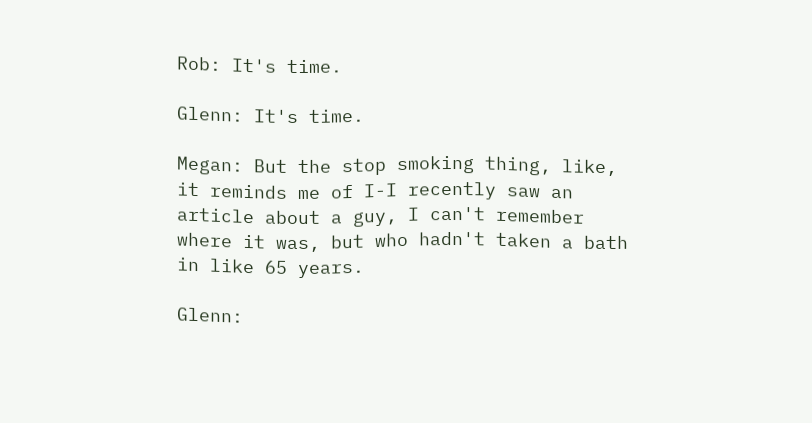Rob: It's time.

Glenn: It's time.

Megan: But the stop smoking thing, like, it reminds me of I-I recently saw an article about a guy, I can't remember where it was, but who hadn't taken a bath in like 65 years.

Glenn: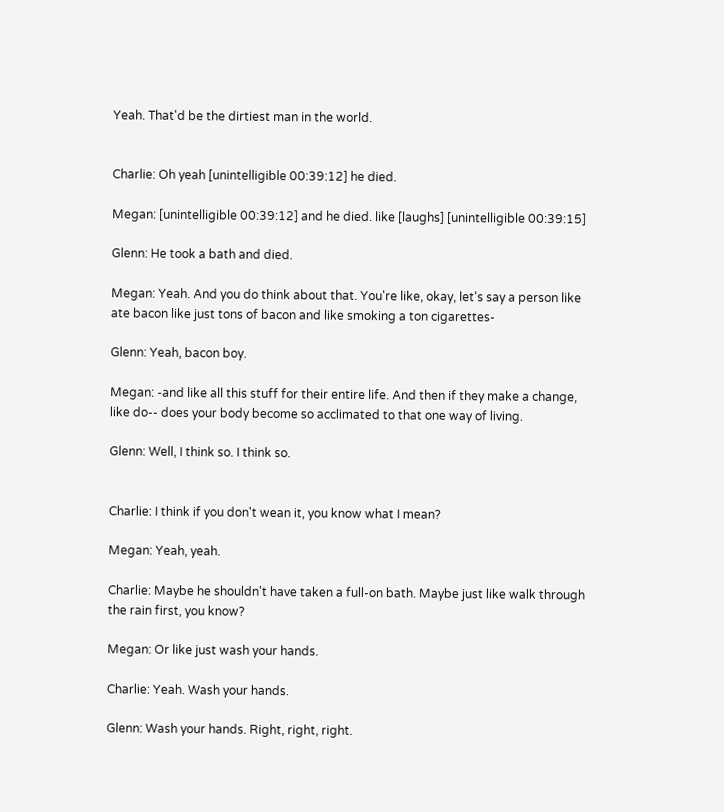Yeah. That'd be the dirtiest man in the world.


Charlie: Oh yeah [unintelligible 00:39:12] he died.

Megan: [unintelligible 00:39:12] and he died. like [laughs] [unintelligible 00:39:15]

Glenn: He took a bath and died.

Megan: Yeah. And you do think about that. You're like, okay, let's say a person like ate bacon like just tons of bacon and like smoking a ton cigarettes-

Glenn: Yeah, bacon boy.

Megan: -and like all this stuff for their entire life. And then if they make a change, like do-- does your body become so acclimated to that one way of living.

Glenn: Well, I think so. I think so.


Charlie: I think if you don't wean it, you know what I mean?

Megan: Yeah, yeah.

Charlie: Maybe he shouldn't have taken a full-on bath. Maybe just like walk through the rain first, you know?

Megan: Or like just wash your hands.

Charlie: Yeah. Wash your hands.

Glenn: Wash your hands. Right, right, right.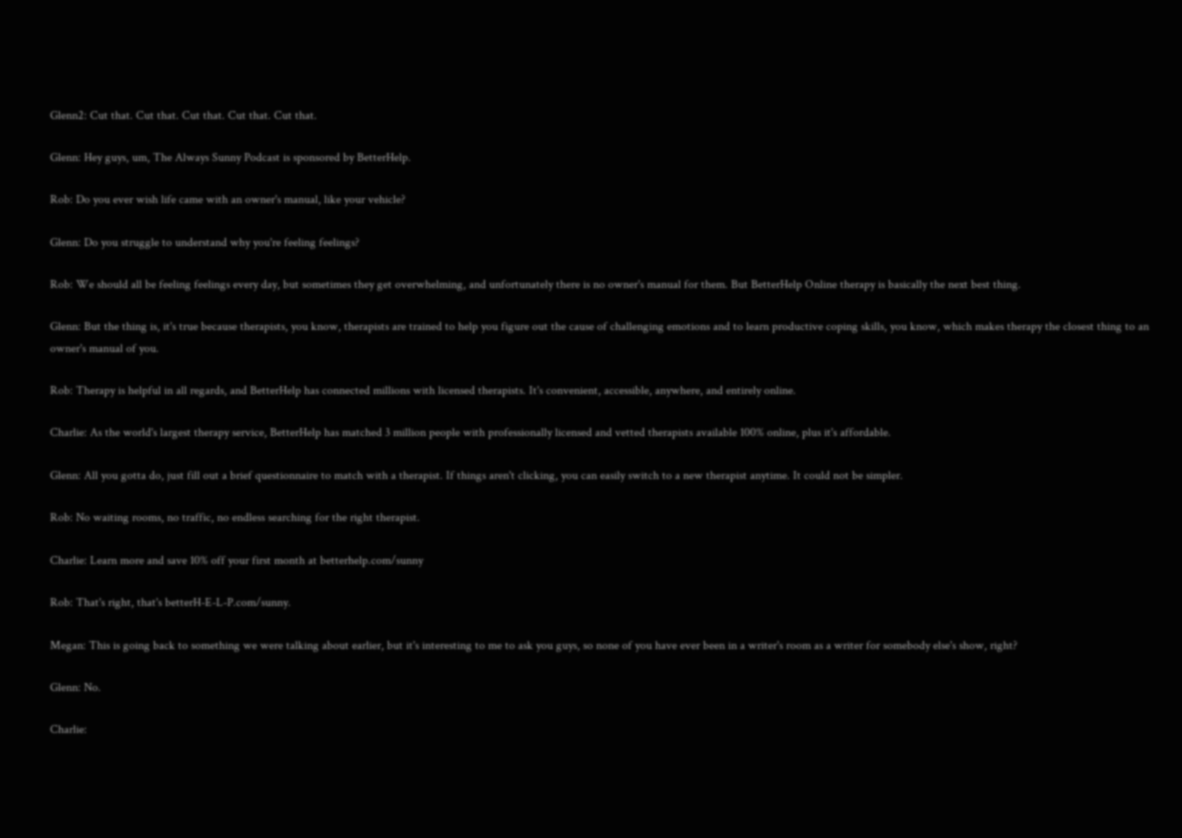Glenn2: Cut that. Cut that. Cut that. Cut that. Cut that.

Glenn: Hey guys, um, The Always Sunny Podcast is sponsored by BetterHelp.

Rob: Do you ever wish life came with an owner's manual, like your vehicle?

Glenn: Do you struggle to understand why you're feeling feelings?

Rob: We should all be feeling feelings every day, but sometimes they get overwhelming, and unfortunately there is no owner's manual for them. But BetterHelp Online therapy is basically the next best thing.

Glenn: But the thing is, it's true because therapists, you know, therapists are trained to help you figure out the cause of challenging emotions and to learn productive coping skills, you know, which makes therapy the closest thing to an owner's manual of you.

Rob: Therapy is helpful in all regards, and BetterHelp has connected millions with licensed therapists. It's convenient, accessible, anywhere, and entirely online.

Charlie: As the world's largest therapy service, BetterHelp has matched 3 million people with professionally licensed and vetted therapists available 100% online, plus it's affordable.

Glenn: All you gotta do, just fill out a brief questionnaire to match with a therapist. If things aren't clicking, you can easily switch to a new therapist anytime. It could not be simpler.

Rob: No waiting rooms, no traffic, no endless searching for the right therapist.

Charlie: Learn more and save 10% off your first month at betterhelp.com/sunny

Rob: That's right, that's betterH-E-L-P.com/sunny.

Megan: This is going back to something we were talking about earlier, but it's interesting to me to ask you guys, so none of you have ever been in a writer's room as a writer for somebody else's show, right?

Glenn: No.

Charlie: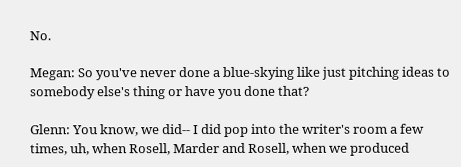No.

Megan: So you've never done a blue-skying like just pitching ideas to somebody else's thing or have you done that?

Glenn: You know, we did-- I did pop into the writer's room a few times, uh, when Rosell, Marder and Rosell, when we produced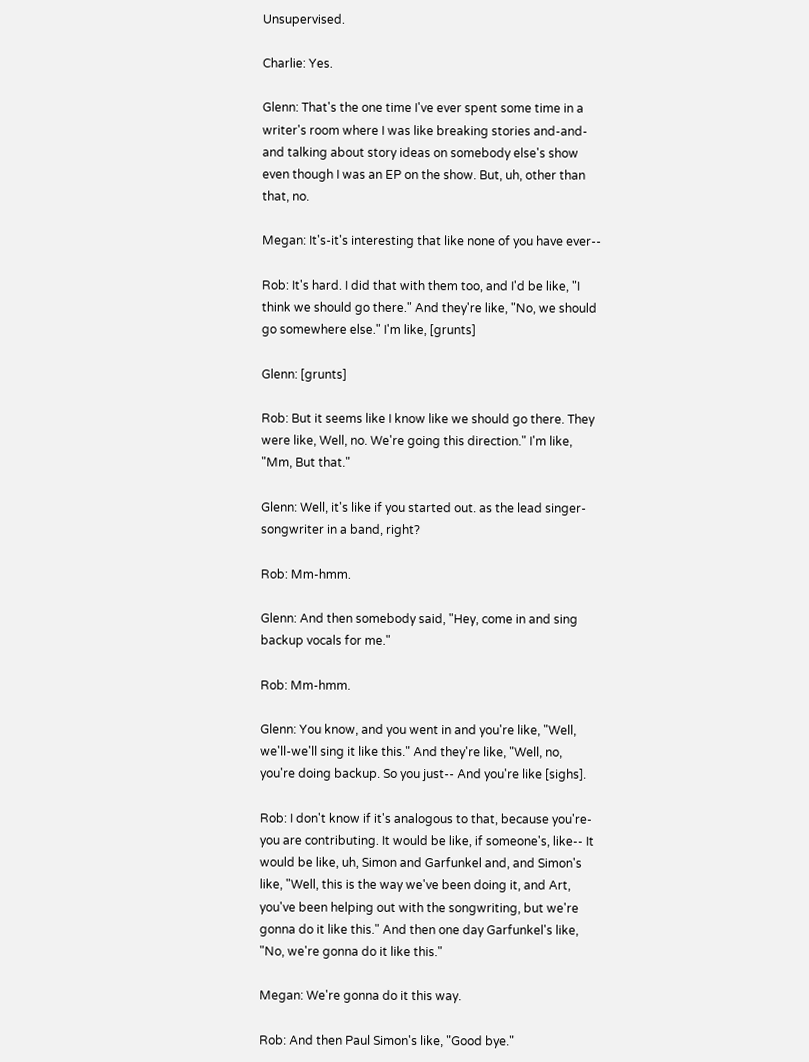Unsupervised.

Charlie: Yes.

Glenn: That's the one time I've ever spent some time in a writer's room where I was like breaking stories and-and-and talking about story ideas on somebody else's show even though I was an EP on the show. But, uh, other than that, no.

Megan: It's-it's interesting that like none of you have ever--

Rob: It's hard. I did that with them too, and I'd be like, "I think we should go there." And they're like, "No, we should go somewhere else." I'm like, [grunts]

Glenn: [grunts]

Rob: But it seems like I know like we should go there. They were like, Well, no. We're going this direction." I'm like, "Mm, But that."

Glenn: Well, it's like if you started out. as the lead singer-songwriter in a band, right?

Rob: Mm-hmm.

Glenn: And then somebody said, "Hey, come in and sing backup vocals for me."

Rob: Mm-hmm.

Glenn: You know, and you went in and you're like, "Well, we'll-we'll sing it like this." And they're like, "Well, no, you're doing backup. So you just-- And you're like [sighs].

Rob: I don't know if it's analogous to that, because you're- you are contributing. It would be like, if someone's, like-- It would be like, uh, Simon and Garfunkel and, and Simon's like, "Well, this is the way we've been doing it, and Art, you've been helping out with the songwriting, but we're gonna do it like this." And then one day Garfunkel's like, "No, we're gonna do it like this."

Megan: We're gonna do it this way.

Rob: And then Paul Simon's like, "Good bye."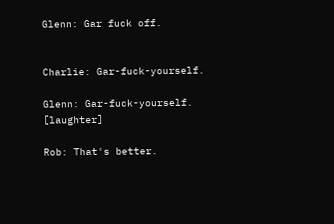Glenn: Gar fuck off.


Charlie: Gar-fuck-yourself.

Glenn: Gar-fuck-yourself. [laughter]

Rob: That's better.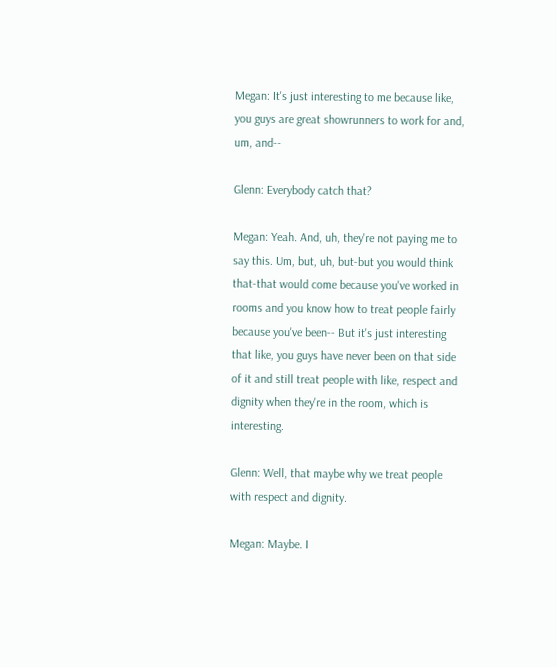Megan: It's just interesting to me because like, you guys are great showrunners to work for and, um, and--

Glenn: Everybody catch that?

Megan: Yeah. And, uh, they're not paying me to say this. Um, but, uh, but-but you would think that-that would come because you've worked in rooms and you know how to treat people fairly because you've been-- But it's just interesting that like, you guys have never been on that side of it and still treat people with like, respect and dignity when they're in the room, which is interesting.

Glenn: Well, that maybe why we treat people with respect and dignity.

Megan: Maybe. I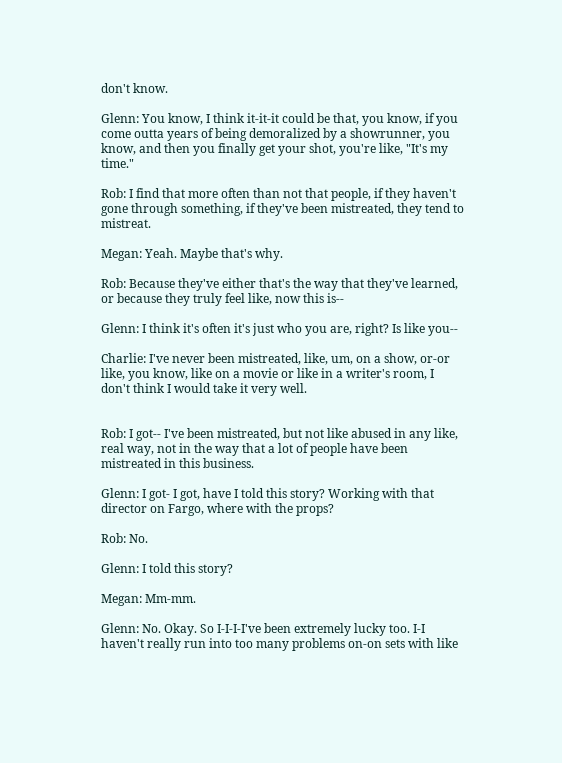don't know.

Glenn: You know, I think it-it-it could be that, you know, if you come outta years of being demoralized by a showrunner, you know, and then you finally get your shot, you're like, "It's my time."

Rob: I find that more often than not that people, if they haven't gone through something, if they've been mistreated, they tend to mistreat.

Megan: Yeah. Maybe that's why.

Rob: Because they've either that's the way that they've learned, or because they truly feel like, now this is--

Glenn: I think it's often it's just who you are, right? Is like you--

Charlie: I've never been mistreated, like, um, on a show, or-or like, you know, like on a movie or like in a writer's room, I don't think I would take it very well.


Rob: I got-- I've been mistreated, but not like abused in any like, real way, not in the way that a lot of people have been mistreated in this business.

Glenn: I got- I got, have I told this story? Working with that director on Fargo, where with the props?

Rob: No.

Glenn: I told this story?

Megan: Mm-mm.

Glenn: No. Okay. So I-I-I-I've been extremely lucky too. I-I haven't really run into too many problems on-on sets with like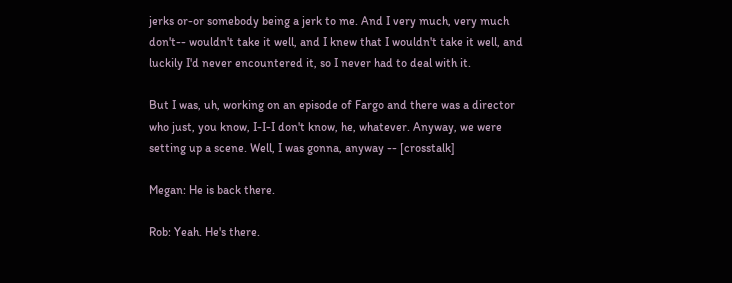jerks or-or somebody being a jerk to me. And I very much, very much don't-- wouldn't take it well, and I knew that I wouldn't take it well, and luckily I'd never encountered it, so I never had to deal with it.

But I was, uh, working on an episode of Fargo and there was a director who just, you know, I-I-I don't know, he, whatever. Anyway, we were setting up a scene. Well, I was gonna, anyway -- [crosstalk]

Megan: He is back there.

Rob: Yeah. He's there.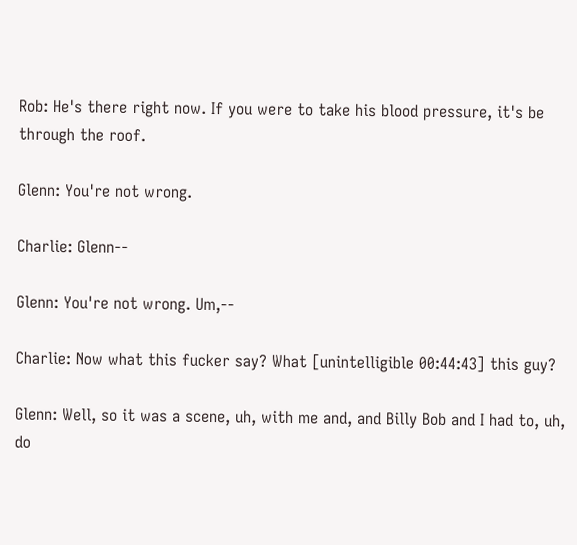Rob: He's there right now. If you were to take his blood pressure, it's be through the roof.

Glenn: You're not wrong.

Charlie: Glenn--

Glenn: You're not wrong. Um,--

Charlie: Now what this fucker say? What [unintelligible 00:44:43] this guy?

Glenn: Well, so it was a scene, uh, with me and, and Billy Bob and I had to, uh, do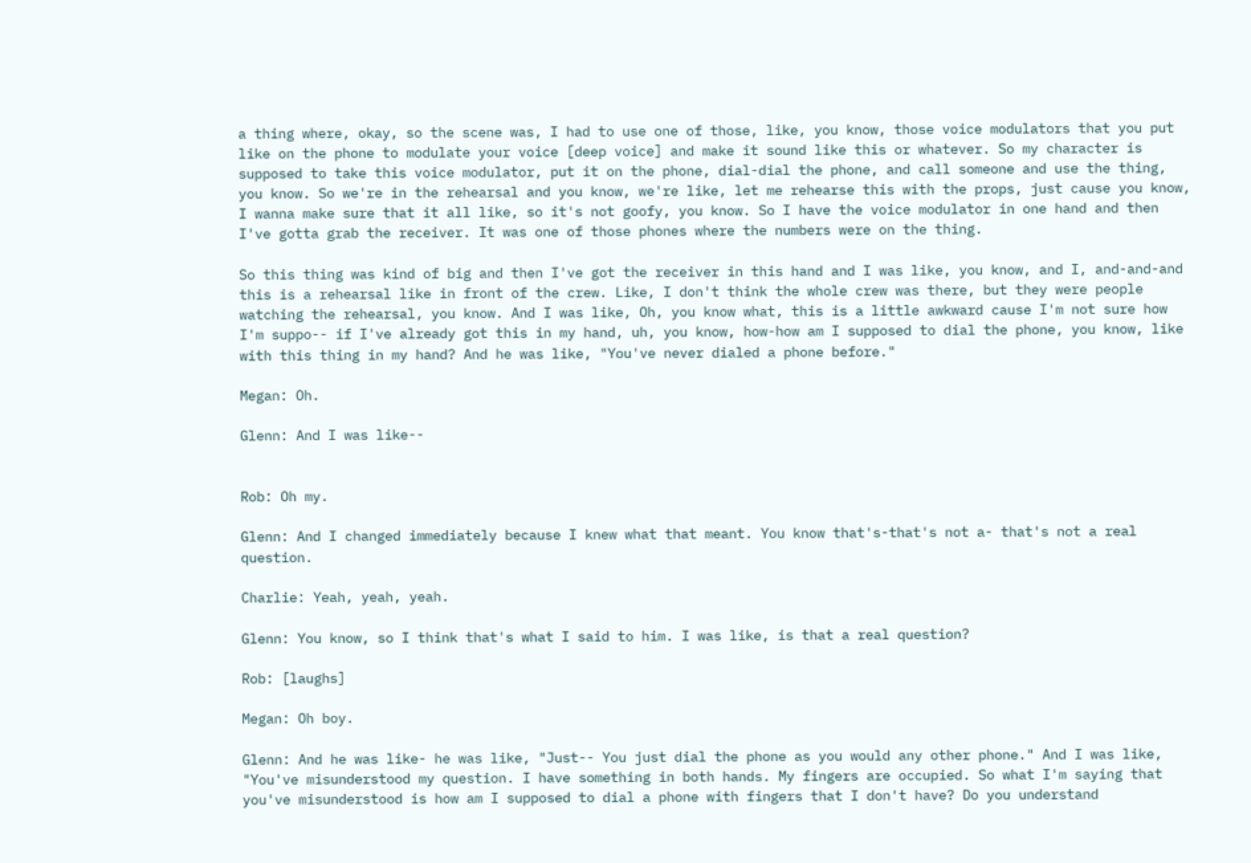a thing where, okay, so the scene was, I had to use one of those, like, you know, those voice modulators that you put like on the phone to modulate your voice [deep voice] and make it sound like this or whatever. So my character is supposed to take this voice modulator, put it on the phone, dial-dial the phone, and call someone and use the thing, you know. So we're in the rehearsal and you know, we're like, let me rehearse this with the props, just cause you know, I wanna make sure that it all like, so it's not goofy, you know. So I have the voice modulator in one hand and then I've gotta grab the receiver. It was one of those phones where the numbers were on the thing.

So this thing was kind of big and then I've got the receiver in this hand and I was like, you know, and I, and-and-and this is a rehearsal like in front of the crew. Like, I don't think the whole crew was there, but they were people watching the rehearsal, you know. And I was like, Oh, you know what, this is a little awkward cause I'm not sure how I'm suppo-- if I've already got this in my hand, uh, you know, how-how am I supposed to dial the phone, you know, like with this thing in my hand? And he was like, "You've never dialed a phone before."

Megan: Oh.

Glenn: And I was like--


Rob: Oh my.

Glenn: And I changed immediately because I knew what that meant. You know that's-that's not a- that's not a real question.

Charlie: Yeah, yeah, yeah.

Glenn: You know, so I think that's what I said to him. I was like, is that a real question?

Rob: [laughs]

Megan: Oh boy.

Glenn: And he was like- he was like, "Just-- You just dial the phone as you would any other phone." And I was like, "You've misunderstood my question. I have something in both hands. My fingers are occupied. So what I'm saying that you've misunderstood is how am I supposed to dial a phone with fingers that I don't have? Do you understand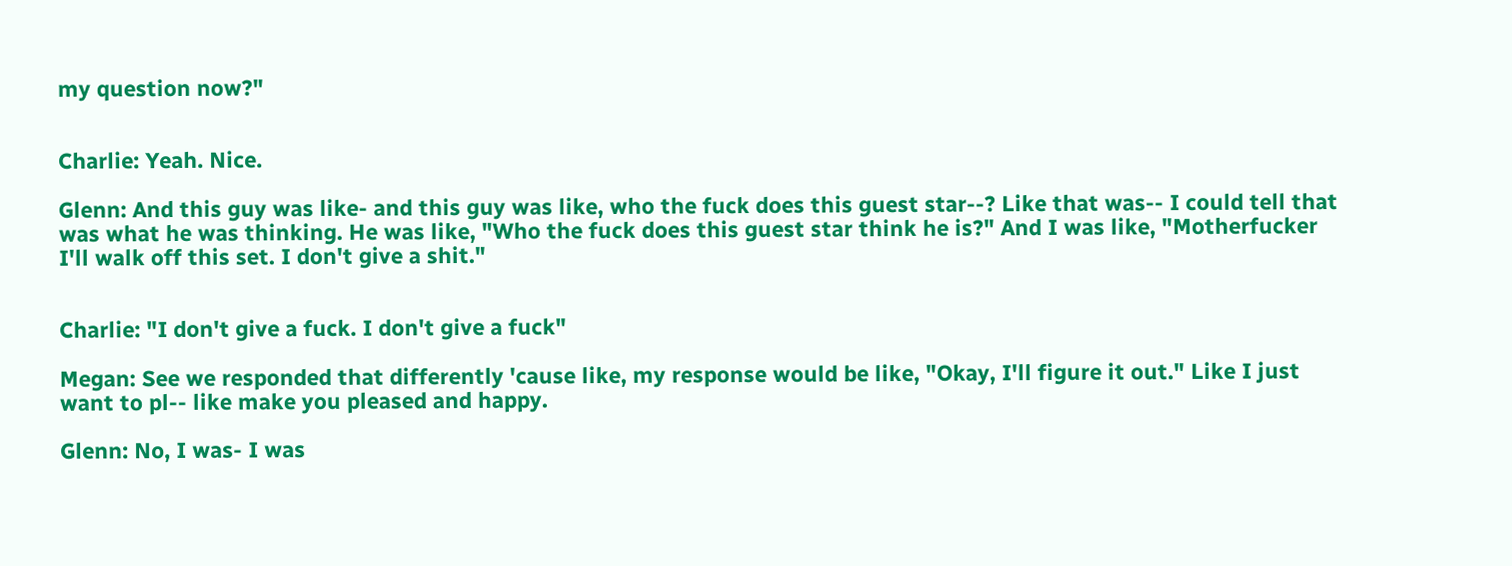my question now?"


Charlie: Yeah. Nice.

Glenn: And this guy was like- and this guy was like, who the fuck does this guest star--? Like that was-- I could tell that was what he was thinking. He was like, "Who the fuck does this guest star think he is?" And I was like, "Motherfucker I'll walk off this set. I don't give a shit."


Charlie: "I don't give a fuck. I don't give a fuck"

Megan: See we responded that differently 'cause like, my response would be like, "Okay, I'll figure it out." Like I just want to pl-- like make you pleased and happy.

Glenn: No, I was- I was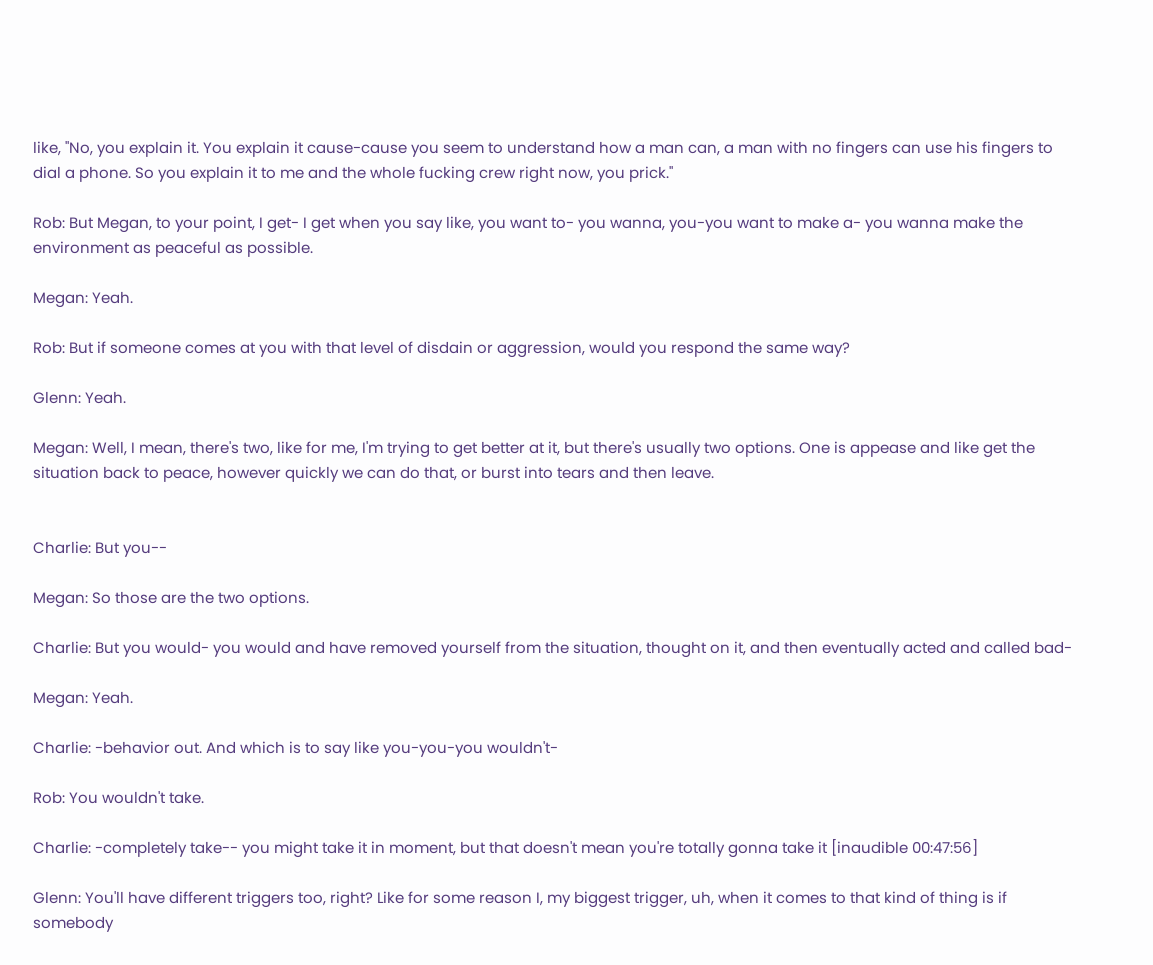like, "No, you explain it. You explain it cause-cause you seem to understand how a man can, a man with no fingers can use his fingers to dial a phone. So you explain it to me and the whole fucking crew right now, you prick."

Rob: But Megan, to your point, I get- I get when you say like, you want to- you wanna, you-you want to make a- you wanna make the environment as peaceful as possible.

Megan: Yeah.

Rob: But if someone comes at you with that level of disdain or aggression, would you respond the same way?

Glenn: Yeah.

Megan: Well, I mean, there's two, like for me, I'm trying to get better at it, but there's usually two options. One is appease and like get the situation back to peace, however quickly we can do that, or burst into tears and then leave.


Charlie: But you--

Megan: So those are the two options.

Charlie: But you would- you would and have removed yourself from the situation, thought on it, and then eventually acted and called bad-

Megan: Yeah.

Charlie: -behavior out. And which is to say like you-you-you wouldn't-

Rob: You wouldn't take.

Charlie: -completely take-- you might take it in moment, but that doesn't mean you're totally gonna take it [inaudible 00:47:56]

Glenn: You'll have different triggers too, right? Like for some reason I, my biggest trigger, uh, when it comes to that kind of thing is if somebody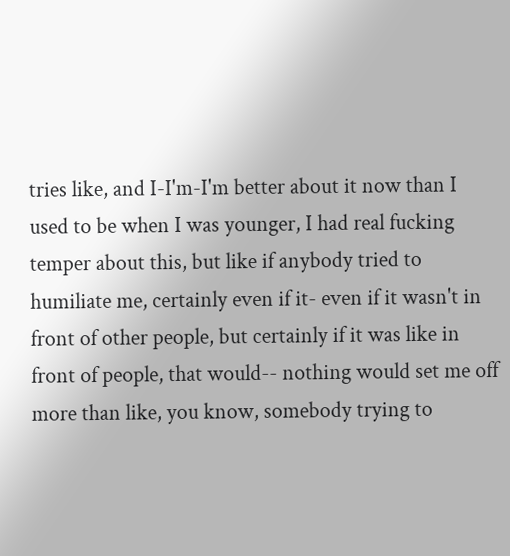tries like, and I-I'm-I'm better about it now than I used to be when I was younger, I had real fucking temper about this, but like if anybody tried to humiliate me, certainly even if it- even if it wasn't in front of other people, but certainly if it was like in front of people, that would-- nothing would set me off more than like, you know, somebody trying to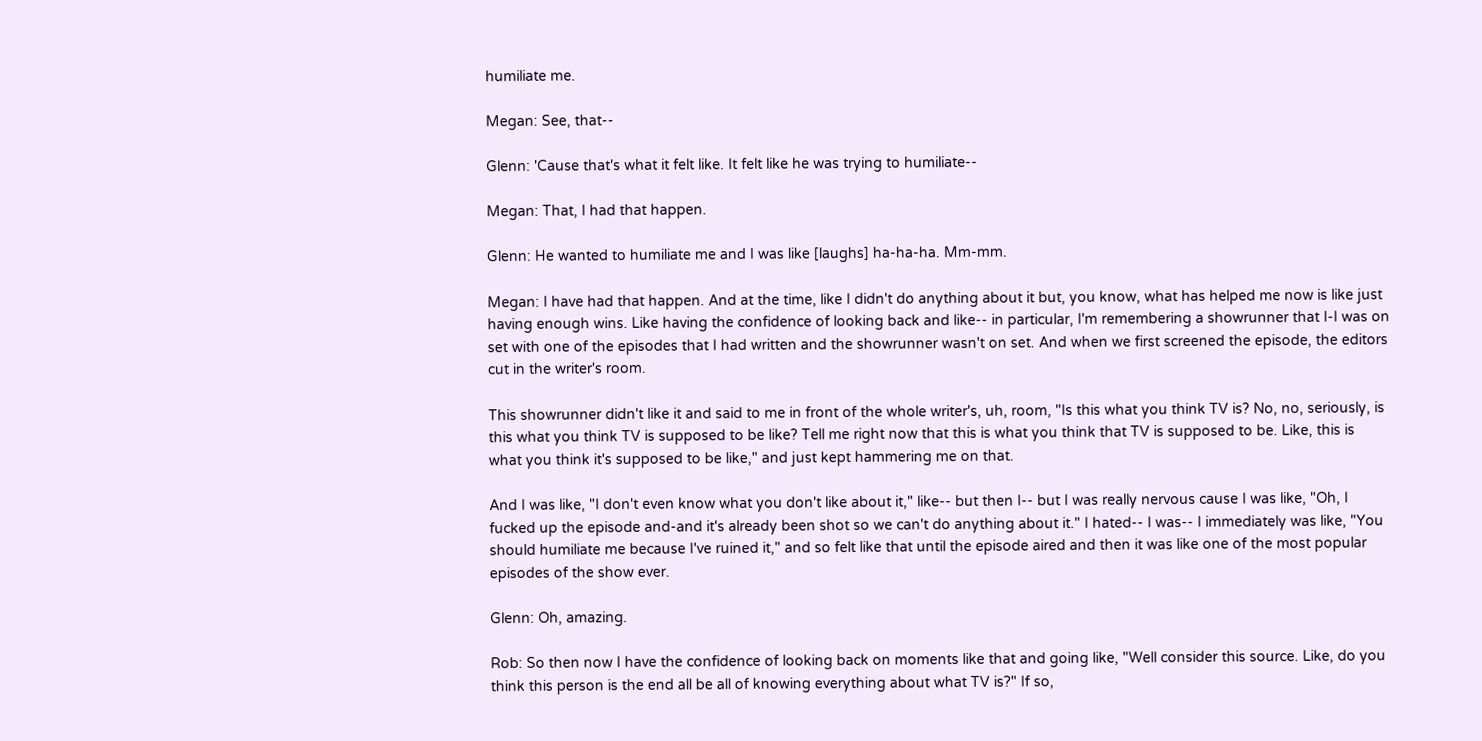humiliate me.

Megan: See, that--

Glenn: 'Cause that's what it felt like. It felt like he was trying to humiliate--

Megan: That, I had that happen.

Glenn: He wanted to humiliate me and I was like [laughs] ha-ha-ha. Mm-mm.

Megan: I have had that happen. And at the time, like I didn't do anything about it but, you know, what has helped me now is like just having enough wins. Like having the confidence of looking back and like-- in particular, I'm remembering a showrunner that I-I was on set with one of the episodes that I had written and the showrunner wasn't on set. And when we first screened the episode, the editors cut in the writer's room.

This showrunner didn't like it and said to me in front of the whole writer's, uh, room, "Is this what you think TV is? No, no, seriously, is this what you think TV is supposed to be like? Tell me right now that this is what you think that TV is supposed to be. Like, this is what you think it's supposed to be like," and just kept hammering me on that.

And I was like, "I don't even know what you don't like about it," like-- but then I-- but I was really nervous cause I was like, "Oh, I fucked up the episode and-and it's already been shot so we can't do anything about it." I hated-- I was-- I immediately was like, "You should humiliate me because I've ruined it," and so felt like that until the episode aired and then it was like one of the most popular episodes of the show ever.

Glenn: Oh, amazing.

Rob: So then now I have the confidence of looking back on moments like that and going like, "Well consider this source. Like, do you think this person is the end all be all of knowing everything about what TV is?" If so,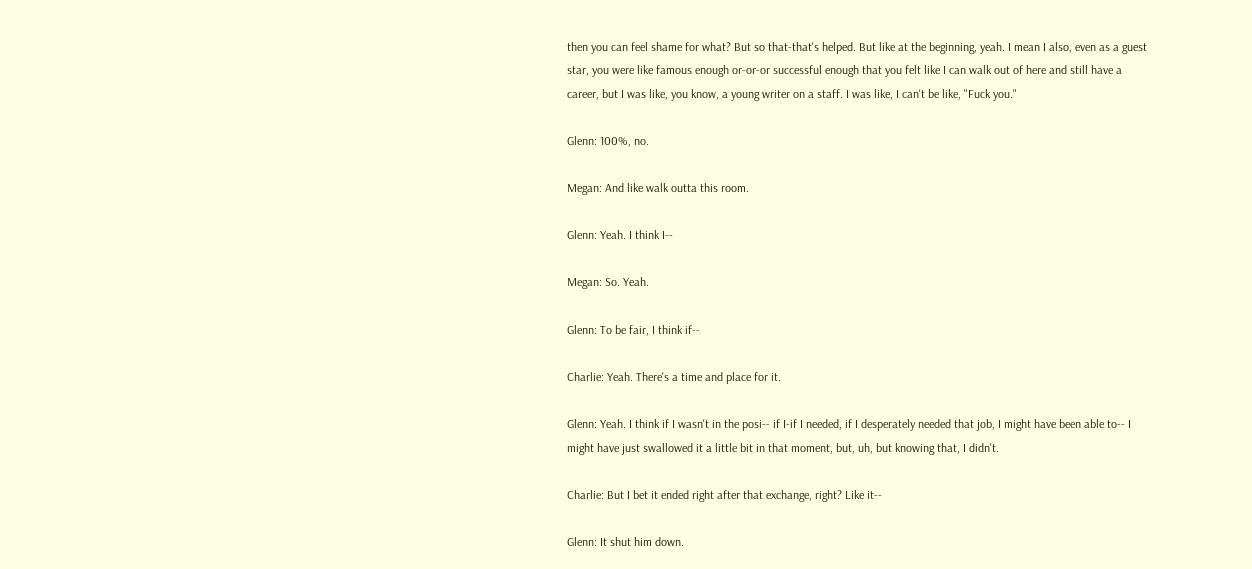then you can feel shame for what? But so that-that's helped. But like at the beginning, yeah. I mean I also, even as a guest star, you were like famous enough or-or-or successful enough that you felt like I can walk out of here and still have a career, but I was like, you know, a young writer on a staff. I was like, I can't be like, "Fuck you."

Glenn: 100%, no.

Megan: And like walk outta this room.

Glenn: Yeah. I think I--

Megan: So. Yeah.

Glenn: To be fair, I think if--

Charlie: Yeah. There's a time and place for it.

Glenn: Yeah. I think if I wasn't in the posi-- if I-if I needed, if I desperately needed that job, I might have been able to-- I might have just swallowed it a little bit in that moment, but, uh, but knowing that, I didn't.

Charlie: But I bet it ended right after that exchange, right? Like it--

Glenn: It shut him down.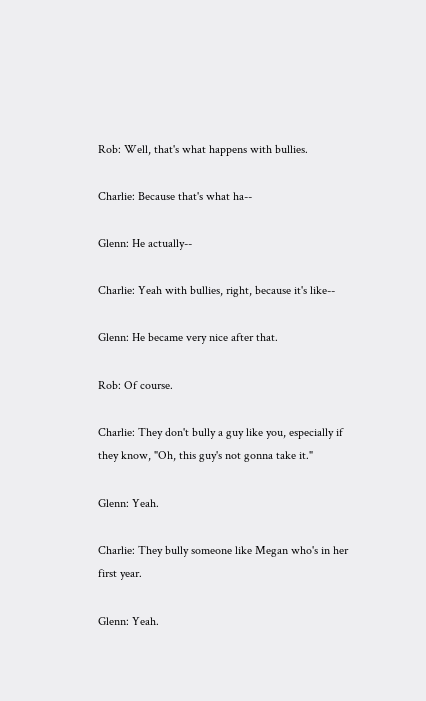Rob: Well, that's what happens with bullies.

Charlie: Because that's what ha--

Glenn: He actually--

Charlie: Yeah with bullies, right, because it's like--

Glenn: He became very nice after that.

Rob: Of course.

Charlie: They don't bully a guy like you, especially if they know, "Oh, this guy's not gonna take it."

Glenn: Yeah.

Charlie: They bully someone like Megan who's in her first year.

Glenn: Yeah.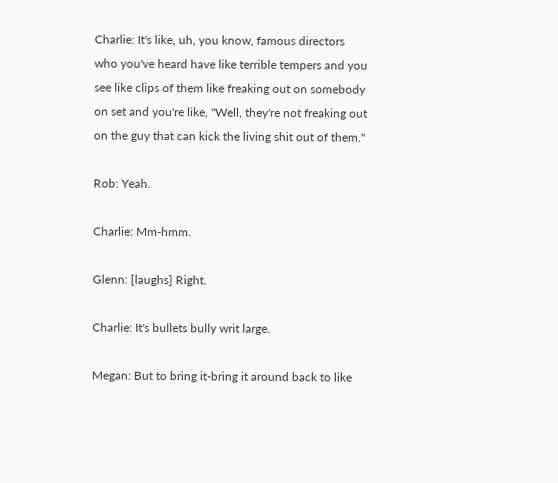Charlie: It's like, uh, you know, famous directors who you've heard have like terrible tempers and you see like clips of them like freaking out on somebody on set and you're like, "Well, they're not freaking out on the guy that can kick the living shit out of them."

Rob: Yeah.

Charlie: Mm-hmm.

Glenn: [laughs] Right.

Charlie: It's bullets bully writ large.

Megan: But to bring it-bring it around back to like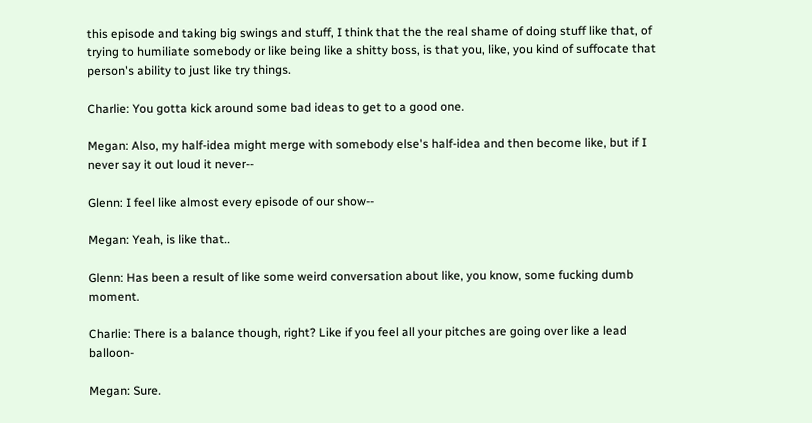this episode and taking big swings and stuff, I think that the the real shame of doing stuff like that, of trying to humiliate somebody or like being like a shitty boss, is that you, like, you kind of suffocate that person's ability to just like try things.

Charlie: You gotta kick around some bad ideas to get to a good one.

Megan: Also, my half-idea might merge with somebody else's half-idea and then become like, but if I never say it out loud it never--

Glenn: I feel like almost every episode of our show--

Megan: Yeah, is like that..

Glenn: Has been a result of like some weird conversation about like, you know, some fucking dumb moment.

Charlie: There is a balance though, right? Like if you feel all your pitches are going over like a lead balloon-

Megan: Sure.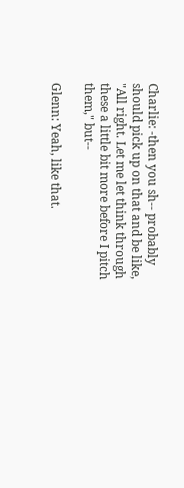Charlie: -then you sh-- probably should pick up on that and be like, "All right. Let me let think through these a little bit more before I pitch them," but--

Glenn: Yeah, like that.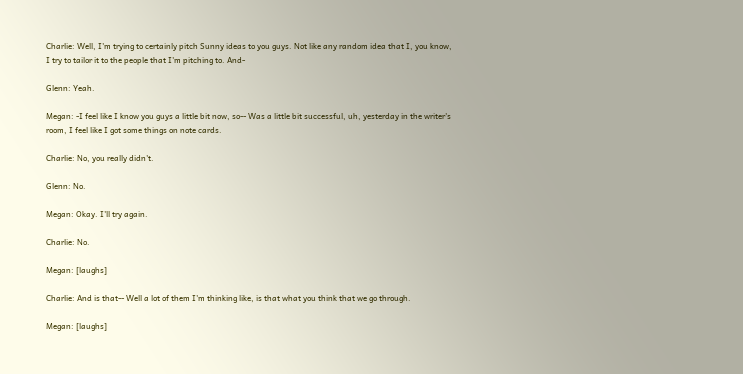Charlie: Well, I'm trying to certainly pitch Sunny ideas to you guys. Not like any random idea that I, you know, I try to tailor it to the people that I'm pitching to. And-

Glenn: Yeah.

Megan: -I feel like I know you guys a little bit now, so-- Was a little bit successful, uh, yesterday in the writer's room, I feel like I got some things on note cards.

Charlie: No, you really didn't.

Glenn: No.

Megan: Okay. I'll try again.

Charlie: No.

Megan: [laughs]

Charlie: And is that-- Well a lot of them I'm thinking like, is that what you think that we go through.

Megan: [laughs]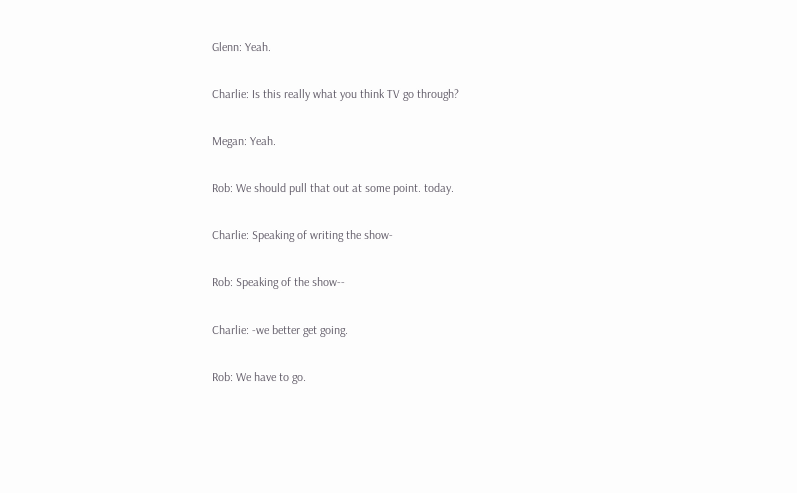Glenn: Yeah.

Charlie: Is this really what you think TV go through?

Megan: Yeah.

Rob: We should pull that out at some point. today.

Charlie: Speaking of writing the show-

Rob: Speaking of the show--

Charlie: -we better get going.

Rob: We have to go.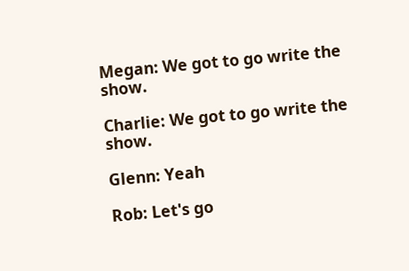Megan: We got to go write the show.

Charlie: We got to go write the show.

Glenn: Yeah

Rob: Let's go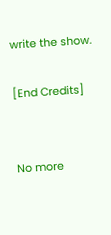write the show.

[End Credits]


No more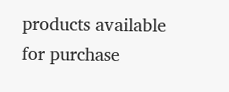products available for purchase